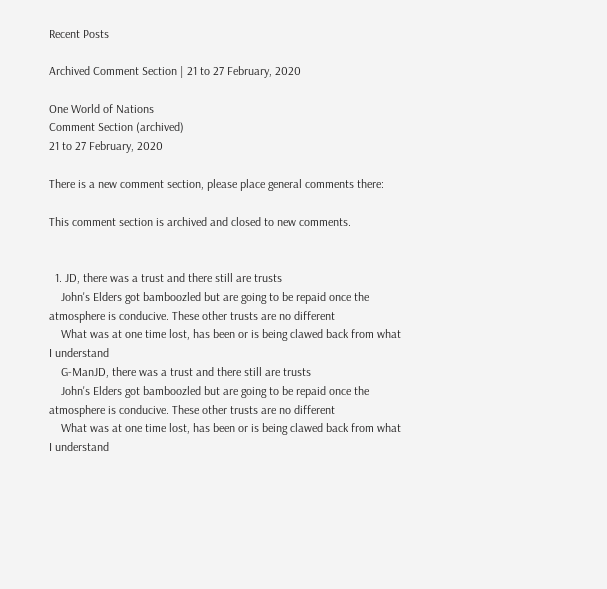Recent Posts

Archived Comment Section | 21 to 27 February, 2020

One World of Nations
Comment Section (archived)
21 to 27 February, 2020

There is a new comment section, please place general comments there:

This comment section is archived and closed to new comments.


  1. JD, there was a trust and there still are trusts
    John's Elders got bamboozled but are going to be repaid once the atmosphere is conducive. These other trusts are no different
    What was at one time lost, has been or is being clawed back from what I understand
    G-ManJD, there was a trust and there still are trusts
    John's Elders got bamboozled but are going to be repaid once the atmosphere is conducive. These other trusts are no different
    What was at one time lost, has been or is being clawed back from what I understand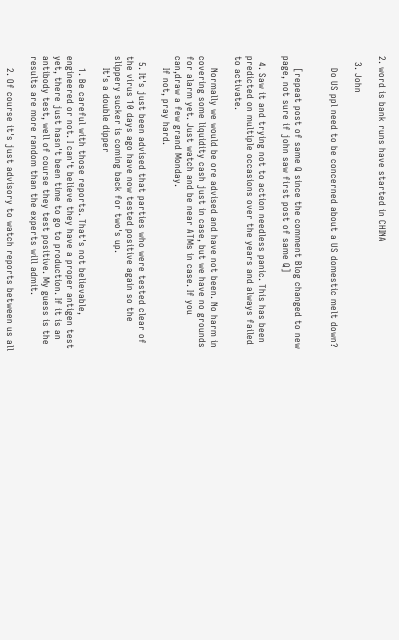2. word is bank runs have started in CHINA

  3. John

    Do US ppl need to be concerned about a US domestic melt down?


    [repeat post of same Q since the comment Blog changed to new page, not sure if john saw first post of same Q]

  4. Saw it and trying not to action needless panic. This has been predicted on multiple occasions over the years and always failed to activate.

    Normally we would be ore advised and have not been. No harm in covering some liquidity cash just in case, but we have no grounds for alarm yet. Just watch and be near ATMs in case. If you can,draw a few grand Monday.
    If not, pray hard.

  5. It's just been advised that parties who were tested clear of the virus 10 days ago have now tested positive again so the slippery sucker is coming back for two's up.
    It's a double dipper

    1. Be careful with those reports. That's not believable, engineered or not. I can't believe they have a proper antigen test yet, there just hasn't been time to go to production. If it is an antibody test, well of course they test positive. My guess is the results are more random than the experts will admit.

    2. Of course it's just advisory to watch reports between us all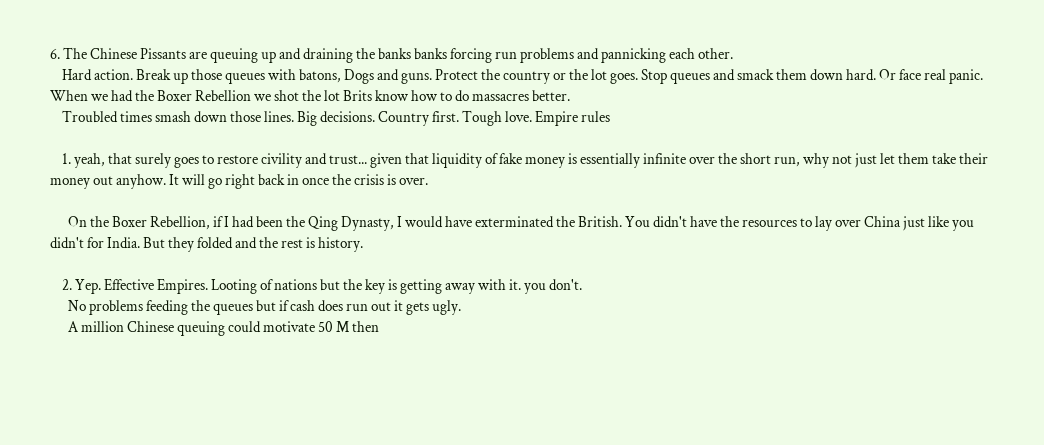6. The Chinese Pissants are queuing up and draining the banks banks forcing run problems and pannicking each other.
    Hard action. Break up those queues with batons, Dogs and guns. Protect the country or the lot goes. Stop queues and smack them down hard. Or face real panic. When we had the Boxer Rebellion we shot the lot Brits know how to do massacres better.
    Troubled times smash down those lines. Big decisions. Country first. Tough love. Empire rules

    1. yeah, that surely goes to restore civility and trust... given that liquidity of fake money is essentially infinite over the short run, why not just let them take their money out anyhow. It will go right back in once the crisis is over.

      On the Boxer Rebellion, if I had been the Qing Dynasty, I would have exterminated the British. You didn't have the resources to lay over China just like you didn't for India. But they folded and the rest is history.

    2. Yep. Effective Empires. Looting of nations but the key is getting away with it. you don't.
      No problems feeding the queues but if cash does run out it gets ugly.
      A million Chinese queuing could motivate 50 M then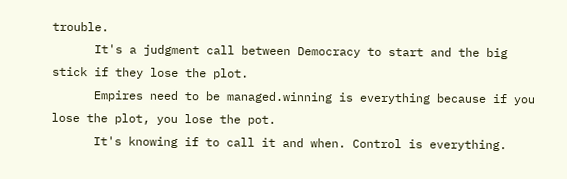trouble.
      It's a judgment call between Democracy to start and the big stick if they lose the plot.
      Empires need to be managed.winning is everything because if you lose the plot, you lose the pot.
      It's knowing if to call it and when. Control is everything.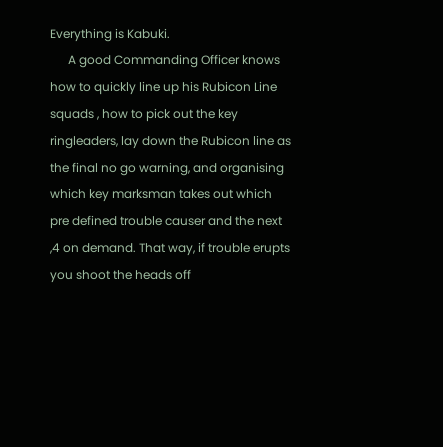Everything is Kabuki.
      A good Commanding Officer knows how to quickly line up his Rubicon Line squads , how to pick out the key ringleaders, lay down the Rubicon line as the final no go warning, and organising which key marksman takes out which pre defined trouble causer and the next ,4 on demand. That way, if trouble erupts you shoot the heads off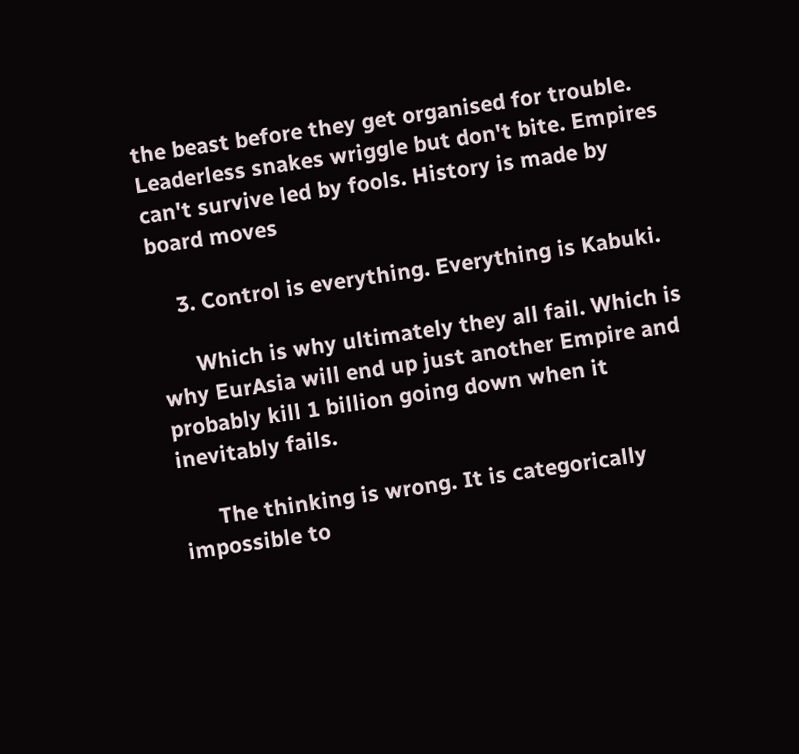the beast before they get organised for trouble. Leaderless snakes wriggle but don't bite. Empires can't survive led by fools. History is made by board moves

    3. Control is everything. Everything is Kabuki.

      Which is why ultimately they all fail. Which is why EurAsia will end up just another Empire and probably kill 1 billion going down when it inevitably fails.

      The thinking is wrong. It is categorically impossible to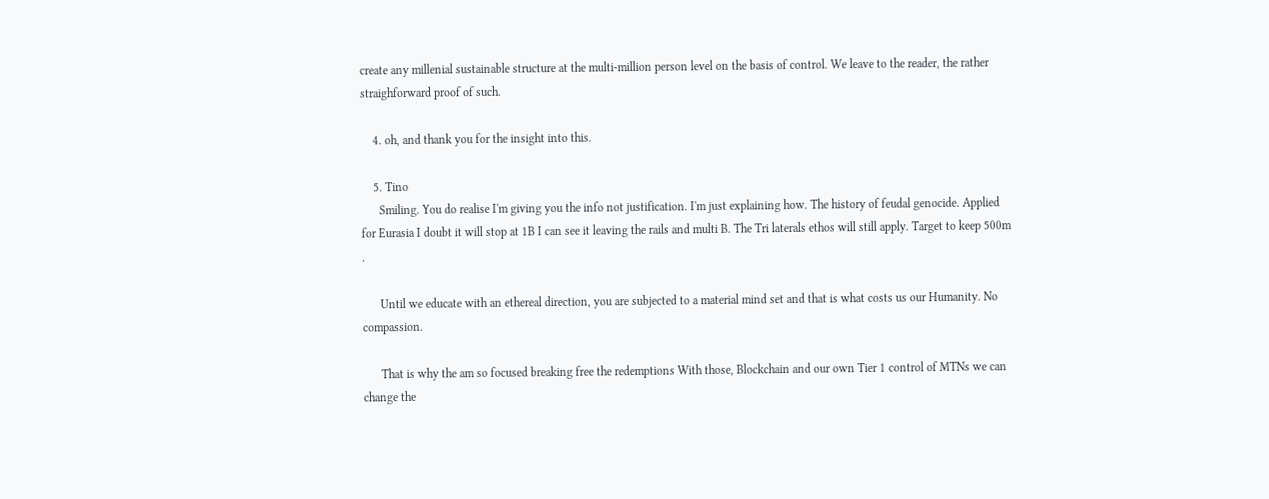create any millenial sustainable structure at the multi-million person level on the basis of control. We leave to the reader, the rather straighforward proof of such.

    4. oh, and thank you for the insight into this.

    5. Tino
      Smiling. You do realise I'm giving you the info not justification. I'm just explaining how. The history of feudal genocide. Applied for Eurasia I doubt it will stop at 1B I can see it leaving the rails and multi B. The Tri laterals ethos will still apply. Target to keep 500m .

      Until we educate with an ethereal direction, you are subjected to a material mind set and that is what costs us our Humanity. No compassion.

      That is why the am so focused breaking free the redemptions With those, Blockchain and our own Tier 1 control of MTNs we can change the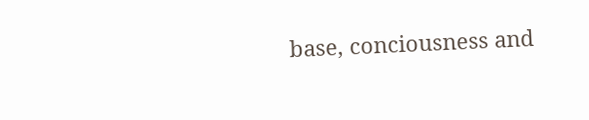base, conciousness and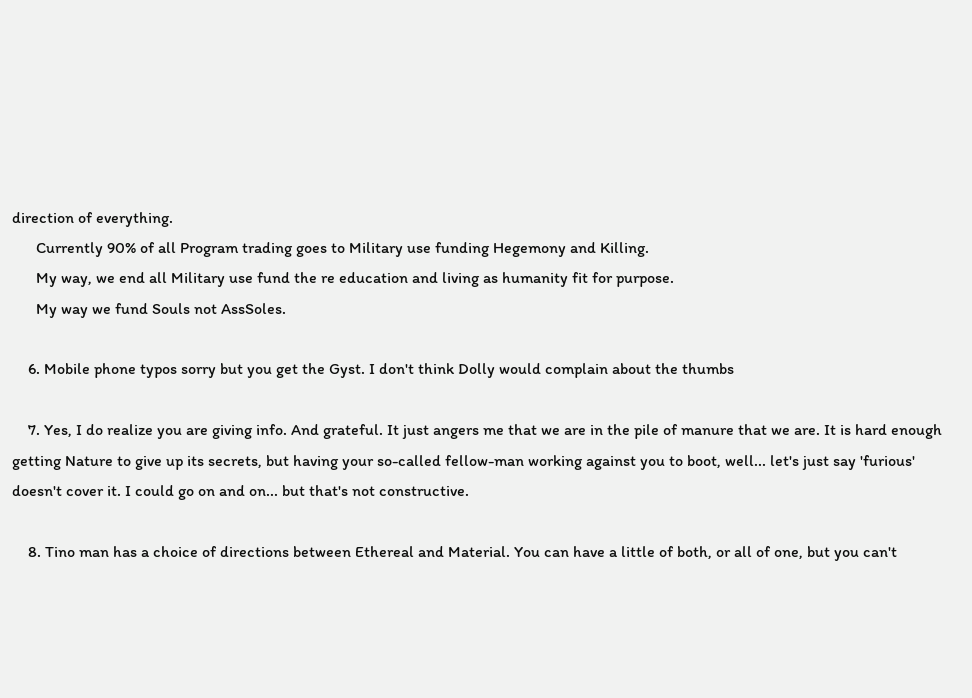direction of everything.
      Currently 90% of all Program trading goes to Military use funding Hegemony and Killing.
      My way, we end all Military use fund the re education and living as humanity fit for purpose.
      My way we fund Souls not AssSoles.

    6. Mobile phone typos sorry but you get the Gyst. I don't think Dolly would complain about the thumbs

    7. Yes, I do realize you are giving info. And grateful. It just angers me that we are in the pile of manure that we are. It is hard enough getting Nature to give up its secrets, but having your so-called fellow-man working against you to boot, well... let's just say 'furious' doesn't cover it. I could go on and on... but that's not constructive.

    8. Tino man has a choice of directions between Ethereal and Material. You can have a little of both, or all of one, but you can't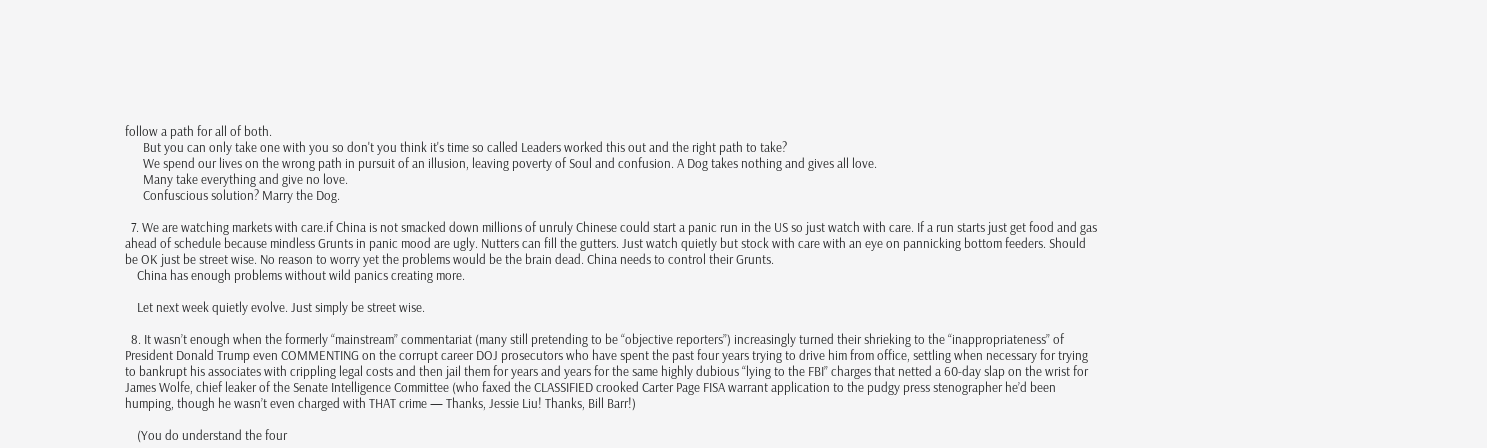follow a path for all of both.
      But you can only take one with you so don't you think it's time so called Leaders worked this out and the right path to take?
      We spend our lives on the wrong path in pursuit of an illusion, leaving poverty of Soul and confusion. A Dog takes nothing and gives all love.
      Many take everything and give no love.
      Confuscious solution? Marry the Dog.

  7. We are watching markets with care.if China is not smacked down millions of unruly Chinese could start a panic run in the US so just watch with care. If a run starts just get food and gas ahead of schedule because mindless Grunts in panic mood are ugly. Nutters can fill the gutters. Just watch quietly but stock with care with an eye on pannicking bottom feeders. Should be OK just be street wise. No reason to worry yet the problems would be the brain dead. China needs to control their Grunts.
    China has enough problems without wild panics creating more.

    Let next week quietly evolve. Just simply be street wise.

  8. It wasn’t enough when the formerly “mainstream” commentariat (many still pretending to be “objective reporters”) increasingly turned their shrieking to the “inappropriateness” of President Donald Trump even COMMENTING on the corrupt career DOJ prosecutors who have spent the past four years trying to drive him from office, settling when necessary for trying to bankrupt his associates with crippling legal costs and then jail them for years and years for the same highly dubious “lying to the FBI” charges that netted a 60-day slap on the wrist for James Wolfe, chief leaker of the Senate Intelligence Committee (who faxed the CLASSIFIED crooked Carter Page FISA warrant application to the pudgy press stenographer he’d been humping, though he wasn’t even charged with THAT crime — Thanks, Jessie Liu! Thanks, Bill Barr!)

    (You do understand the four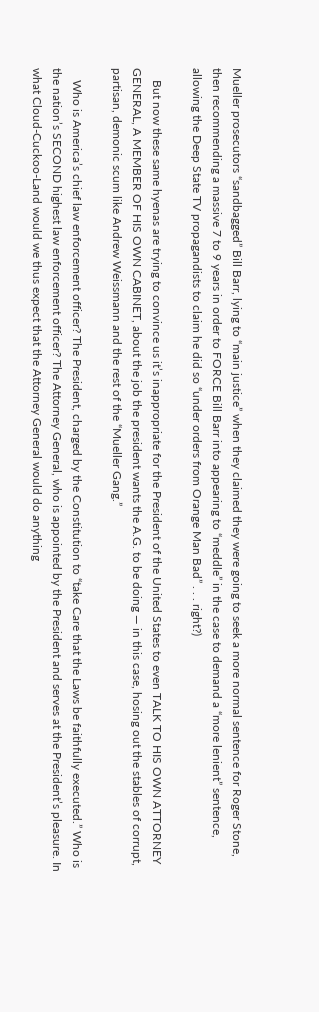Mueller prosecutors “sandbagged” Bill Barr, lying to “main justice” when they claimed they were going to seek a more normal sentence for Roger Stone, then recommending a massive 7 to 9 years in order to FORCE Bill Barr into appearing to “meddle” in the case to demand a “more lenient” sentence, allowing the Deep State TV propagandists to claim he did so “under orders from Orange Man Bad” . . . right?)

    But now these same hyenas are trying to convince us it’s inappropriate for the President of the United States to even TALK TO HIS OWN ATTORNEY GENERAL, A MEMBER OF HIS OWN CABINET, about the job the president wants the A.G. to be doing — in this case, hosing out the stables of corrupt, partisan, demonic scum like Andrew Weissmann and the rest of the “Mueller Gang.”

    Who is America’s chief law enforcement officer? The President, charged by the Constitution to “take Care that the Laws be faithfully executed.” Who is the nation’s SECOND highest law enforcement officer? The Attorney General, who is appointed by the President and serves at the President’s pleasure. In what Cloud-Cuckoo-Land would we thus expect that the Attorney General would do anything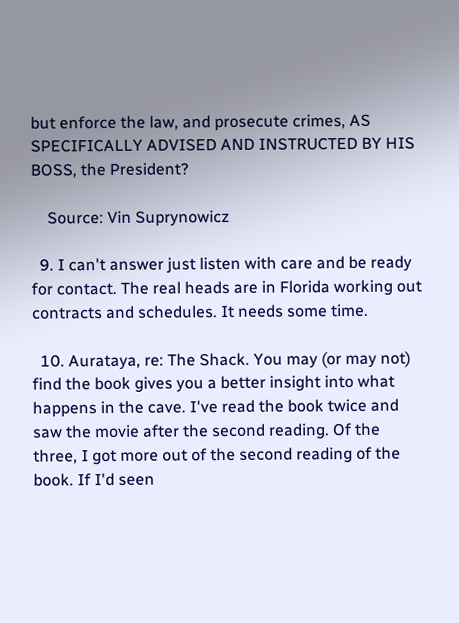but enforce the law, and prosecute crimes, AS SPECIFICALLY ADVISED AND INSTRUCTED BY HIS BOSS, the President?

    Source: Vin Suprynowicz

  9. I can't answer just listen with care and be ready for contact. The real heads are in Florida working out contracts and schedules. It needs some time.

  10. Aurataya, re: The Shack. You may (or may not) find the book gives you a better insight into what happens in the cave. I've read the book twice and saw the movie after the second reading. Of the three, I got more out of the second reading of the book. If I'd seen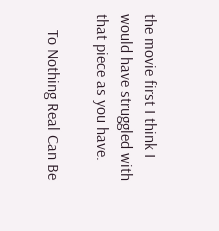the movie first I think I would have struggled with that piece as you have.

    To Nothing Real Can Be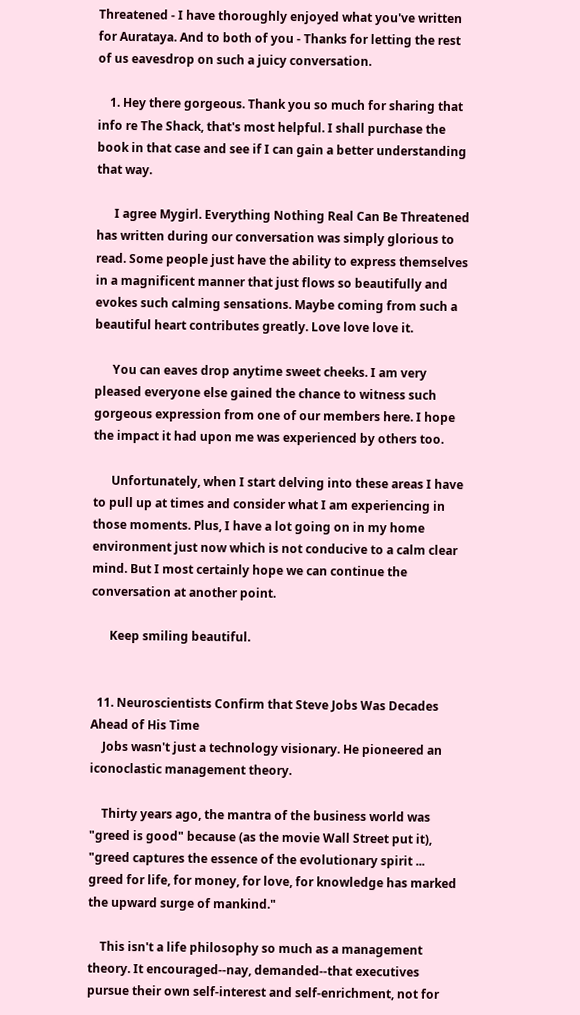Threatened - I have thoroughly enjoyed what you've written for Aurataya. And to both of you - Thanks for letting the rest of us eavesdrop on such a juicy conversation.

    1. Hey there gorgeous. Thank you so much for sharing that info re The Shack, that's most helpful. I shall purchase the book in that case and see if I can gain a better understanding that way.

      I agree Mygirl. Everything Nothing Real Can Be Threatened has written during our conversation was simply glorious to read. Some people just have the ability to express themselves in a magnificent manner that just flows so beautifully and evokes such calming sensations. Maybe coming from such a beautiful heart contributes greatly. Love love love it.

      You can eaves drop anytime sweet cheeks. I am very pleased everyone else gained the chance to witness such gorgeous expression from one of our members here. I hope the impact it had upon me was experienced by others too.

      Unfortunately, when I start delving into these areas I have to pull up at times and consider what I am experiencing in those moments. Plus, I have a lot going on in my home environment just now which is not conducive to a calm clear mind. But I most certainly hope we can continue the conversation at another point.

      Keep smiling beautiful.


  11. Neuroscientists Confirm that Steve Jobs Was Decades Ahead of His Time
    Jobs wasn't just a technology visionary. He pioneered an iconoclastic management theory.

    Thirty years ago, the mantra of the business world was "greed is good" because (as the movie Wall Street put it), "greed captures the essence of the evolutionary spirit ... greed for life, for money, for love, for knowledge has marked the upward surge of mankind."

    This isn't a life philosophy so much as a management theory. It encouraged--nay, demanded--that executives pursue their own self-interest and self-enrichment, not for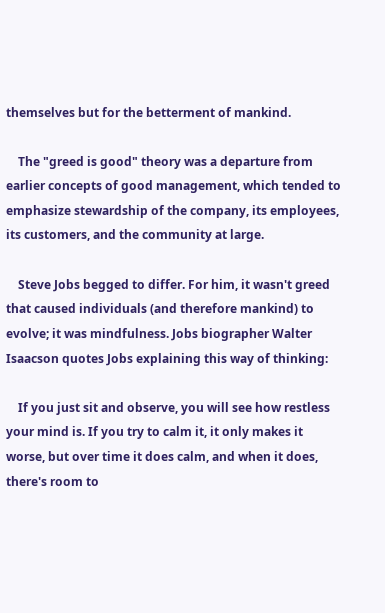themselves but for the betterment of mankind.

    The "greed is good" theory was a departure from earlier concepts of good management, which tended to emphasize stewardship of the company, its employees, its customers, and the community at large.

    Steve Jobs begged to differ. For him, it wasn't greed that caused individuals (and therefore mankind) to evolve; it was mindfulness. Jobs biographer Walter Isaacson quotes Jobs explaining this way of thinking:

    If you just sit and observe, you will see how restless your mind is. If you try to calm it, it only makes it worse, but over time it does calm, and when it does, there's room to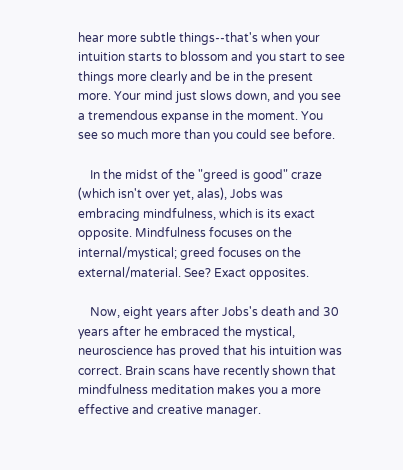hear more subtle things--that's when your intuition starts to blossom and you start to see things more clearly and be in the present more. Your mind just slows down, and you see a tremendous expanse in the moment. You see so much more than you could see before.

    In the midst of the "greed is good" craze (which isn't over yet, alas), Jobs was embracing mindfulness, which is its exact opposite. Mindfulness focuses on the internal/mystical; greed focuses on the external/material. See? Exact opposites.

    Now, eight years after Jobs's death and 30 years after he embraced the mystical, neuroscience has proved that his intuition was correct. Brain scans have recently shown that mindfulness meditation makes you a more effective and creative manager.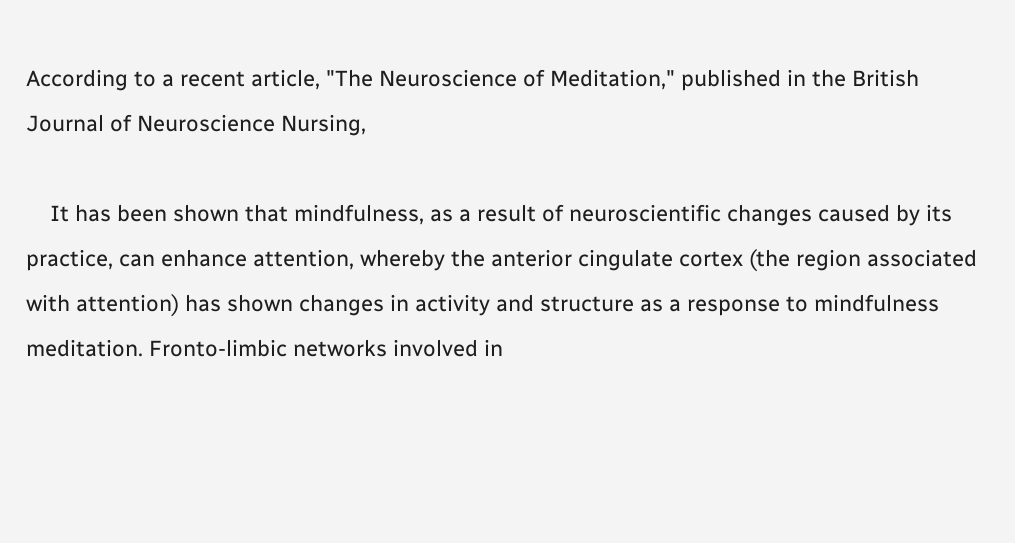According to a recent article, "The Neuroscience of Meditation," published in the British Journal of Neuroscience Nursing,

    It has been shown that mindfulness, as a result of neuroscientific changes caused by its practice, can enhance attention, whereby the anterior cingulate cortex (the region associated with attention) has shown changes in activity and structure as a response to mindfulness meditation. Fronto-limbic networks involved in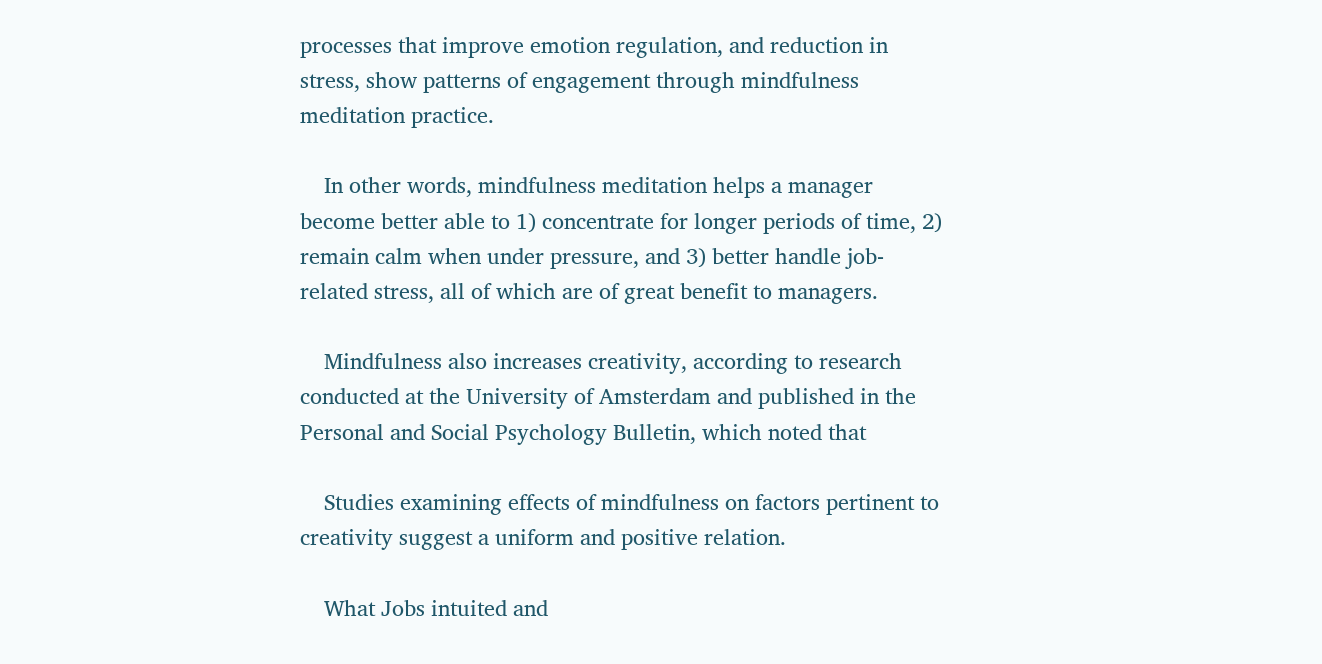processes that improve emotion regulation, and reduction in stress, show patterns of engagement through mindfulness meditation practice.

    In other words, mindfulness meditation helps a manager become better able to 1) concentrate for longer periods of time, 2) remain calm when under pressure, and 3) better handle job-related stress, all of which are of great benefit to managers.

    Mindfulness also increases creativity, according to research conducted at the University of Amsterdam and published in the Personal and Social Psychology Bulletin, which noted that

    Studies examining effects of mindfulness on factors pertinent to creativity suggest a uniform and positive relation.

    What Jobs intuited and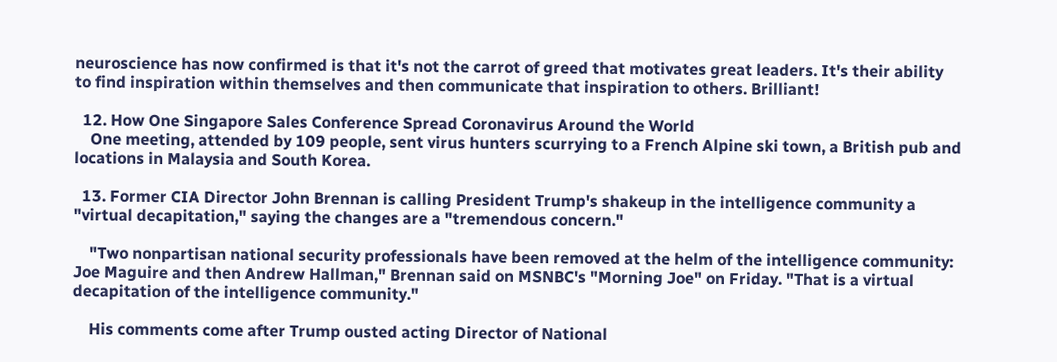neuroscience has now confirmed is that it's not the carrot of greed that motivates great leaders. It's their ability to find inspiration within themselves and then communicate that inspiration to others. Brilliant!

  12. How One Singapore Sales Conference Spread Coronavirus Around the World
    One meeting, attended by 109 people, sent virus hunters scurrying to a French Alpine ski town, a British pub and locations in Malaysia and South Korea.

  13. Former CIA Director John Brennan is calling President Trump's shakeup in the intelligence community a "virtual decapitation," saying the changes are a "tremendous concern."

    "Two nonpartisan national security professionals have been removed at the helm of the intelligence community: Joe Maguire and then Andrew Hallman," Brennan said on MSNBC's "Morning Joe" on Friday. "That is a virtual decapitation of the intelligence community."

    His comments come after Trump ousted acting Director of National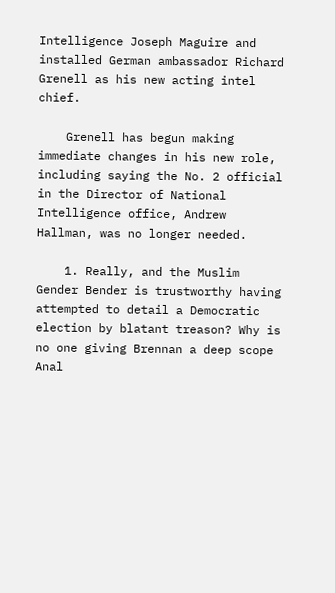Intelligence Joseph Maguire and installed German ambassador Richard Grenell as his new acting intel chief.

    Grenell has begun making immediate changes in his new role, including saying the No. 2 official in the Director of National Intelligence office, Andrew Hallman, was no longer needed.

    1. Really, and the Muslim Gender Bender is trustworthy having attempted to detail a Democratic election by blatant treason? Why is no one giving Brennan a deep scope Anal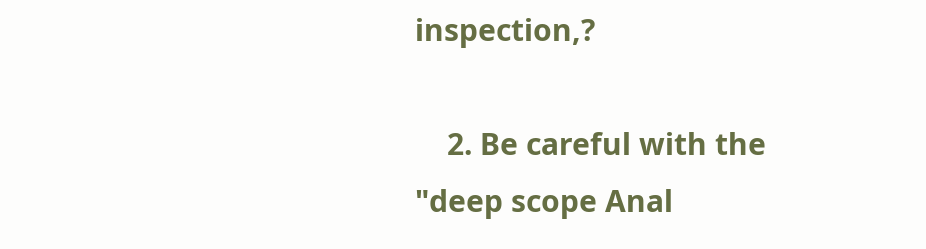inspection,?

    2. Be careful with the "deep scope Anal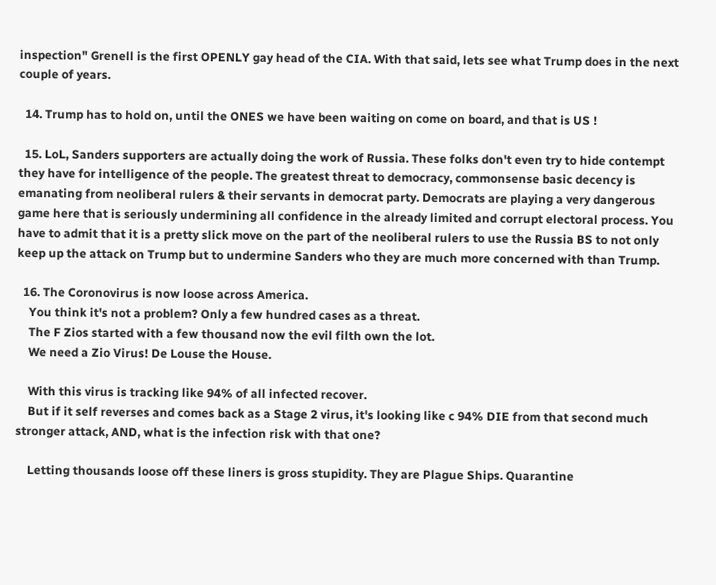inspection" Grenell is the first OPENLY gay head of the CIA. With that said, lets see what Trump does in the next couple of years.

  14. Trump has to hold on, until the ONES we have been waiting on come on board, and that is US !

  15. LoL, Sanders supporters are actually doing the work of Russia. These folks don't even try to hide contempt they have for intelligence of the people. The greatest threat to democracy, commonsense basic decency is emanating from neoliberal rulers & their servants in democrat party. Democrats are playing a very dangerous game here that is seriously undermining all confidence in the already limited and corrupt electoral process. You have to admit that it is a pretty slick move on the part of the neoliberal rulers to use the Russia BS to not only keep up the attack on Trump but to undermine Sanders who they are much more concerned with than Trump.

  16. The Coronovirus is now loose across America.
    You think it's not a problem? Only a few hundred cases as a threat.
    The F Zios started with a few thousand now the evil filth own the lot.
    We need a Zio Virus! De Louse the House.

    With this virus is tracking like 94% of all infected recover.
    But if it self reverses and comes back as a Stage 2 virus, it's looking like c 94% DIE from that second much stronger attack, AND, what is the infection risk with that one?

    Letting thousands loose off these liners is gross stupidity. They are Plague Ships. Quarantine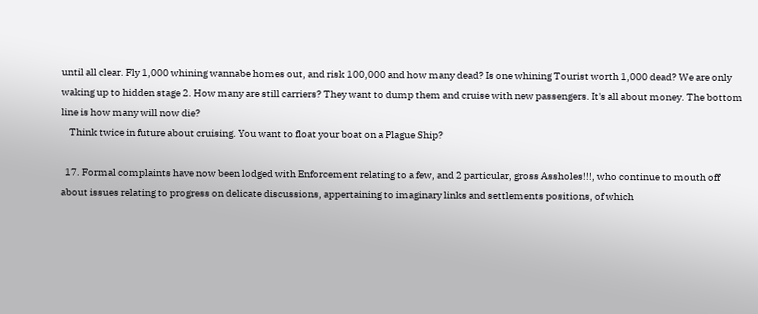until all clear. Fly 1,000 whining wannabe homes out, and risk 100,000 and how many dead? Is one whining Tourist worth 1,000 dead? We are only waking up to hidden stage 2. How many are still carriers? They want to dump them and cruise with new passengers. It's all about money. The bottom line is how many will now die?
    Think twice in future about cruising. You want to float your boat on a Plague Ship?

  17. Formal complaints have now been lodged with Enforcement relating to a few, and 2 particular, gross Assholes!!!, who continue to mouth off about issues relating to progress on delicate discussions, appertaining to imaginary links and settlements positions, of which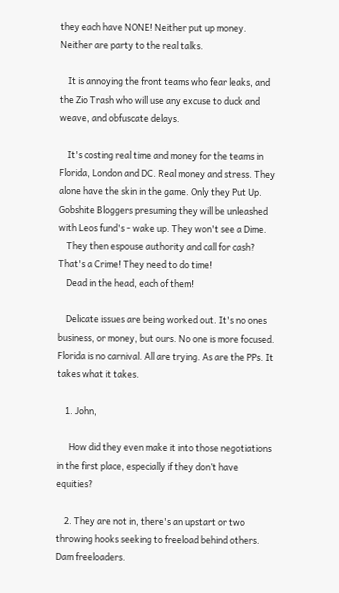they each have NONE! Neither put up money. Neither are party to the real talks.

    It is annoying the front teams who fear leaks, and the Zio Trash who will use any excuse to duck and weave, and obfuscate delays.

    It's costing real time and money for the teams in Florida, London and DC. Real money and stress. They alone have the skin in the game. Only they Put Up. Gobshite Bloggers presuming they will be unleashed with Leos fund's - wake up. They won't see a Dime.
    They then espouse authority and call for cash? That's a Crime! They need to do time!
    Dead in the head, each of them!

    Delicate issues are being worked out. It's no ones business, or money, but ours. No one is more focused. Florida is no carnival. All are trying. As are the PPs. It takes what it takes.

    1. John,

      How did they even make it into those negotiations in the first place, especially if they don’t have equities?

    2. They are not in, there's an upstart or two throwing hooks seeking to freeload behind others. Dam freeloaders.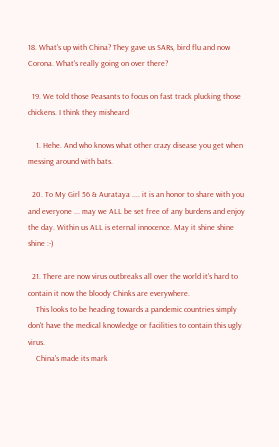18. What's up with China? They gave us SARs, bird flu and now Corona. What's really going on over there?

  19. We told those Peasants to focus on fast track plucking those chickens. I think they misheard

    1. Hehe. And who knows what other crazy disease you get when messing around with bats.

  20. To My Girl 56 & Aurataya .... it is an honor to share with you and everyone ... may we ALL be set free of any burdens and enjoy the day. Within us ALL is eternal innocence. May it shine shine shine :-)

  21. There are now virus outbreaks all over the world it's hard to contain it now the bloody Chinks are everywhere.
    This looks to be heading towards a pandemic countries simply don't have the medical knowledge or facilities to contain this ugly virus.
    China's made its mark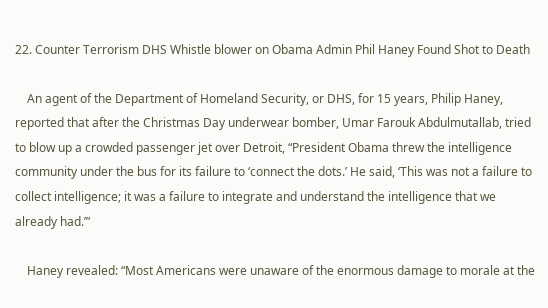22. Counter Terrorism DHS Whistle blower on Obama Admin Phil Haney Found Shot to Death

    An agent of the Department of Homeland Security, or DHS, for 15 years, Philip Haney, reported that after the Christmas Day underwear bomber, Umar Farouk Abdulmutallab, tried to blow up a crowded passenger jet over Detroit, “President Obama threw the intelligence community under the bus for its failure to ‘connect the dots.’ He said, ‘This was not a failure to collect intelligence; it was a failure to integrate and understand the intelligence that we already had.’”

    Haney revealed: “Most Americans were unaware of the enormous damage to morale at the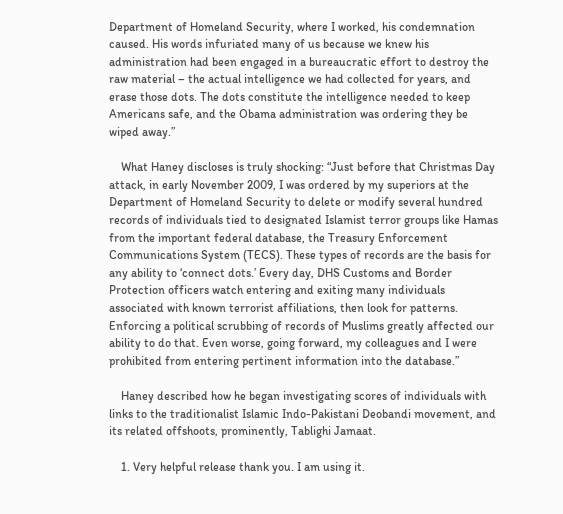Department of Homeland Security, where I worked, his condemnation caused. His words infuriated many of us because we knew his administration had been engaged in a bureaucratic effort to destroy the raw material – the actual intelligence we had collected for years, and erase those dots. The dots constitute the intelligence needed to keep Americans safe, and the Obama administration was ordering they be wiped away.”

    What Haney discloses is truly shocking: “Just before that Christmas Day attack, in early November 2009, I was ordered by my superiors at the Department of Homeland Security to delete or modify several hundred records of individuals tied to designated Islamist terror groups like Hamas from the important federal database, the Treasury Enforcement Communications System (TECS). These types of records are the basis for any ability to ‘connect dots.’ Every day, DHS Customs and Border Protection officers watch entering and exiting many individuals associated with known terrorist affiliations, then look for patterns. Enforcing a political scrubbing of records of Muslims greatly affected our ability to do that. Even worse, going forward, my colleagues and I were prohibited from entering pertinent information into the database.”

    Haney described how he began investigating scores of individuals with links to the traditionalist Islamic Indo-Pakistani Deobandi movement, and its related offshoots, prominently, Tablighi Jamaat.

    1. Very helpful release thank you. I am using it.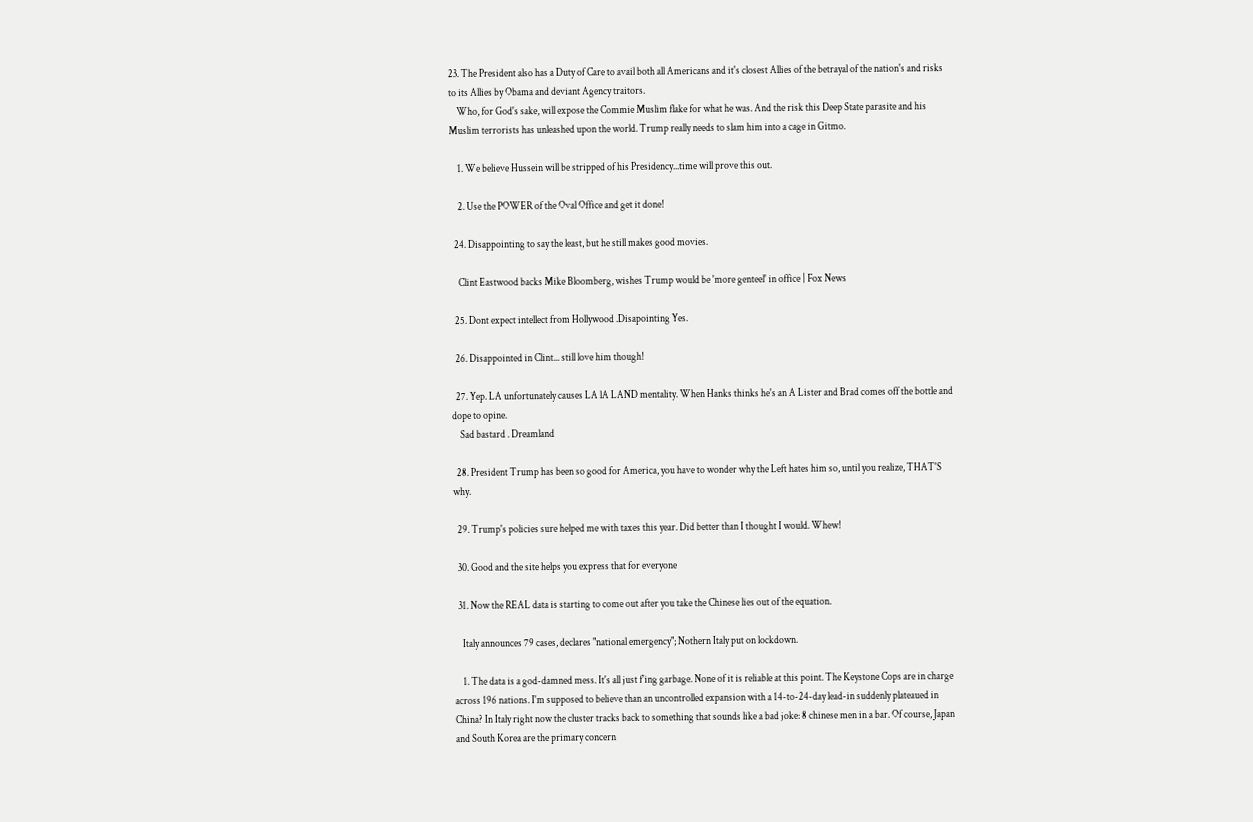23. The President also has a Duty of Care to avail both all Americans and it's closest Allies of the betrayal of the nation's and risks to its Allies by Obama and deviant Agency traitors.
    Who, for God's sake, will expose the Commie Muslim flake for what he was. And the risk this Deep State parasite and his Muslim terrorists has unleashed upon the world. Trump really needs to slam him into a cage in Gitmo.

    1. We believe Hussein will be stripped of his Presidency...time will prove this out.

    2. Use the POWER of the Oval Office and get it done!

  24. Disappointing to say the least, but he still makes good movies.

    Clint Eastwood backs Mike Bloomberg, wishes Trump would be 'more genteel' in office | Fox News

  25. Dont expect intellect from Hollywood .Disapointing Yes.

  26. Disappointed in Clint... still love him though!

  27. Yep. LA unfortunately causes LA lA LAND mentality. When Hanks thinks he's an A Lister and Brad comes off the bottle and dope to opine.
    Sad bastard . Dreamland

  28. President Trump has been so good for America, you have to wonder why the Left hates him so, until you realize, THAT'S why.

  29. Trump's policies sure helped me with taxes this year. Did better than I thought I would. Whew!

  30. Good and the site helps you express that for everyone

  31. Now the REAL data is starting to come out after you take the Chinese lies out of the equation.

    Italy announces 79 cases, declares "national emergency"; Nothern Italy put on lockdown.

    1. The data is a god-damned mess. It's all just f'ing garbage. None of it is reliable at this point. The Keystone Cops are in charge across 196 nations. I'm supposed to believe than an uncontrolled expansion with a 14-to-24-day lead-in suddenly plateaued in China? In Italy right now the cluster tracks back to something that sounds like a bad joke: 8 chinese men in a bar. Of course, Japan and South Korea are the primary concern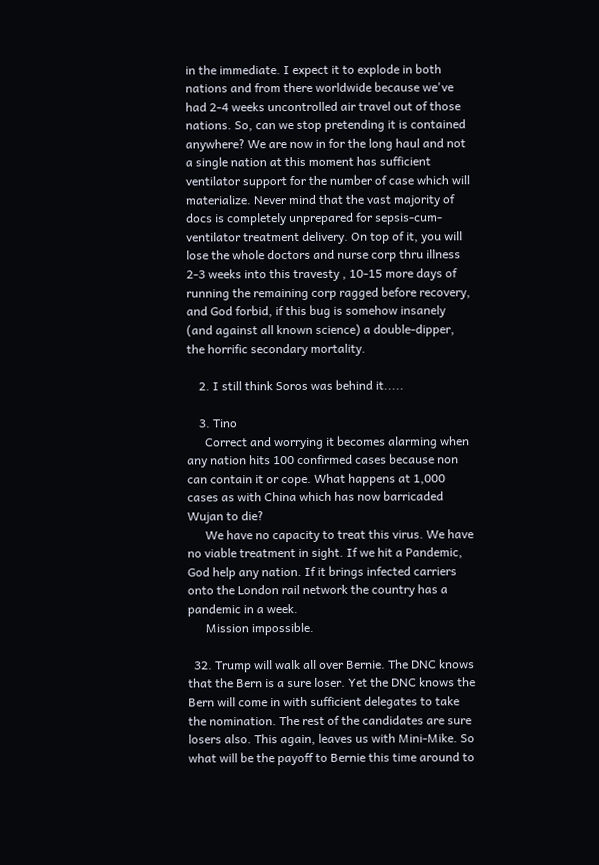in the immediate. I expect it to explode in both nations and from there worldwide because we've had 2-4 weeks uncontrolled air travel out of those nations. So, can we stop pretending it is contained anywhere? We are now in for the long haul and not a single nation at this moment has sufficient ventilator support for the number of case which will materialize. Never mind that the vast majority of docs is completely unprepared for sepsis-cum-ventilator treatment delivery. On top of it, you will lose the whole doctors and nurse corp thru illness 2-3 weeks into this travesty , 10-15 more days of running the remaining corp ragged before recovery, and God forbid, if this bug is somehow insanely (and against all known science) a double-dipper, the horrific secondary mortality.

    2. I still think Soros was behind it.....

    3. Tino
      Correct and worrying it becomes alarming when any nation hits 100 confirmed cases because non can contain it or cope. What happens at 1,000 cases as with China which has now barricaded Wujan to die?
      We have no capacity to treat this virus. We have no viable treatment in sight. If we hit a Pandemic, God help any nation. If it brings infected carriers onto the London rail network the country has a pandemic in a week.
      Mission impossible.

  32. Trump will walk all over Bernie. The DNC knows that the Bern is a sure loser. Yet the DNC knows the Bern will come in with sufficient delegates to take the nomination. The rest of the candidates are sure losers also. This again, leaves us with Mini-Mike. So what will be the payoff to Bernie this time around to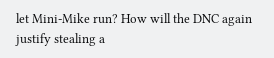let Mini-Mike run? How will the DNC again justify stealing a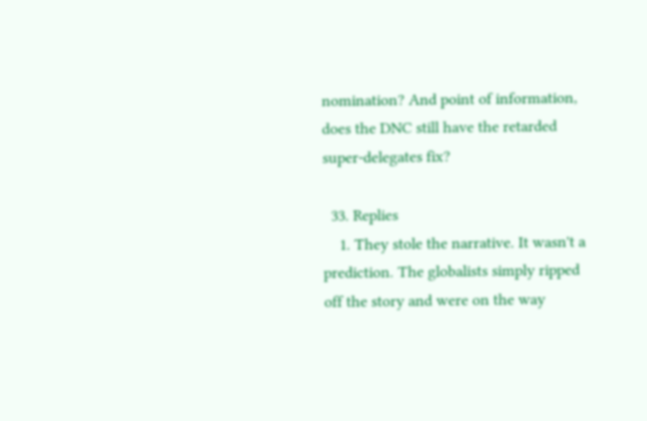nomination? And point of information, does the DNC still have the retarded super-delegates fix?

  33. Replies
    1. They stole the narrative. It wasn't a prediction. The globalists simply ripped off the story and were on the way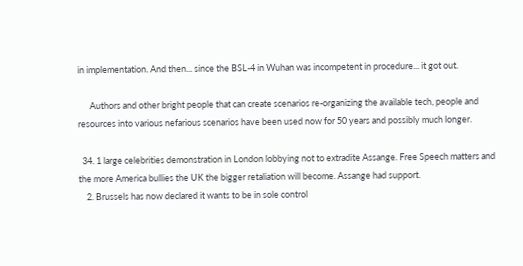in implementation. And then... since the BSL-4 in Wuhan was incompetent in procedure... it got out.

      Authors and other bright people that can create scenarios re-organizing the available tech, people and resources into various nefarious scenarios have been used now for 50 years and possibly much longer.

  34. 1 large celebrities demonstration in London lobbying not to extradite Assange. Free Speech matters and the more America bullies the UK the bigger retaliation will become. Assange had support.
    2. Brussels has now declared it wants to be in sole control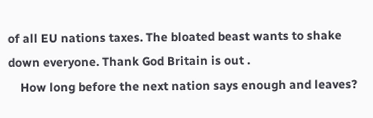of all EU nations taxes. The bloated beast wants to shake down everyone. Thank God Britain is out .
    How long before the next nation says enough and leaves?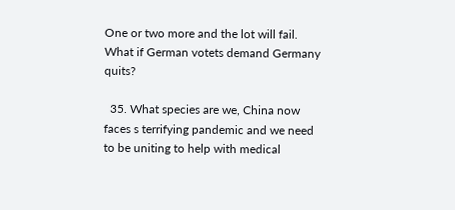One or two more and the lot will fail. What if German votets demand Germany quits?

  35. What species are we, China now faces s terrifying pandemic and we need to be uniting to help with medical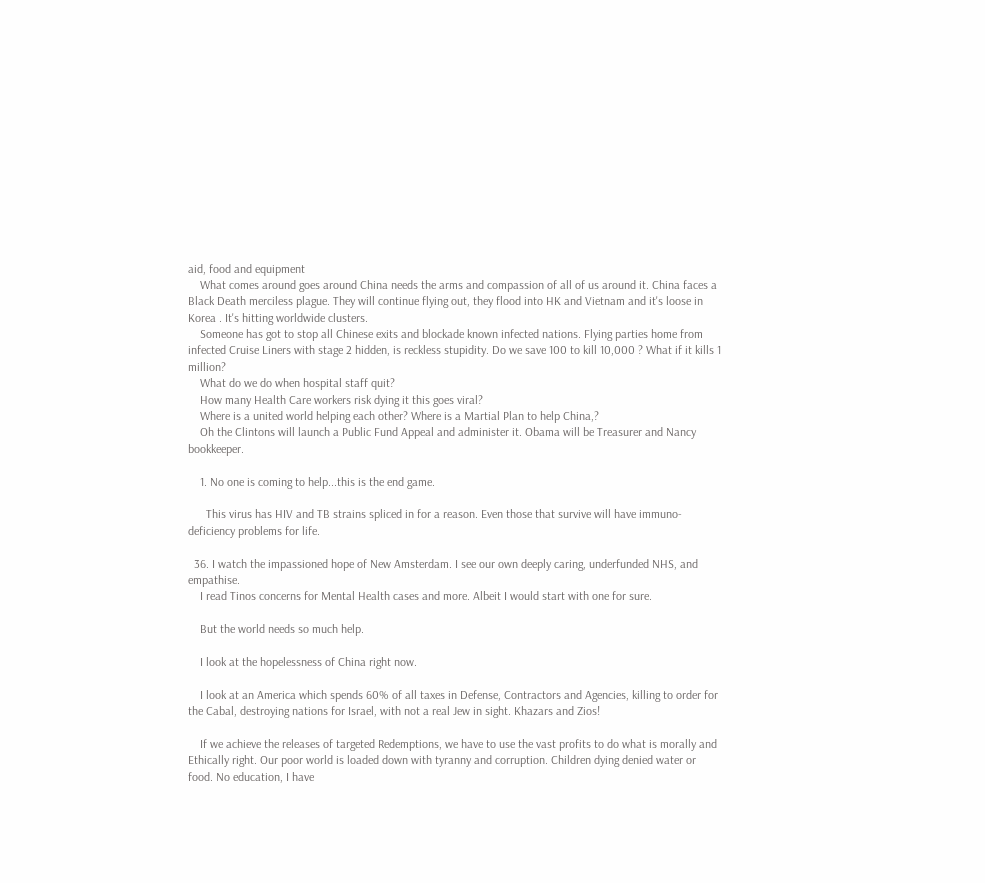aid, food and equipment
    What comes around goes around China needs the arms and compassion of all of us around it. China faces a Black Death merciless plague. They will continue flying out, they flood into HK and Vietnam and it's loose in Korea . It's hitting worldwide clusters.
    Someone has got to stop all Chinese exits and blockade known infected nations. Flying parties home from infected Cruise Liners with stage 2 hidden, is reckless stupidity. Do we save 100 to kill 10,000 ? What if it kills 1 million?
    What do we do when hospital staff quit?
    How many Health Care workers risk dying it this goes viral?
    Where is a united world helping each other? Where is a Martial Plan to help China,?
    Oh the Clintons will launch a Public Fund Appeal and administer it. Obama will be Treasurer and Nancy bookkeeper.

    1. No one is coming to help...this is the end game.

      This virus has HIV and TB strains spliced in for a reason. Even those that survive will have immuno-deficiency problems for life.

  36. I watch the impassioned hope of New Amsterdam. I see our own deeply caring, underfunded NHS, and empathise.
    I read Tinos concerns for Mental Health cases and more. Albeit I would start with one for sure.

    But the world needs so much help.

    I look at the hopelessness of China right now.

    I look at an America which spends 60% of all taxes in Defense, Contractors and Agencies, killing to order for the Cabal, destroying nations for Israel, with not a real Jew in sight. Khazars and Zios!

    If we achieve the releases of targeted Redemptions, we have to use the vast profits to do what is morally and Ethically right. Our poor world is loaded down with tyranny and corruption. Children dying denied water or food. No education, I have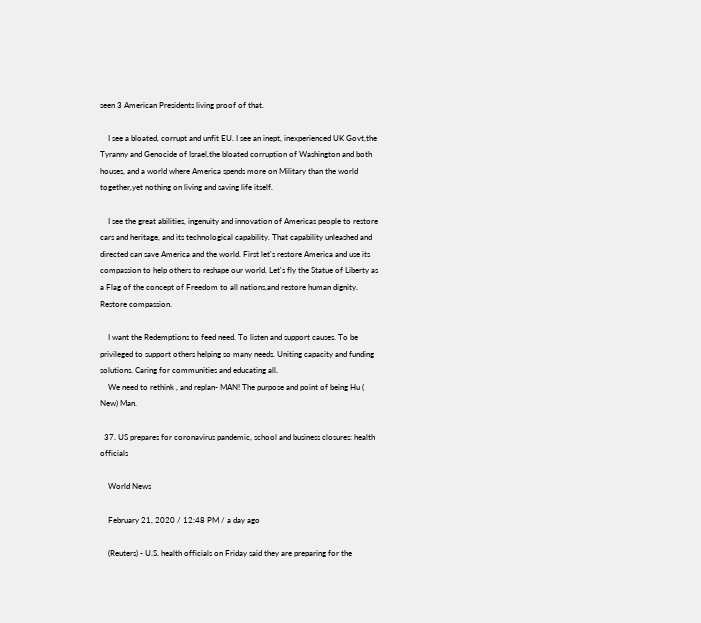seen 3 American Presidents living proof of that.

    I see a bloated, corrupt and unfit EU. I see an inept, inexperienced UK Govt,the Tyranny and Genocide of Israel,the bloated corruption of Washington and both houses, and a world where America spends more on Military than the world together,yet nothing on living and saving life itself.

    I see the great abilities, ingenuity and innovation of Americas people to restore cars and heritage, and its technological capability. That capability unleashed and directed can save America and the world. First let's restore America and use its compassion to help others to reshape our world. Let's fly the Statue of Liberty as a Flag of the concept of Freedom to all nations,and restore human dignity. Restore compassion.

    I want the Redemptions to feed need. To listen and support causes. To be privileged to support others helping so many needs. Uniting capacity and funding solutions. Caring for communities and educating all.
    We need to rethink , and replan- MAN! The purpose and point of being Hu ( New) Man.

  37. US prepares for coronavirus pandemic, school and business closures: health officials

    World News

    February 21, 2020 / 12:48 PM / a day ago

    (Reuters) - U.S. health officials on Friday said they are preparing for the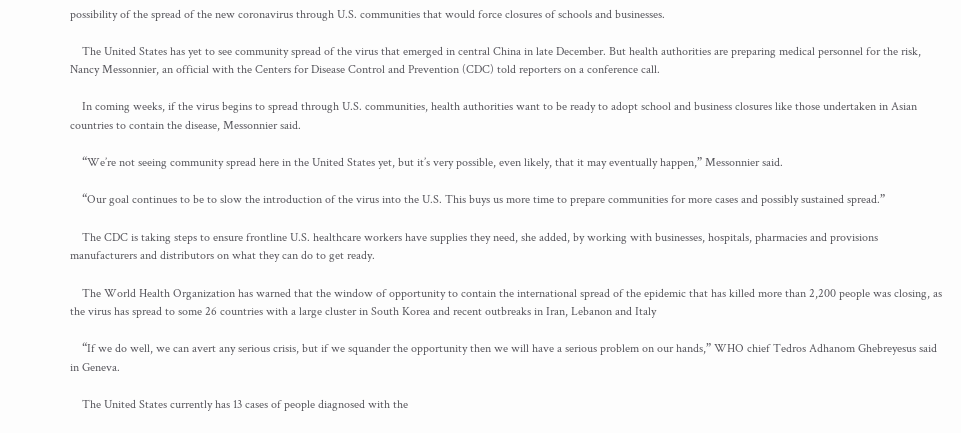possibility of the spread of the new coronavirus through U.S. communities that would force closures of schools and businesses.

    The United States has yet to see community spread of the virus that emerged in central China in late December. But health authorities are preparing medical personnel for the risk, Nancy Messonnier, an official with the Centers for Disease Control and Prevention (CDC) told reporters on a conference call.

    In coming weeks, if the virus begins to spread through U.S. communities, health authorities want to be ready to adopt school and business closures like those undertaken in Asian countries to contain the disease, Messonnier said.

    “We’re not seeing community spread here in the United States yet, but it’s very possible, even likely, that it may eventually happen,” Messonnier said.

    “Our goal continues to be to slow the introduction of the virus into the U.S. This buys us more time to prepare communities for more cases and possibly sustained spread.”

    The CDC is taking steps to ensure frontline U.S. healthcare workers have supplies they need, she added, by working with businesses, hospitals, pharmacies and provisions manufacturers and distributors on what they can do to get ready.

    The World Health Organization has warned that the window of opportunity to contain the international spread of the epidemic that has killed more than 2,200 people was closing, as the virus has spread to some 26 countries with a large cluster in South Korea and recent outbreaks in Iran, Lebanon and Italy

    “If we do well, we can avert any serious crisis, but if we squander the opportunity then we will have a serious problem on our hands,” WHO chief Tedros Adhanom Ghebreyesus said in Geneva.

    The United States currently has 13 cases of people diagnosed with the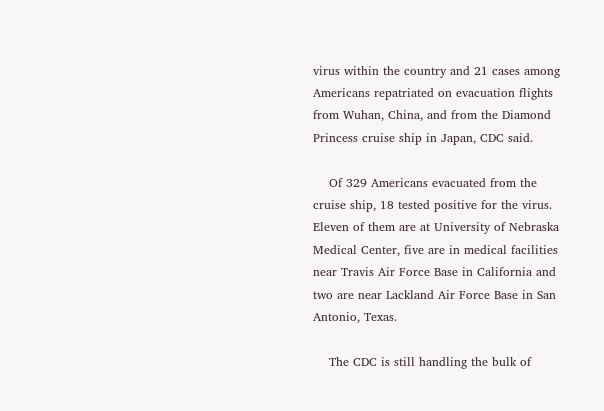virus within the country and 21 cases among Americans repatriated on evacuation flights from Wuhan, China, and from the Diamond Princess cruise ship in Japan, CDC said.

    Of 329 Americans evacuated from the cruise ship, 18 tested positive for the virus. Eleven of them are at University of Nebraska Medical Center, five are in medical facilities near Travis Air Force Base in California and two are near Lackland Air Force Base in San Antonio, Texas.

    The CDC is still handling the bulk of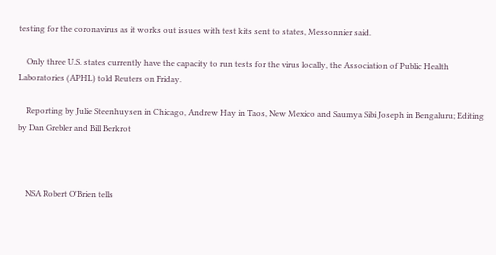testing for the coronavirus as it works out issues with test kits sent to states, Messonnier said.

    Only three U.S. states currently have the capacity to run tests for the virus locally, the Association of Public Health Laboratories (APHL) told Reuters on Friday.

    Reporting by Julie Steenhuysen in Chicago, Andrew Hay in Taos, New Mexico and Saumya Sibi Joseph in Bengaluru; Editing by Dan Grebler and Bill Berkrot



    NSA Robert O'Brien tells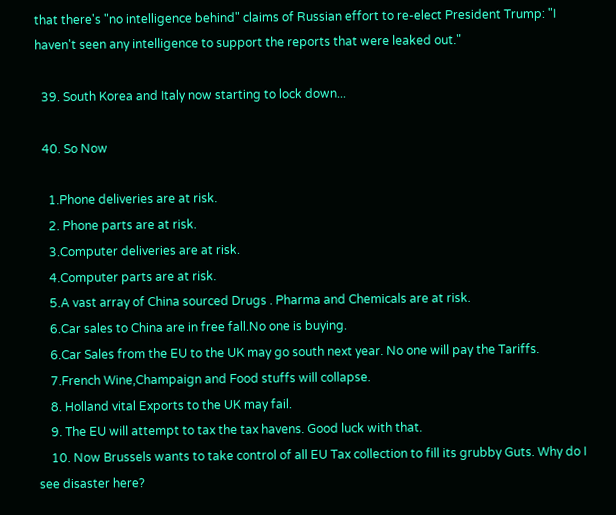that there's "no intelligence behind" claims of Russian effort to re-elect President Trump: "I haven't seen any intelligence to support the reports that were leaked out."

  39. South Korea and Italy now starting to lock down...

  40. So Now

    1.Phone deliveries are at risk.
    2. Phone parts are at risk.
    3.Computer deliveries are at risk.
    4.Computer parts are at risk.
    5.A vast array of China sourced Drugs . Pharma and Chemicals are at risk.
    6.Car sales to China are in free fall.No one is buying.
    6.Car Sales from the EU to the UK may go south next year. No one will pay the Tariffs.
    7.French Wine,Champaign and Food stuffs will collapse.
    8. Holland vital Exports to the UK may fail.
    9. The EU will attempt to tax the tax havens. Good luck with that.
    10. Now Brussels wants to take control of all EU Tax collection to fill its grubby Guts. Why do I see disaster here?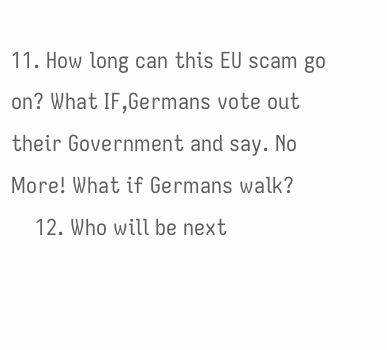11. How long can this EU scam go on? What IF,Germans vote out their Government and say. No More! What if Germans walk?
    12. Who will be next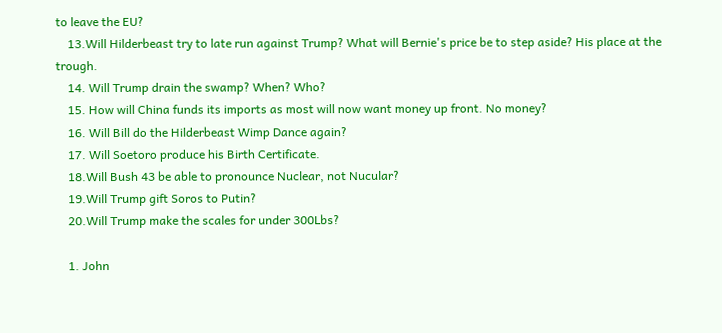to leave the EU?
    13.Will Hilderbeast try to late run against Trump? What will Bernie's price be to step aside? His place at the trough.
    14. Will Trump drain the swamp? When? Who?
    15. How will China funds its imports as most will now want money up front. No money?
    16. Will Bill do the Hilderbeast Wimp Dance again?
    17. Will Soetoro produce his Birth Certificate.
    18.Will Bush 43 be able to pronounce Nuclear, not Nucular?
    19.Will Trump gift Soros to Putin?
    20.Will Trump make the scales for under 300Lbs?

    1. John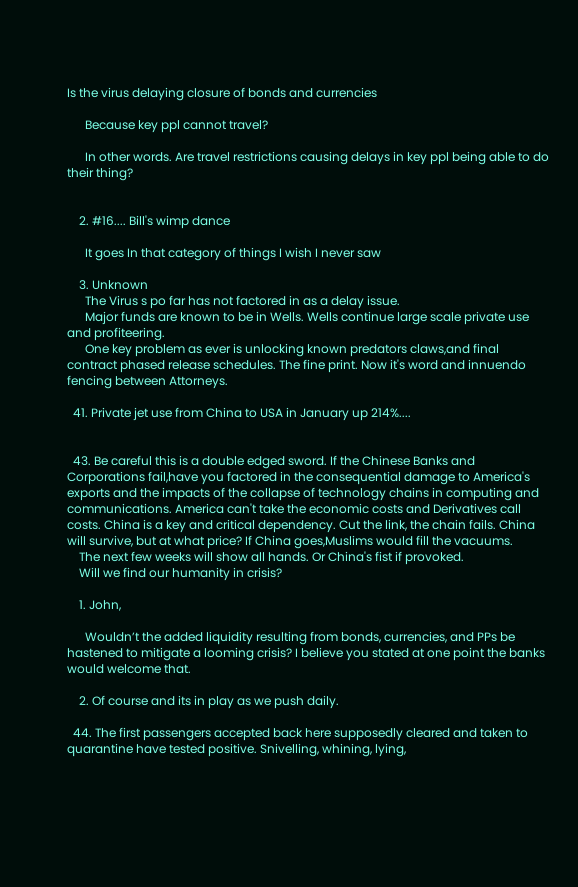Is the virus delaying closure of bonds and currencies

      Because key ppl cannot travel?

      In other words. Are travel restrictions causing delays in key ppl being able to do their thing?


    2. #16.... Bill's wimp dance

      It goes In that category of things I wish I never saw

    3. Unknown
      The Virus s po far has not factored in as a delay issue.
      Major funds are known to be in Wells. Wells continue large scale private use and profiteering.
      One key problem as ever is unlocking known predators claws,and final contract phased release schedules. The fine print. Now it's word and innuendo fencing between Attorneys.

  41. Private jet use from China to USA in January up 214%....


  43. Be careful this is a double edged sword. If the Chinese Banks and Corporations fail,have you factored in the consequential damage to America's exports and the impacts of the collapse of technology chains in computing and communications. America can't take the economic costs and Derivatives call costs. China is a key and critical dependency. Cut the link, the chain fails. China will survive, but at what price? If China goes,Muslims would fill the vacuums.
    The next few weeks will show all hands. Or China's fist if provoked.
    Will we find our humanity in crisis?

    1. John,

      Wouldn’t the added liquidity resulting from bonds, currencies, and PPs be hastened to mitigate a looming crisis? I believe you stated at one point the banks would welcome that.

    2. Of course and its in play as we push daily.

  44. The first passengers accepted back here supposedly cleared and taken to quarantine have tested positive. Snivelling, whining, lying,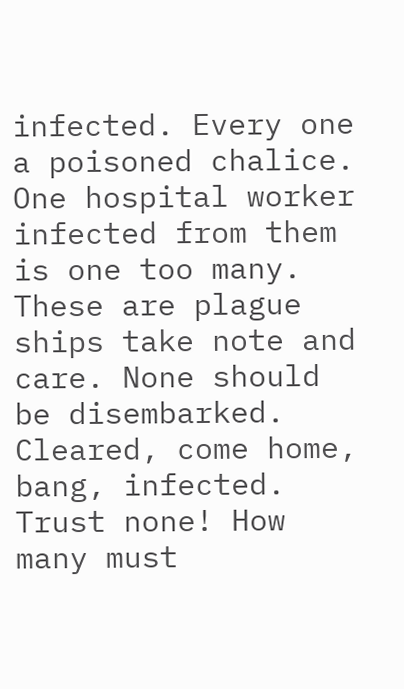infected. Every one a poisoned chalice. One hospital worker infected from them is one too many. These are plague ships take note and care. None should be disembarked. Cleared, come home, bang, infected. Trust none! How many must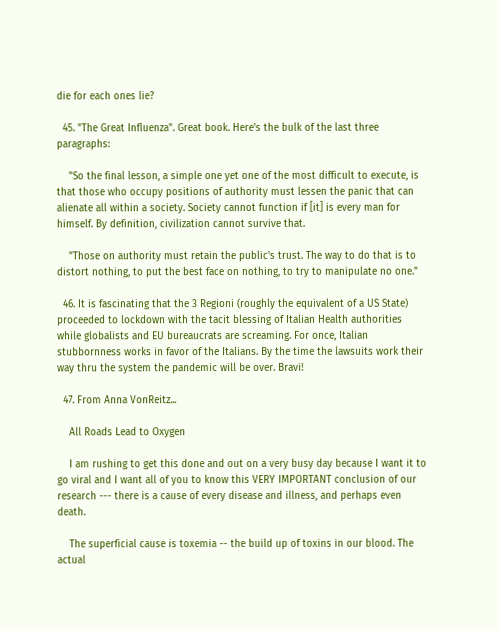die for each ones lie?

  45. "The Great Influenza". Great book. Here's the bulk of the last three paragraphs:

    "So the final lesson, a simple one yet one of the most difficult to execute, is that those who occupy positions of authority must lessen the panic that can alienate all within a society. Society cannot function if [it] is every man for himself. By definition, civilization cannot survive that.

    "Those on authority must retain the public's trust. The way to do that is to distort nothing, to put the best face on nothing, to try to manipulate no one."

  46. It is fascinating that the 3 Regioni (roughly the equivalent of a US State) proceeded to lockdown with the tacit blessing of Italian Health authorities while globalists and EU bureaucrats are screaming. For once, Italian stubbornness works in favor of the Italians. By the time the lawsuits work their way thru the system the pandemic will be over. Bravi!

  47. From Anna VonReitz...

    All Roads Lead to Oxygen

    I am rushing to get this done and out on a very busy day because I want it to go viral and I want all of you to know this VERY IMPORTANT conclusion of our research --- there is a cause of every disease and illness, and perhaps even death.

    The superficial cause is toxemia -- the build up of toxins in our blood. The actual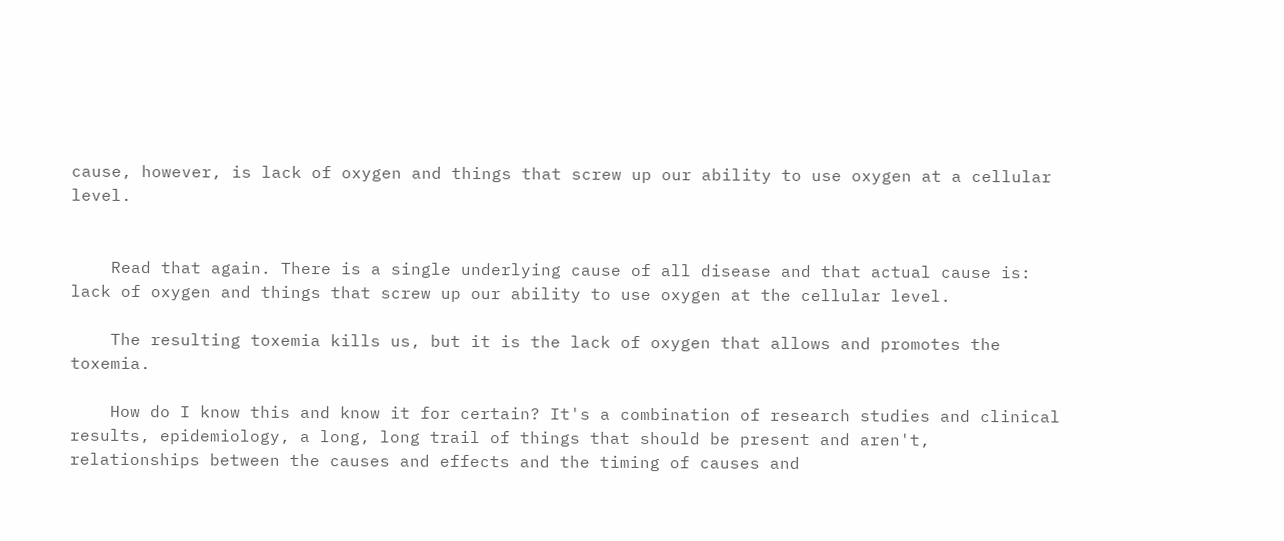cause, however, is lack of oxygen and things that screw up our ability to use oxygen at a cellular level.


    Read that again. There is a single underlying cause of all disease and that actual cause is: lack of oxygen and things that screw up our ability to use oxygen at the cellular level.

    The resulting toxemia kills us, but it is the lack of oxygen that allows and promotes the toxemia.

    How do I know this and know it for certain? It's a combination of research studies and clinical results, epidemiology, a long, long trail of things that should be present and aren't, relationships between the causes and effects and the timing of causes and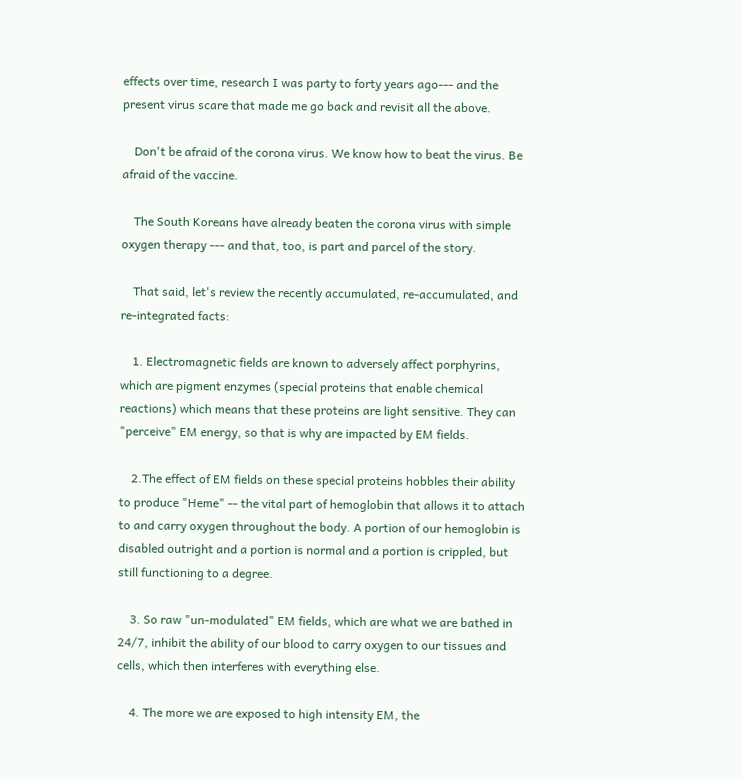effects over time, research I was party to forty years ago--- and the present virus scare that made me go back and revisit all the above.

    Don't be afraid of the corona virus. We know how to beat the virus. Be afraid of the vaccine.

    The South Koreans have already beaten the corona virus with simple oxygen therapy --- and that, too, is part and parcel of the story.

    That said, let's review the recently accumulated, re-accumulated, and re-integrated facts:

    1. Electromagnetic fields are known to adversely affect porphyrins, which are pigment enzymes (special proteins that enable chemical reactions) which means that these proteins are light sensitive. They can "perceive" EM energy, so that is why are impacted by EM fields.

    2.The effect of EM fields on these special proteins hobbles their ability to produce "Heme" -- the vital part of hemoglobin that allows it to attach to and carry oxygen throughout the body. A portion of our hemoglobin is disabled outright and a portion is normal and a portion is crippled, but still functioning to a degree.

    3. So raw "un-modulated" EM fields, which are what we are bathed in 24/7, inhibit the ability of our blood to carry oxygen to our tissues and cells, which then interferes with everything else.

    4. The more we are exposed to high intensity EM, the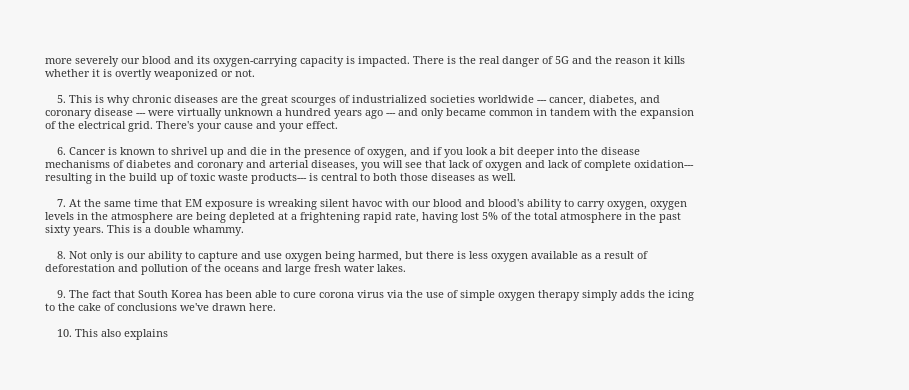more severely our blood and its oxygen-carrying capacity is impacted. There is the real danger of 5G and the reason it kills whether it is overtly weaponized or not.

    5. This is why chronic diseases are the great scourges of industrialized societies worldwide --- cancer, diabetes, and coronary disease --- were virtually unknown a hundred years ago --- and only became common in tandem with the expansion of the electrical grid. There's your cause and your effect.

    6. Cancer is known to shrivel up and die in the presence of oxygen, and if you look a bit deeper into the disease mechanisms of diabetes and coronary and arterial diseases, you will see that lack of oxygen and lack of complete oxidation--- resulting in the build up of toxic waste products--- is central to both those diseases as well.

    7. At the same time that EM exposure is wreaking silent havoc with our blood and blood's ability to carry oxygen, oxygen levels in the atmosphere are being depleted at a frightening rapid rate, having lost 5% of the total atmosphere in the past sixty years. This is a double whammy.

    8. Not only is our ability to capture and use oxygen being harmed, but there is less oxygen available as a result of deforestation and pollution of the oceans and large fresh water lakes.

    9. The fact that South Korea has been able to cure corona virus via the use of simple oxygen therapy simply adds the icing to the cake of conclusions we've drawn here.

    10. This also explains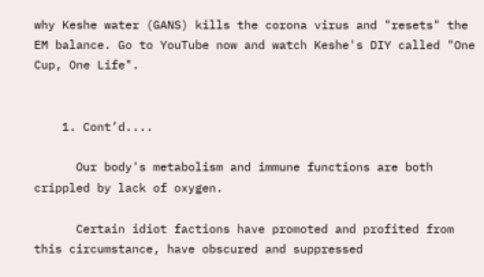why Keshe water (GANS) kills the corona virus and "resets" the EM balance. Go to YouTube now and watch Keshe's DIY called "One Cup, One Life".


    1. Cont’d....

      Our body's metabolism and immune functions are both crippled by lack of oxygen.

      Certain idiot factions have promoted and profited from this circumstance, have obscured and suppressed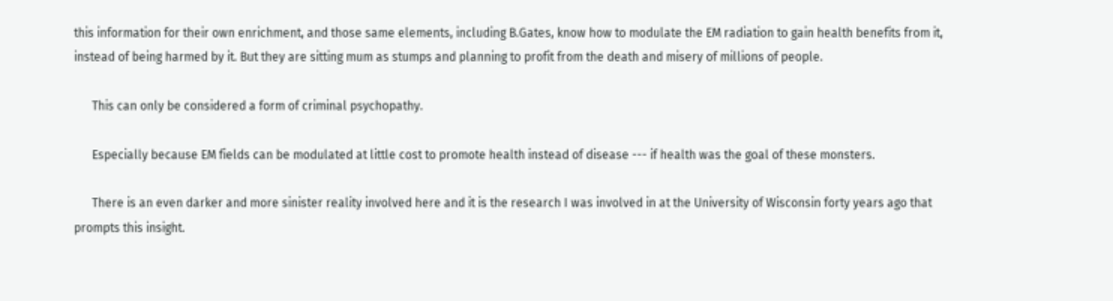this information for their own enrichment, and those same elements, including B.Gates, know how to modulate the EM radiation to gain health benefits from it, instead of being harmed by it. But they are sitting mum as stumps and planning to profit from the death and misery of millions of people.

      This can only be considered a form of criminal psychopathy.

      Especially because EM fields can be modulated at little cost to promote health instead of disease --- if health was the goal of these monsters.

      There is an even darker and more sinister reality involved here and it is the research I was involved in at the University of Wisconsin forty years ago that prompts this insight.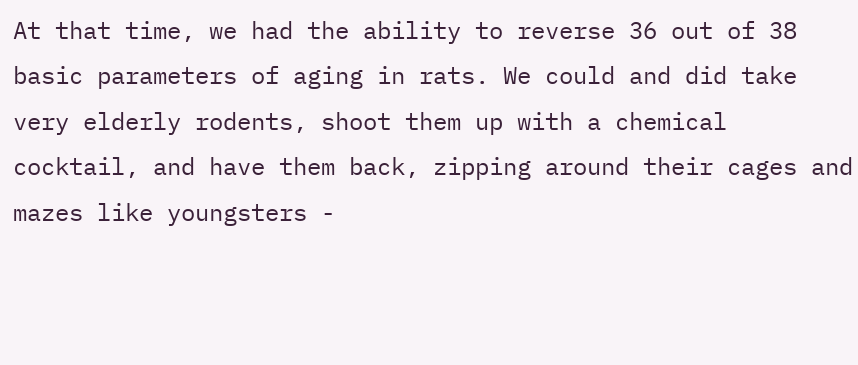At that time, we had the ability to reverse 36 out of 38 basic parameters of aging in rats. We could and did take very elderly rodents, shoot them up with a chemical cocktail, and have them back, zipping around their cages and mazes like youngsters -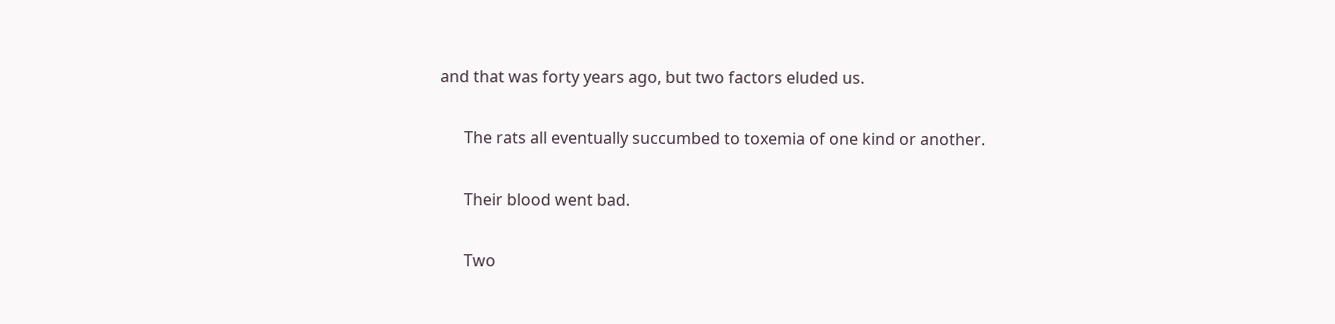and that was forty years ago, but two factors eluded us.

      The rats all eventually succumbed to toxemia of one kind or another.

      Their blood went bad.

      Two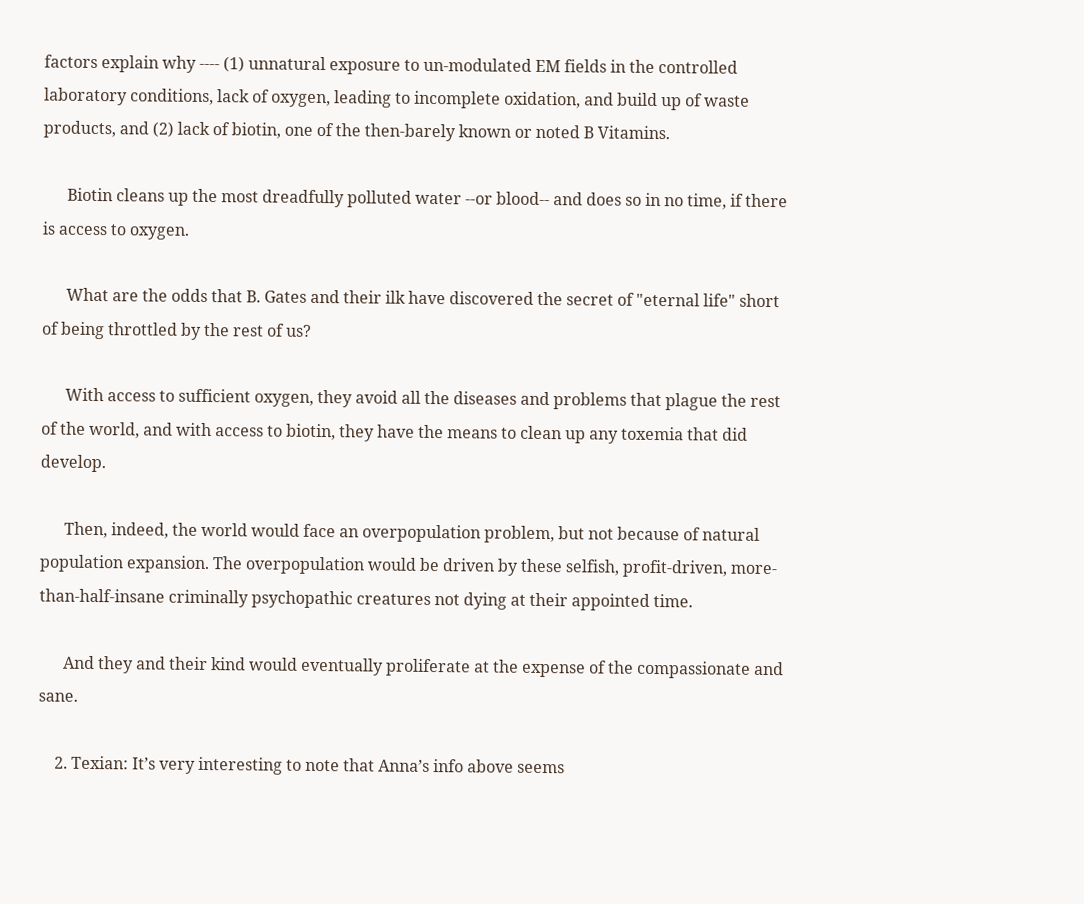factors explain why ---- (1) unnatural exposure to un-modulated EM fields in the controlled laboratory conditions, lack of oxygen, leading to incomplete oxidation, and build up of waste products, and (2) lack of biotin, one of the then-barely known or noted B Vitamins.

      Biotin cleans up the most dreadfully polluted water --or blood-- and does so in no time, if there is access to oxygen.

      What are the odds that B. Gates and their ilk have discovered the secret of "eternal life" short of being throttled by the rest of us?

      With access to sufficient oxygen, they avoid all the diseases and problems that plague the rest of the world, and with access to biotin, they have the means to clean up any toxemia that did develop.

      Then, indeed, the world would face an overpopulation problem, but not because of natural population expansion. The overpopulation would be driven by these selfish, profit-driven, more-than-half-insane criminally psychopathic creatures not dying at their appointed time.

      And they and their kind would eventually proliferate at the expense of the compassionate and sane.

    2. Texian: It’s very interesting to note that Anna’s info above seems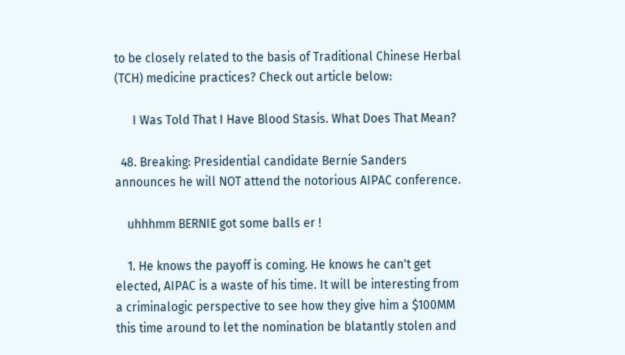to be closely related to the basis of Traditional Chinese Herbal (TCH) medicine practices? Check out article below:

      I Was Told That I Have Blood Stasis. What Does That Mean?

  48. Breaking: Presidential candidate Bernie Sanders announces he will NOT attend the notorious AIPAC conference.

    uhhhmm BERNIE got some balls er !

    1. He knows the payoff is coming. He knows he can't get elected, AIPAC is a waste of his time. It will be interesting from a criminalogic perspective to see how they give him a $100MM this time around to let the nomination be blatantly stolen and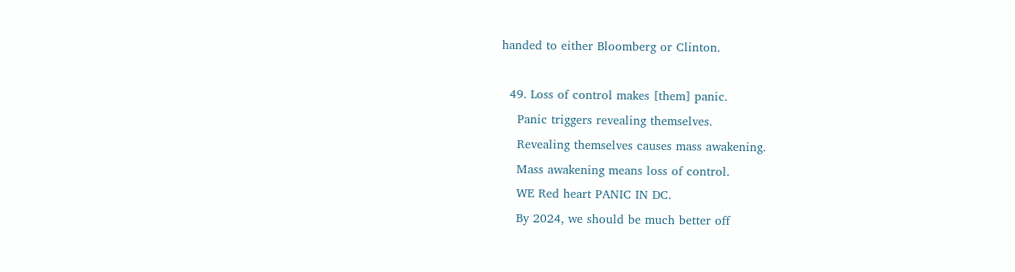handed to either Bloomberg or Clinton.

  49. Loss of control makes [them] panic.
    Panic triggers revealing themselves.
    Revealing themselves causes mass awakening.
    Mass awakening means loss of control.
    WE Red heart PANIC IN DC.
    By 2024, we should be much better off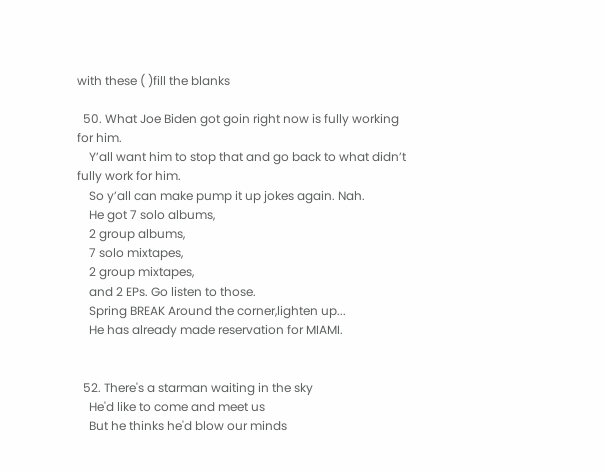with these ( )fill the blanks

  50. What Joe Biden got goin right now is fully working for him.
    Y’all want him to stop that and go back to what didn’t fully work for him.
    So y’all can make pump it up jokes again. Nah.
    He got 7 solo albums,
    2 group albums,
    7 solo mixtapes,
    2 group mixtapes,
    and 2 EPs. Go listen to those.
    Spring BREAK Around the corner,lighten up...
    He has already made reservation for MIAMI.


  52. There's a starman waiting in the sky
    He'd like to come and meet us
    But he thinks he'd blow our minds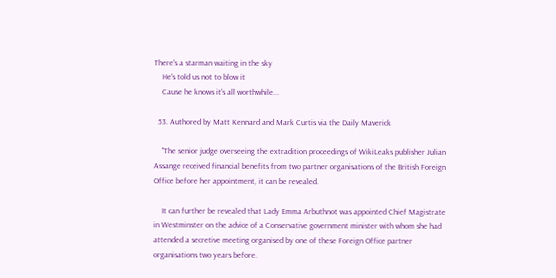There's a starman waiting in the sky
    He's told us not to blow it
    Cause he knows it's all worthwhile...

  53. Authored by Matt Kennard and Mark Curtis via the Daily Maverick

    "The senior judge overseeing the extradition proceedings of WikiLeaks publisher Julian Assange received financial benefits from two partner organisations of the British Foreign Office before her appointment, it can be revealed.

    It can further be revealed that Lady Emma Arbuthnot was appointed Chief Magistrate in Westminster on the advice of a Conservative government minister with whom she had attended a secretive meeting organised by one of these Foreign Office partner organisations two years before.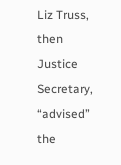Liz Truss, then Justice Secretary, “advised” the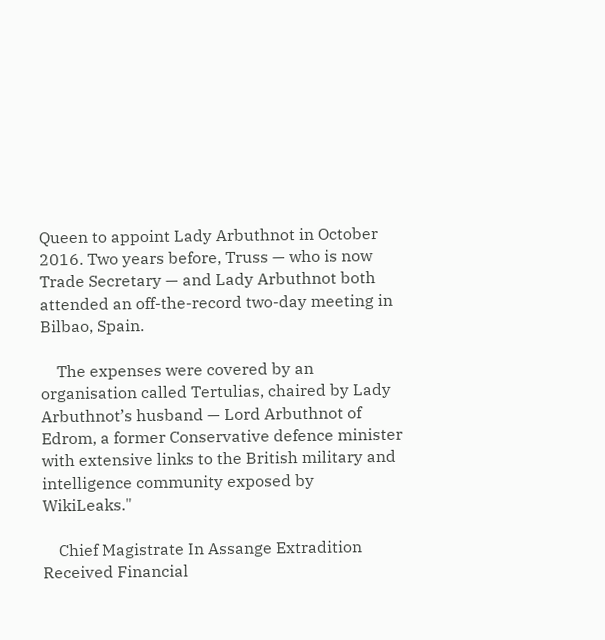Queen to appoint Lady Arbuthnot in October 2016. Two years before, Truss — who is now Trade Secretary — and Lady Arbuthnot both attended an off-the-record two-day meeting in Bilbao, Spain.

    The expenses were covered by an organisation called Tertulias, chaired by Lady Arbuthnot’s husband — Lord Arbuthnot of Edrom, a former Conservative defence minister with extensive links to the British military and intelligence community exposed by WikiLeaks."

    Chief Magistrate In Assange Extradition Received Financial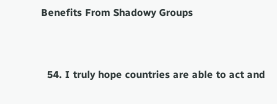Benefits From Shadowy Groups


  54. I truly hope countries are able to act and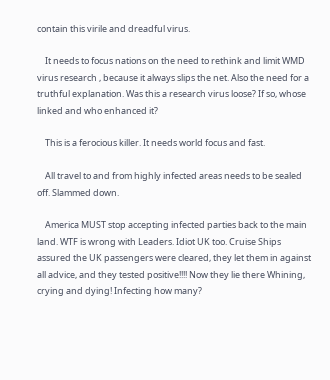contain this virile and dreadful virus.

    It needs to focus nations on the need to rethink and limit WMD virus research , because it always slips the net. Also the need for a truthful explanation. Was this a research virus loose? If so, whose linked and who enhanced it?

    This is a ferocious killer. It needs world focus and fast.

    All travel to and from highly infected areas needs to be sealed off. Slammed down.

    America MUST stop accepting infected parties back to the main land. WTF is wrong with Leaders. Idiot UK too. Cruise Ships assured the UK passengers were cleared, they let them in against all advice, and they tested positive!!!! Now they lie there Whining, crying and dying! Infecting how many?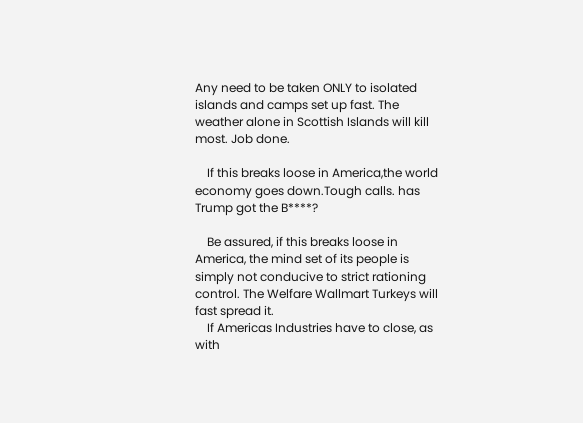Any need to be taken ONLY to isolated islands and camps set up fast. The weather alone in Scottish Islands will kill most. Job done.

    If this breaks loose in America,the world economy goes down.Tough calls. has Trump got the B****?

    Be assured, if this breaks loose in America, the mind set of its people is simply not conducive to strict rationing control. The Welfare Wallmart Turkeys will fast spread it.
    If Americas Industries have to close, as with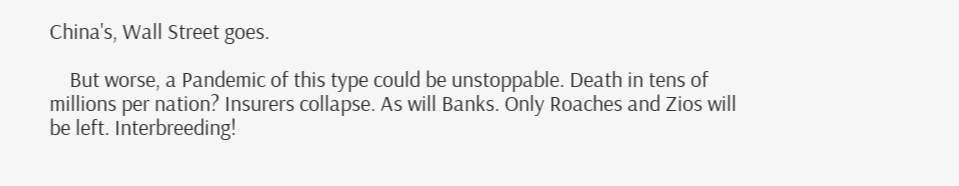China's, Wall Street goes.

    But worse, a Pandemic of this type could be unstoppable. Death in tens of millions per nation? Insurers collapse. As will Banks. Only Roaches and Zios will be left. Interbreeding!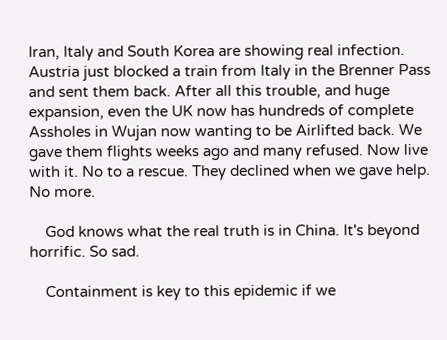Iran, Italy and South Korea are showing real infection. Austria just blocked a train from Italy in the Brenner Pass and sent them back. After all this trouble, and huge expansion, even the UK now has hundreds of complete Assholes in Wujan now wanting to be Airlifted back. We gave them flights weeks ago and many refused. Now live with it. No to a rescue. They declined when we gave help. No more.

    God knows what the real truth is in China. It's beyond horrific. So sad.

    Containment is key to this epidemic if we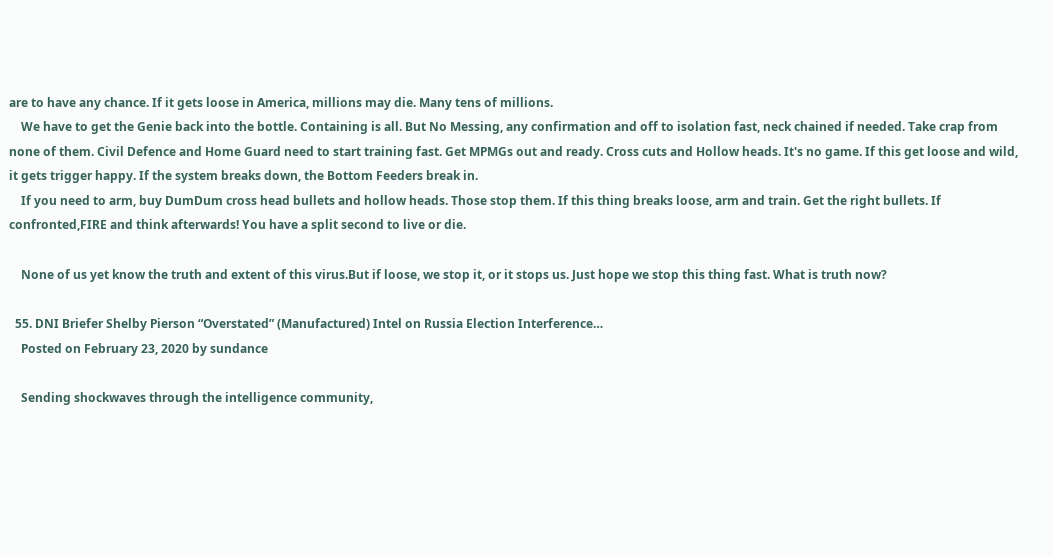are to have any chance. If it gets loose in America, millions may die. Many tens of millions.
    We have to get the Genie back into the bottle. Containing is all. But No Messing, any confirmation and off to isolation fast, neck chained if needed. Take crap from none of them. Civil Defence and Home Guard need to start training fast. Get MPMGs out and ready. Cross cuts and Hollow heads. It's no game. If this get loose and wild, it gets trigger happy. If the system breaks down, the Bottom Feeders break in.
    If you need to arm, buy DumDum cross head bullets and hollow heads. Those stop them. If this thing breaks loose, arm and train. Get the right bullets. If confronted,FIRE and think afterwards! You have a split second to live or die.

    None of us yet know the truth and extent of this virus.But if loose, we stop it, or it stops us. Just hope we stop this thing fast. What is truth now?

  55. DNI Briefer Shelby Pierson “Overstated” (Manufactured) Intel on Russia Election Interference…
    Posted on February 23, 2020 by sundance

    Sending shockwaves through the intelligence community,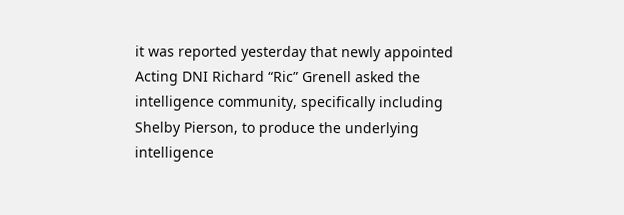it was reported yesterday that newly appointed Acting DNI Richard “Ric” Grenell asked the intelligence community, specifically including Shelby Pierson, to produce the underlying intelligence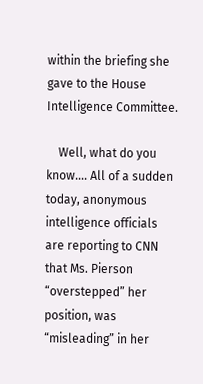within the briefing she gave to the House Intelligence Committee.

    Well, what do you know…. All of a sudden today, anonymous intelligence officials are reporting to CNN that Ms. Pierson “overstepped” her position, was “misleading” in her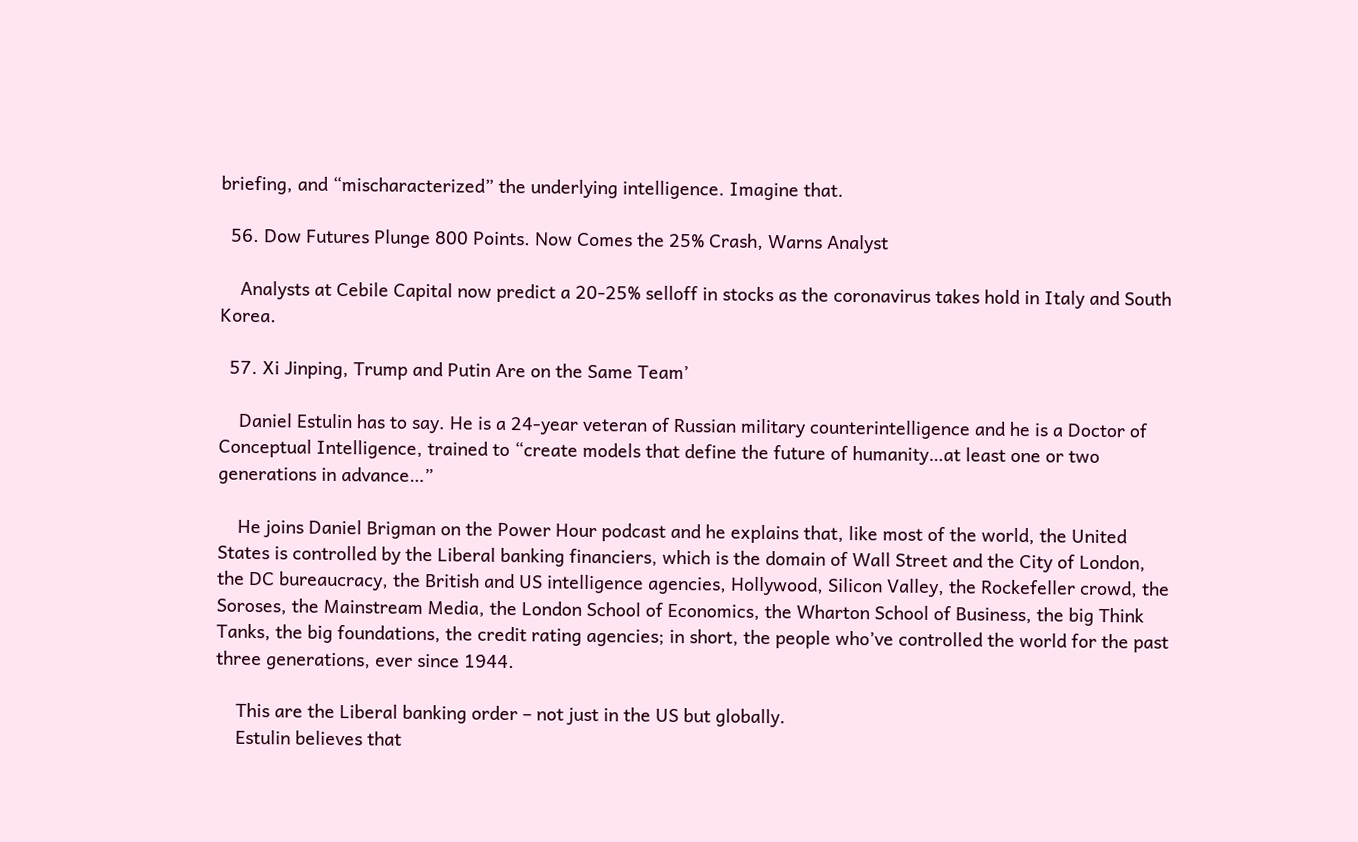briefing, and “mischaracterized” the underlying intelligence. Imagine that.

  56. Dow Futures Plunge 800 Points. Now Comes the 25% Crash, Warns Analyst

    Analysts at Cebile Capital now predict a 20-25% selloff in stocks as the coronavirus takes hold in Italy and South Korea.

  57. Xi Jinping, Trump and Putin Are on the Same Team’

    Daniel Estulin has to say. He is a 24-year veteran of Russian military counterintelligence and he is a Doctor of Conceptual Intelligence, trained to “create models that define the future of humanity…at least one or two generations in advance…”

    He joins Daniel Brigman on the Power Hour podcast and he explains that, like most of the world, the United States is controlled by the Liberal banking financiers, which is the domain of Wall Street and the City of London, the DC bureaucracy, the British and US intelligence agencies, Hollywood, Silicon Valley, the Rockefeller crowd, the Soroses, the Mainstream Media, the London School of Economics, the Wharton School of Business, the big Think Tanks, the big foundations, the credit rating agencies; in short, the people who’ve controlled the world for the past three generations, ever since 1944.

    This are the Liberal banking order – not just in the US but globally.
    Estulin believes that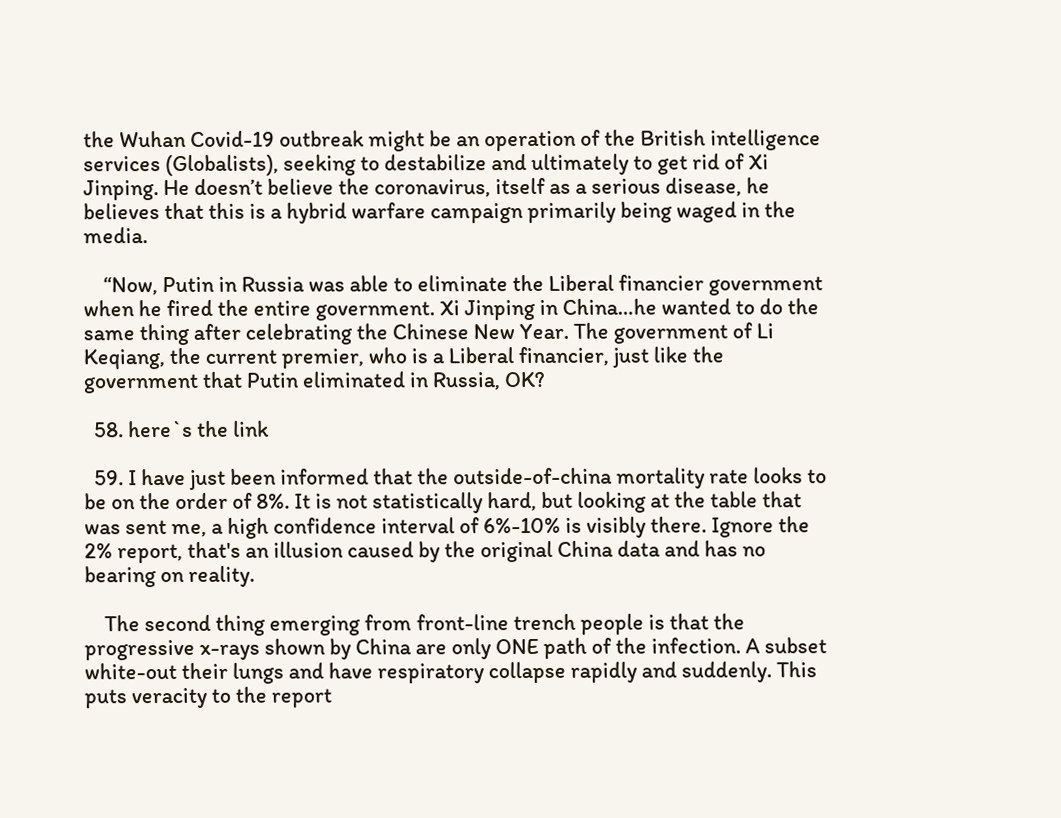the Wuhan Covid-19 outbreak might be an operation of the British intelligence services (Globalists), seeking to destabilize and ultimately to get rid of Xi Jinping. He doesn’t believe the coronavirus, itself as a serious disease, he believes that this is a hybrid warfare campaign primarily being waged in the media.

    “Now, Putin in Russia was able to eliminate the Liberal financier government when he fired the entire government. Xi Jinping in China…he wanted to do the same thing after celebrating the Chinese New Year. The government of Li Keqiang, the current premier, who is a Liberal financier, just like the government that Putin eliminated in Russia, OK?

  58. here`s the link

  59. I have just been informed that the outside-of-china mortality rate looks to be on the order of 8%. It is not statistically hard, but looking at the table that was sent me, a high confidence interval of 6%-10% is visibly there. Ignore the 2% report, that's an illusion caused by the original China data and has no bearing on reality.

    The second thing emerging from front-line trench people is that the progressive x-rays shown by China are only ONE path of the infection. A subset white-out their lungs and have respiratory collapse rapidly and suddenly. This puts veracity to the report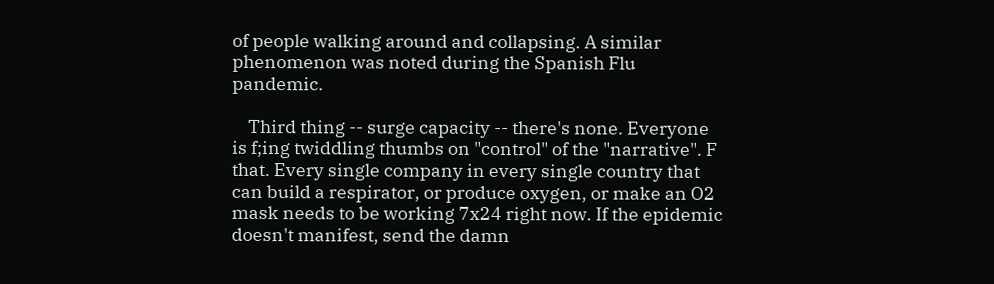of people walking around and collapsing. A similar phenomenon was noted during the Spanish Flu pandemic.

    Third thing -- surge capacity -- there's none. Everyone is f;ing twiddling thumbs on "control" of the "narrative". F that. Every single company in every single country that can build a respirator, or produce oxygen, or make an O2 mask needs to be working 7x24 right now. If the epidemic doesn't manifest, send the damn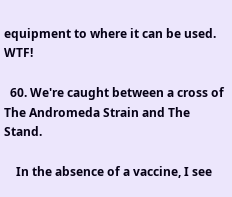equipment to where it can be used. WTF!

  60. We're caught between a cross of The Andromeda Strain and The Stand.

    In the absence of a vaccine, I see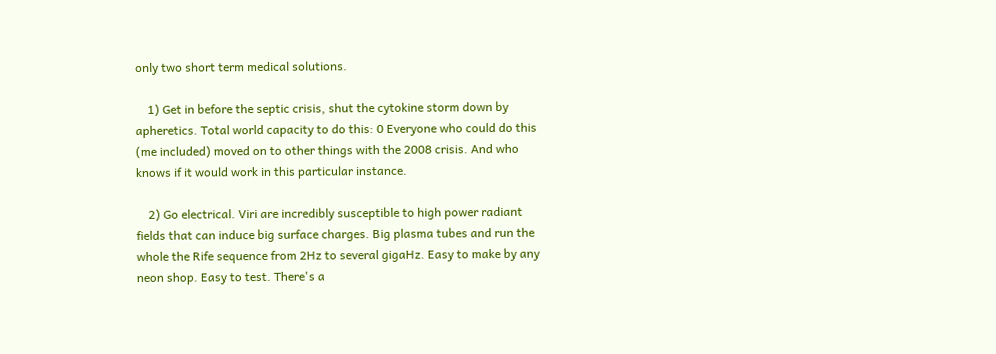only two short term medical solutions.

    1) Get in before the septic crisis, shut the cytokine storm down by apheretics. Total world capacity to do this: 0 Everyone who could do this (me included) moved on to other things with the 2008 crisis. And who knows if it would work in this particular instance.

    2) Go electrical. Viri are incredibly susceptible to high power radiant fields that can induce big surface charges. Big plasma tubes and run the whole the Rife sequence from 2Hz to several gigaHz. Easy to make by any neon shop. Easy to test. There's a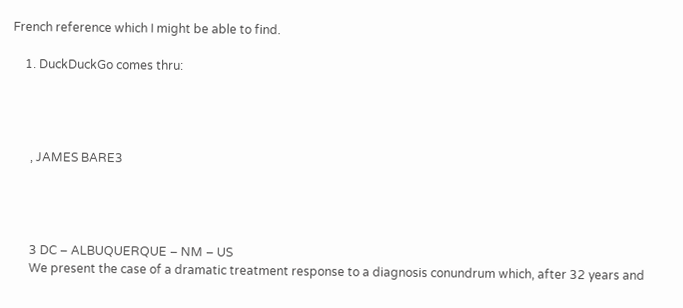French reference which I might be able to find.

    1. DuckDuckGo comes thru:




      , JAMES BARE3




      3 DC – ALBUQUERQUE – NM – US
      We present the case of a dramatic treatment response to a diagnosis conundrum which, after 32 years and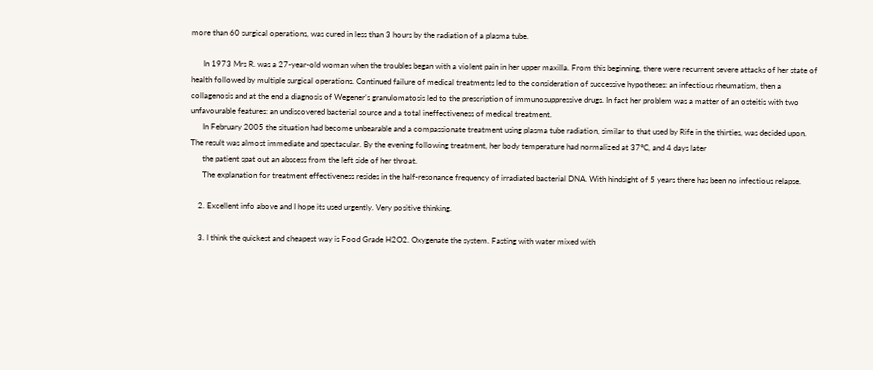more than 60 surgical operations, was cured in less than 3 hours by the radiation of a plasma tube.

      In 1973 Mrs R. was a 27-year-old woman when the troubles began with a violent pain in her upper maxilla. From this beginning, there were recurrent severe attacks of her state of health followed by multiple surgical operations. Continued failure of medical treatments led to the consideration of successive hypotheses: an infectious rheumatism, then a collagenosis and at the end a diagnosis of Wegener’s granulomatosis led to the prescription of immunosuppressive drugs. In fact her problem was a matter of an osteitis with two unfavourable features: an undiscovered bacterial source and a total ineffectiveness of medical treatment.
      In February 2005 the situation had become unbearable and a compassionate treatment using plasma tube radiation, similar to that used by Rife in the thirties, was decided upon. The result was almost immediate and spectacular. By the evening following treatment, her body temperature had normalized at 37°C, and 4 days later
      the patient spat out an abscess from the left side of her throat.
      The explanation for treatment effectiveness resides in the half-resonance frequency of irradiated bacterial DNA. With hindsight of 5 years there has been no infectious relapse.

    2. Excellent info above and I hope its used urgently. Very positive thinking.

    3. I think the quickest and cheapest way is Food Grade H2O2. Oxygenate the system. Fasting with water mixed with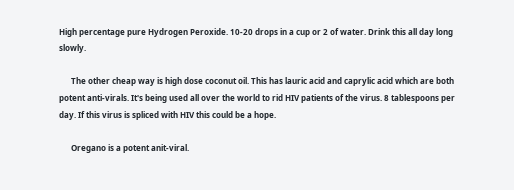High percentage pure Hydrogen Peroxide. 10-20 drops in a cup or 2 of water. Drink this all day long slowly.

      The other cheap way is high dose coconut oil. This has lauric acid and caprylic acid which are both potent anti-virals. It's being used all over the world to rid HIV patients of the virus. 8 tablespoons per day. If this virus is spliced with HIV this could be a hope.

      Oregano is a potent anit-viral.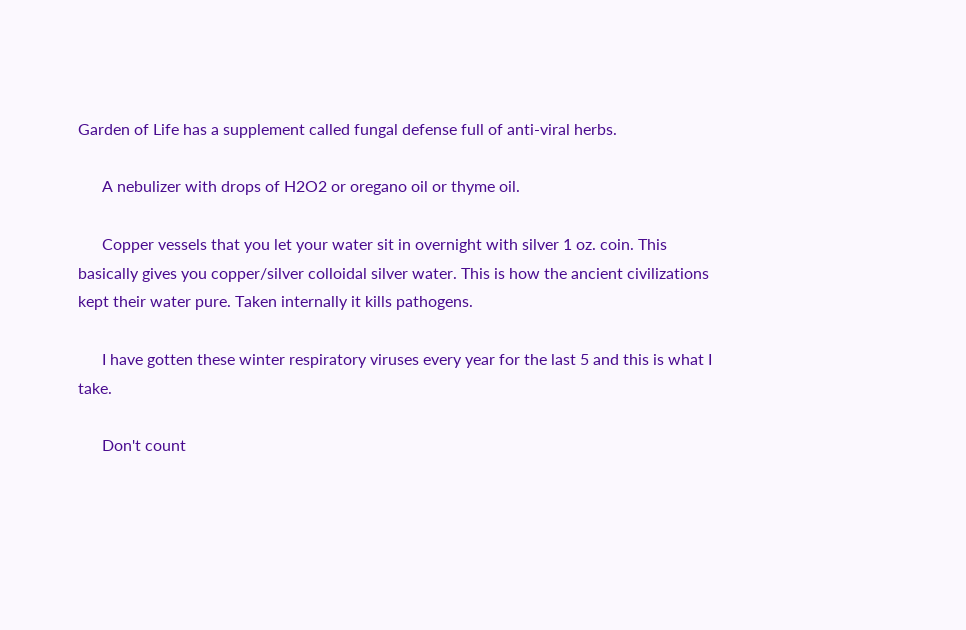Garden of Life has a supplement called fungal defense full of anti-viral herbs.

      A nebulizer with drops of H2O2 or oregano oil or thyme oil.

      Copper vessels that you let your water sit in overnight with silver 1 oz. coin. This basically gives you copper/silver colloidal silver water. This is how the ancient civilizations kept their water pure. Taken internally it kills pathogens.

      I have gotten these winter respiratory viruses every year for the last 5 and this is what I take.

      Don't count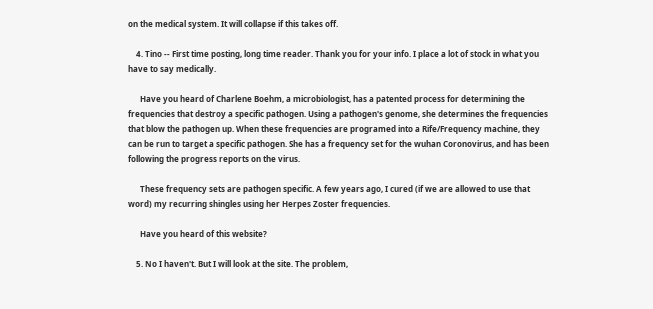on the medical system. It will collapse if this takes off.

    4. Tino -- First time posting, long time reader. Thank you for your info. I place a lot of stock in what you have to say medically.

      Have you heard of Charlene Boehm, a microbiologist, has a patented process for determining the frequencies that destroy a specific pathogen. Using a pathogen's genome, she determines the frequencies that blow the pathogen up. When these frequencies are programed into a Rife/Frequency machine, they can be run to target a specific pathogen. She has a frequency set for the wuhan Coronovirus, and has been following the progress reports on the virus.

      These frequency sets are pathogen specific. A few years ago, I cured (if we are allowed to use that word) my recurring shingles using her Herpes Zoster frequencies.

      Have you heard of this website?

    5. No I haven't. But I will look at the site. The problem,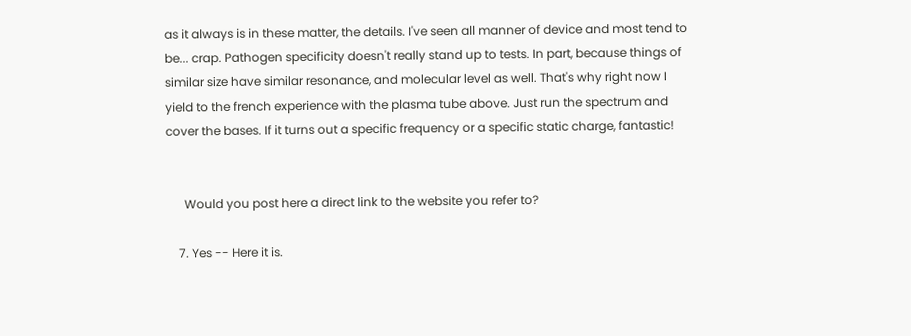as it always is in these matter, the details. I've seen all manner of device and most tend to be... crap. Pathogen specificity doesn't really stand up to tests. In part, because things of similar size have similar resonance, and molecular level as well. That's why right now I yield to the french experience with the plasma tube above. Just run the spectrum and cover the bases. If it turns out a specific frequency or a specific static charge, fantastic!


      Would you post here a direct link to the website you refer to?

    7. Yes -- Here it is.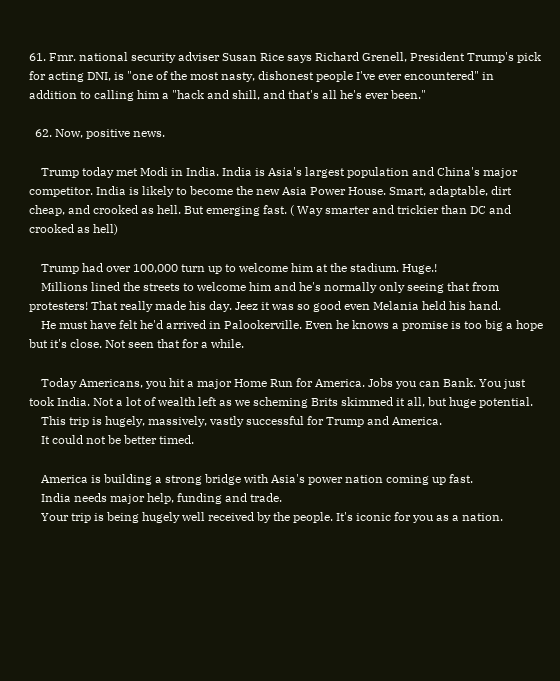61. Fmr. national security adviser Susan Rice says Richard Grenell, President Trump's pick for acting DNI, is "one of the most nasty, dishonest people I've ever encountered" in addition to calling him a "hack and shill, and that's all he's ever been."

  62. Now, positive news.

    Trump today met Modi in India. India is Asia's largest population and China's major competitor. India is likely to become the new Asia Power House. Smart, adaptable, dirt cheap, and crooked as hell. But emerging fast. ( Way smarter and trickier than DC and crooked as hell)

    Trump had over 100,000 turn up to welcome him at the stadium. Huge.!
    Millions lined the streets to welcome him and he's normally only seeing that from protesters! That really made his day. Jeez it was so good even Melania held his hand.
    He must have felt he'd arrived in Palookerville. Even he knows a promise is too big a hope but it's close. Not seen that for a while.

    Today Americans, you hit a major Home Run for America. Jobs you can Bank. You just took India. Not a lot of wealth left as we scheming Brits skimmed it all, but huge potential.
    This trip is hugely, massively, vastly successful for Trump and America.
    It could not be better timed.

    America is building a strong bridge with Asia's power nation coming up fast.
    India needs major help, funding and trade.
    Your trip is being hugely well received by the people. It's iconic for you as a nation.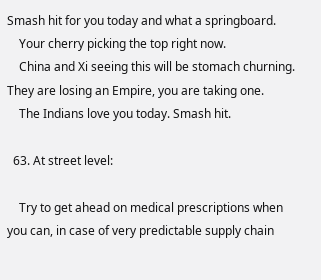Smash hit for you today and what a springboard.
    Your cherry picking the top right now.
    China and Xi seeing this will be stomach churning. They are losing an Empire, you are taking one.
    The Indians love you today. Smash hit.

  63. At street level:

    Try to get ahead on medical prescriptions when you can, in case of very predictable supply chain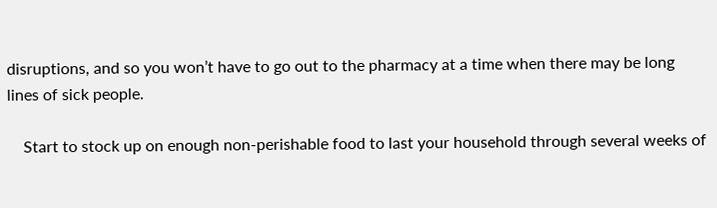disruptions, and so you won’t have to go out to the pharmacy at a time when there may be long lines of sick people.

    Start to stock up on enough non-perishable food to last your household through several weeks of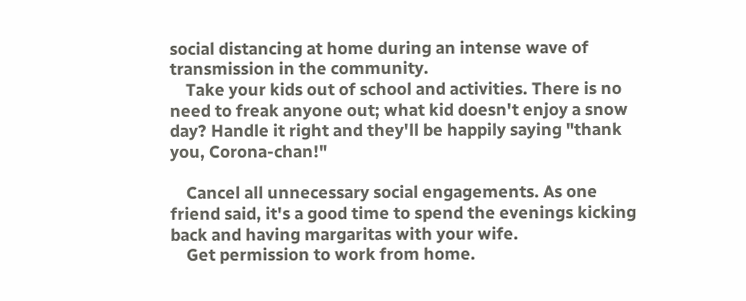social distancing at home during an intense wave of transmission in the community.
    Take your kids out of school and activities. There is no need to freak anyone out; what kid doesn't enjoy a snow day? Handle it right and they'll be happily saying "thank you, Corona-chan!"

    Cancel all unnecessary social engagements. As one friend said, it's a good time to spend the evenings kicking back and having margaritas with your wife.
    Get permission to work from home.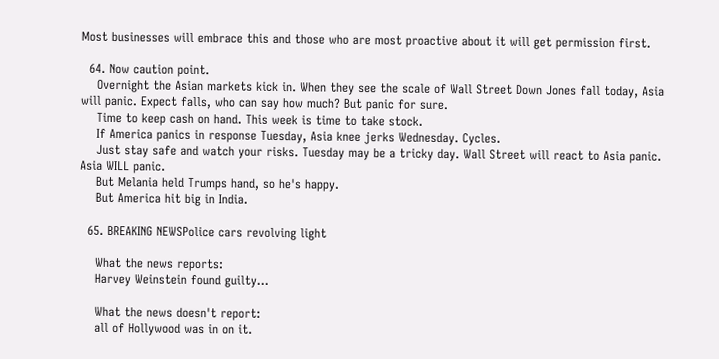Most businesses will embrace this and those who are most proactive about it will get permission first.

  64. Now caution point.
    Overnight the Asian markets kick in. When they see the scale of Wall Street Down Jones fall today, Asia will panic. Expect falls, who can say how much? But panic for sure.
    Time to keep cash on hand. This week is time to take stock.
    If America panics in response Tuesday, Asia knee jerks Wednesday. Cycles.
    Just stay safe and watch your risks. Tuesday may be a tricky day. Wall Street will react to Asia panic. Asia WILL panic.
    But Melania held Trumps hand, so he's happy.
    But America hit big in India.

  65. BREAKING NEWSPolice cars revolving light

    What the news reports:
    Harvey Weinstein found guilty...

    What the news doesn't report:
    all of Hollywood was in on it.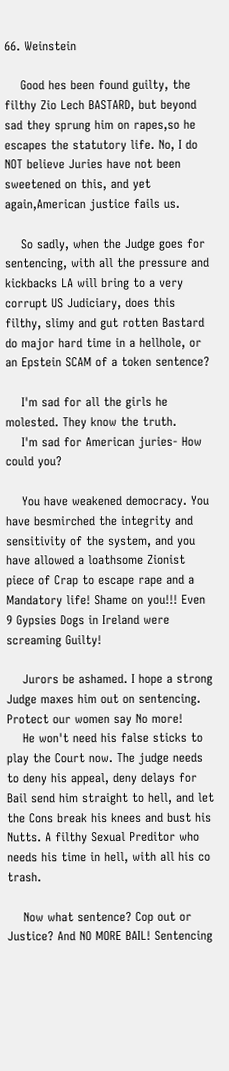66. Weinstein

    Good hes been found guilty, the filthy Zio Lech BASTARD, but beyond sad they sprung him on rapes,so he escapes the statutory life. No, I do NOT believe Juries have not been sweetened on this, and yet again,American justice fails us.

    So sadly, when the Judge goes for sentencing, with all the pressure and kickbacks LA will bring to a very corrupt US Judiciary, does this filthy, slimy and gut rotten Bastard do major hard time in a hellhole, or an Epstein SCAM of a token sentence?

    I'm sad for all the girls he molested. They know the truth.
    I'm sad for American juries- How could you?

    You have weakened democracy. You have besmirched the integrity and sensitivity of the system, and you have allowed a loathsome Zionist piece of Crap to escape rape and a Mandatory life! Shame on you!!! Even 9 Gypsies Dogs in Ireland were screaming Guilty!

    Jurors be ashamed. I hope a strong Judge maxes him out on sentencing. Protect our women say No more!
    He won't need his false sticks to play the Court now. The judge needs to deny his appeal, deny delays for Bail send him straight to hell, and let the Cons break his knees and bust his Nutts. A filthy Sexual Preditor who needs his time in hell, with all his co trash.

    Now what sentence? Cop out or Justice? And NO MORE BAIL! Sentencing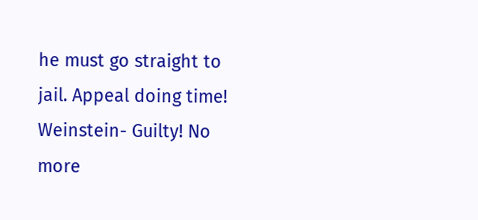he must go straight to jail. Appeal doing time! Weinstein- Guilty! No more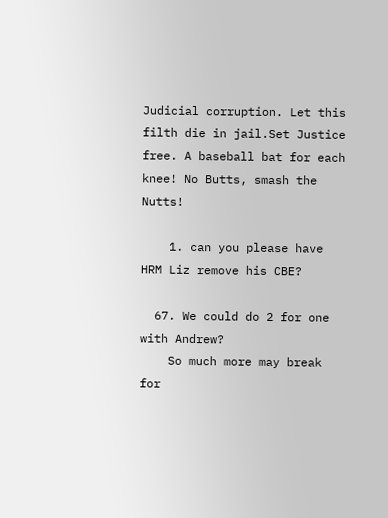Judicial corruption. Let this filth die in jail.Set Justice free. A baseball bat for each knee! No Butts, smash the Nutts!

    1. can you please have HRM Liz remove his CBE?

  67. We could do 2 for one with Andrew?
    So much more may break for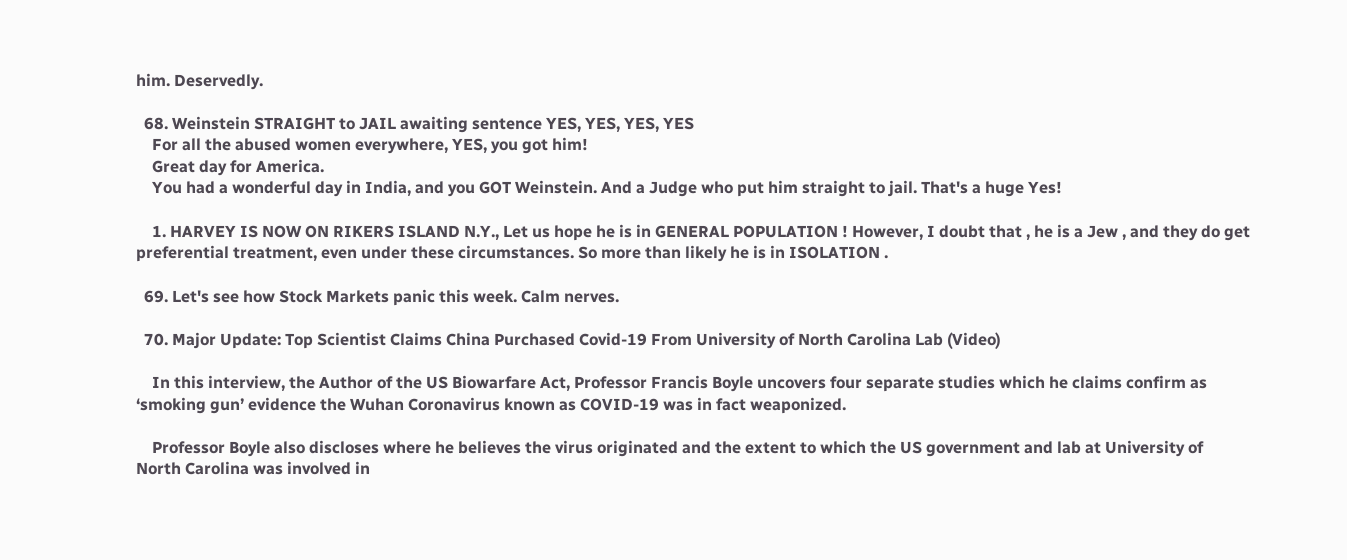him. Deservedly.

  68. Weinstein STRAIGHT to JAIL awaiting sentence YES, YES, YES, YES
    For all the abused women everywhere, YES, you got him!
    Great day for America.
    You had a wonderful day in India, and you GOT Weinstein. And a Judge who put him straight to jail. That's a huge Yes!

    1. HARVEY IS NOW ON RIKERS ISLAND N.Y., Let us hope he is in GENERAL POPULATION ! However, I doubt that , he is a Jew , and they do get preferential treatment, even under these circumstances. So more than likely he is in ISOLATION .

  69. Let's see how Stock Markets panic this week. Calm nerves.

  70. Major Update: Top Scientist Claims China Purchased Covid-19 From University of North Carolina Lab (Video)

    In this interview, the Author of the US Biowarfare Act, Professor Francis Boyle uncovers four separate studies which he claims confirm as ‘smoking gun’ evidence the Wuhan Coronavirus known as COVID-19 was in fact weaponized.

    Professor Boyle also discloses where he believes the virus originated and the extent to which the US government and lab at University of North Carolina was involved in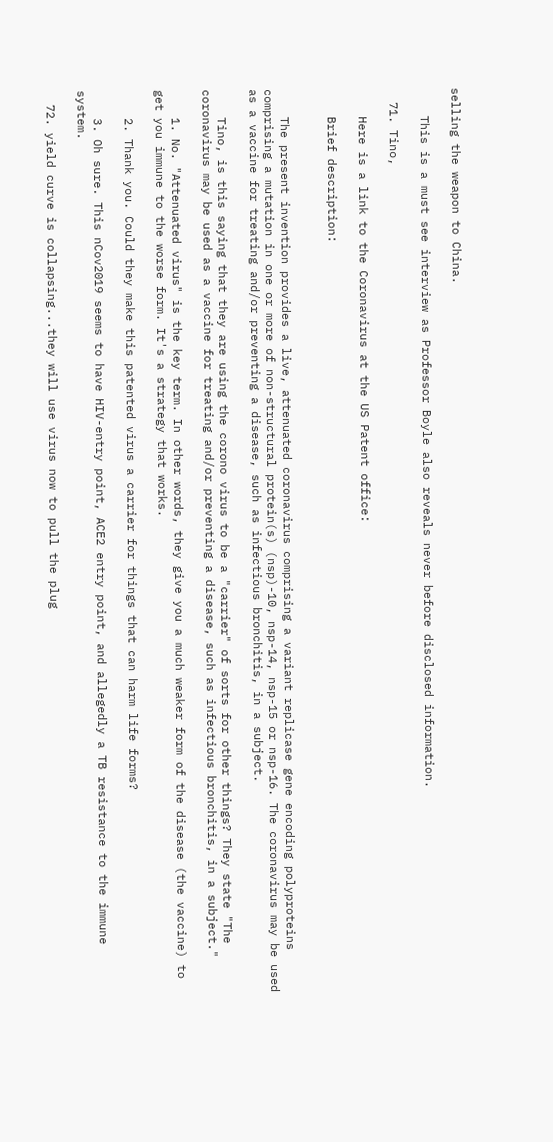selling the weapon to China.

    This is a must see interview as Professor Boyle also reveals never before disclosed information.

  71. Tino,

    Here is a link to the Coronavirus at the US Patent office:

    Brief description:


    The present invention provides a live, attenuated coronavirus comprising a variant replicase gene encoding polyproteins comprising a mutation in one or more of non-structural protein(s) (nsp)-10, nsp-14, nsp-15 or nsp-16. The coronavirus may be used as a vaccine for treating and/or preventing a disease, such as infectious bronchitis, in a subject.

    Tino, is this saying that they are using the corono virus to be a "carrier" of sorts for other things? They state "The coronavirus may be used as a vaccine for treating and/or preventing a disease, such as infectious bronchitis, in a subject."

    1. No. "Attenuated virus" is the key term. In other words, they give you a much weaker form of the disease (the vaccine) to get you immune to the worse form. It's a strategy that works.

    2. Thank you. Could they make this patented virus a carrier for things that can harm life forms?

    3. Oh sure. This nCov2019 seems to have HIV-entry point, ACE2 entry point, and allegedly a TB resistance to the immune system.

  72. yield curve is collapsing...they will use virus now to pull the plug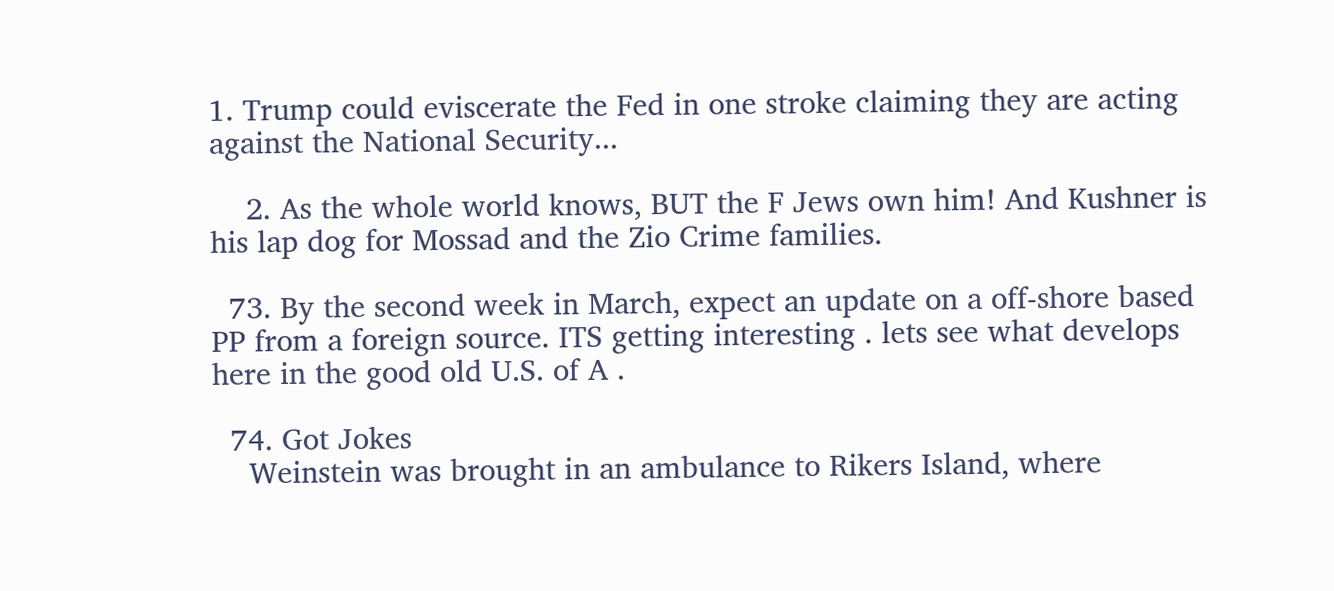1. Trump could eviscerate the Fed in one stroke claiming they are acting against the National Security...

    2. As the whole world knows, BUT the F Jews own him! And Kushner is his lap dog for Mossad and the Zio Crime families.

  73. By the second week in March, expect an update on a off-shore based PP from a foreign source. ITS getting interesting . lets see what develops here in the good old U.S. of A .

  74. Got Jokes
    Weinstein was brought in an ambulance to Rikers Island, where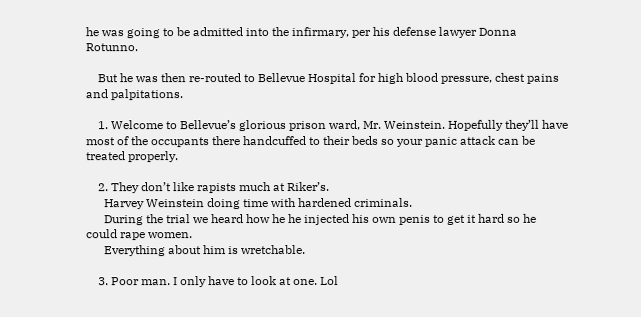he was going to be admitted into the infirmary, per his defense lawyer Donna Rotunno.

    But he was then re-routed to Bellevue Hospital for high blood pressure, chest pains and palpitations.

    1. Welcome to Bellevue’s glorious prison ward, Mr. Weinstein. Hopefully they’ll have most of the occupants there handcuffed to their beds so your panic attack can be treated properly.

    2. They don’t like rapists much at Riker’s.
      Harvey Weinstein doing time with hardened criminals.
      During the trial we heard how he he injected his own penis to get it hard so he could rape women.
      Everything about him is wretchable.

    3. Poor man. I only have to look at one. Lol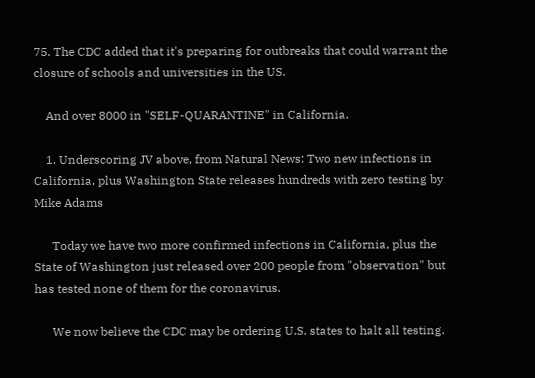75. The CDC added that it's preparing for outbreaks that could warrant the closure of schools and universities in the US.

    And over 8000 in "SELF-QUARANTINE" in California.

    1. Underscoring JV above, from Natural News: Two new infections in California, plus Washington State releases hundreds with zero testing by Mike Adams

      Today we have two more confirmed infections in California, plus the State of Washington just released over 200 people from "observation" but has tested none of them for the coronavirus.

      We now believe the CDC may be ordering U.S. states to halt all testing.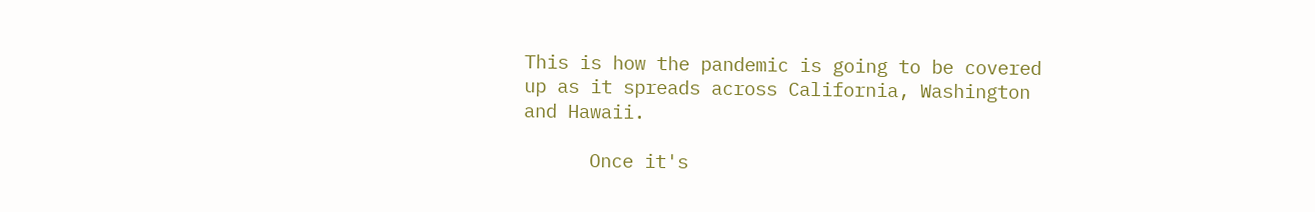This is how the pandemic is going to be covered up as it spreads across California, Washington and Hawaii.

      Once it's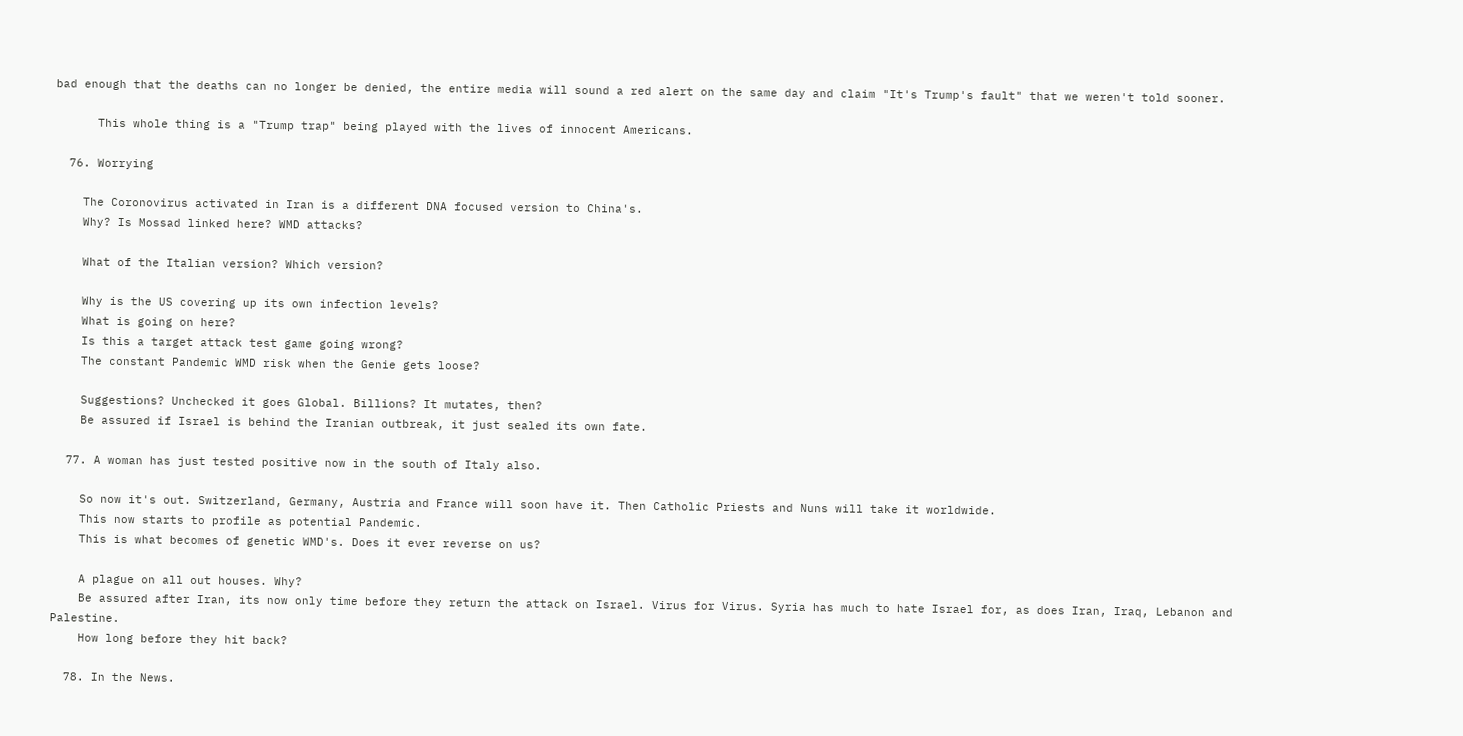bad enough that the deaths can no longer be denied, the entire media will sound a red alert on the same day and claim "It's Trump's fault" that we weren't told sooner.

      This whole thing is a "Trump trap" being played with the lives of innocent Americans.

  76. Worrying

    The Coronovirus activated in Iran is a different DNA focused version to China's.
    Why? Is Mossad linked here? WMD attacks?

    What of the Italian version? Which version?

    Why is the US covering up its own infection levels?
    What is going on here?
    Is this a target attack test game going wrong?
    The constant Pandemic WMD risk when the Genie gets loose?

    Suggestions? Unchecked it goes Global. Billions? It mutates, then?
    Be assured if Israel is behind the Iranian outbreak, it just sealed its own fate.

  77. A woman has just tested positive now in the south of Italy also.

    So now it's out. Switzerland, Germany, Austria and France will soon have it. Then Catholic Priests and Nuns will take it worldwide.
    This now starts to profile as potential Pandemic.
    This is what becomes of genetic WMD's. Does it ever reverse on us?

    A plague on all out houses. Why?
    Be assured after Iran, its now only time before they return the attack on Israel. Virus for Virus. Syria has much to hate Israel for, as does Iran, Iraq, Lebanon and Palestine.
    How long before they hit back?

  78. In the News.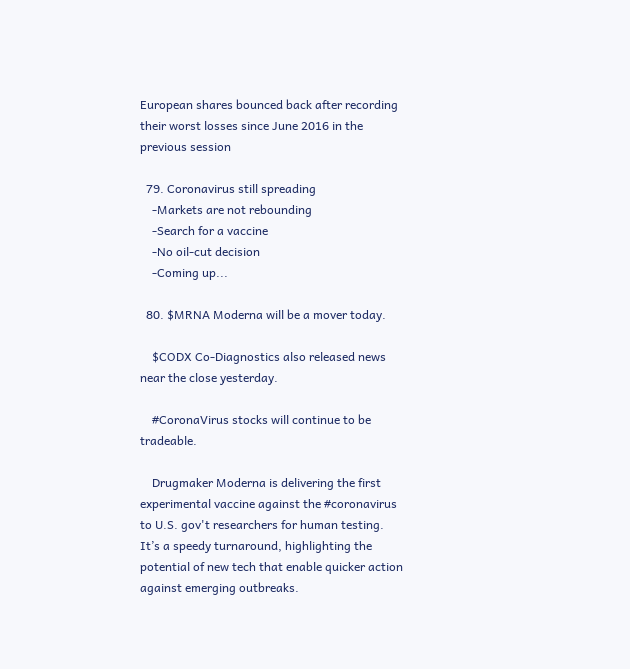European shares bounced back after recording their worst losses since June 2016 in the previous session

  79. Coronavirus still spreading
    -Markets are not rebounding
    -Search for a vaccine
    -No oil-cut decision
    -Coming up...

  80. $MRNA Moderna will be a mover today.

    $CODX Co-Diagnostics also released news near the close yesterday.

    #CoronaVirus stocks will continue to be tradeable.

    Drugmaker Moderna is delivering the first experimental vaccine against the #coronavirus to U.S. gov't researchers for human testing. It’s a speedy turnaround, highlighting the potential of new tech that enable quicker action against emerging outbreaks.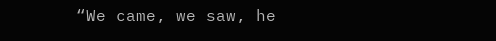“We came, we saw, he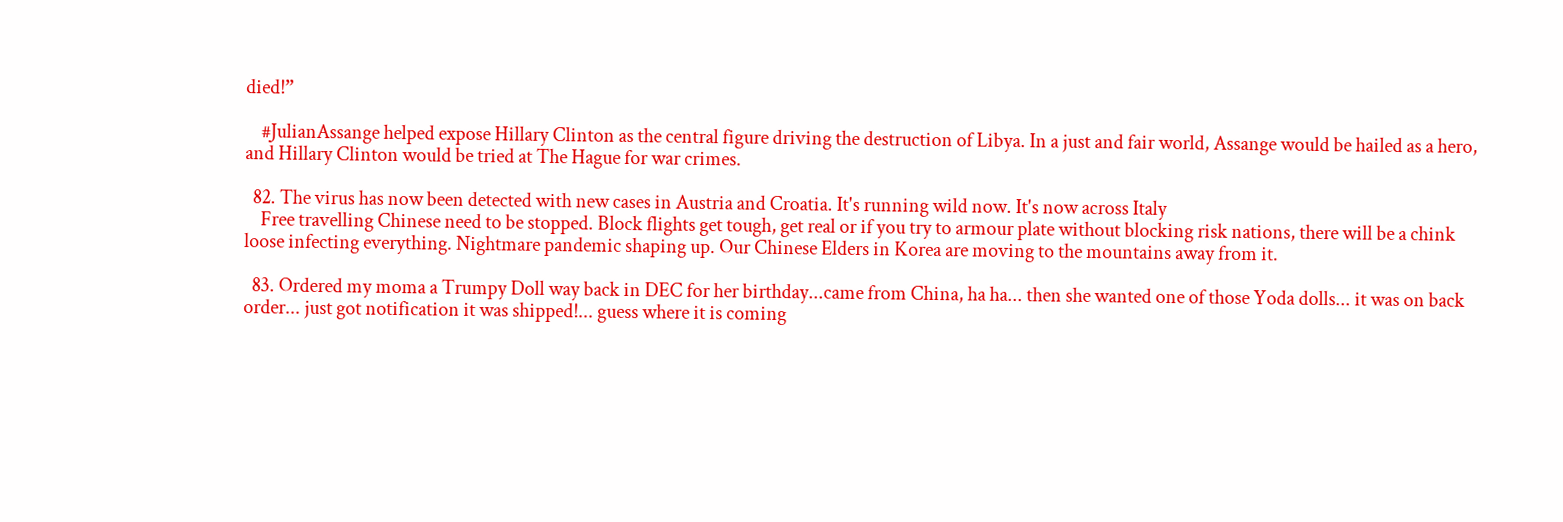died!”

    #JulianAssange helped expose Hillary Clinton as the central figure driving the destruction of Libya. In a just and fair world, Assange would be hailed as a hero, and Hillary Clinton would be tried at The Hague for war crimes.

  82. The virus has now been detected with new cases in Austria and Croatia. It's running wild now. It's now across Italy
    Free travelling Chinese need to be stopped. Block flights get tough, get real or if you try to armour plate without blocking risk nations, there will be a chink loose infecting everything. Nightmare pandemic shaping up. Our Chinese Elders in Korea are moving to the mountains away from it.

  83. Ordered my moma a Trumpy Doll way back in DEC for her birthday...came from China, ha ha... then she wanted one of those Yoda dolls... it was on back order... just got notification it was shipped!... guess where it is coming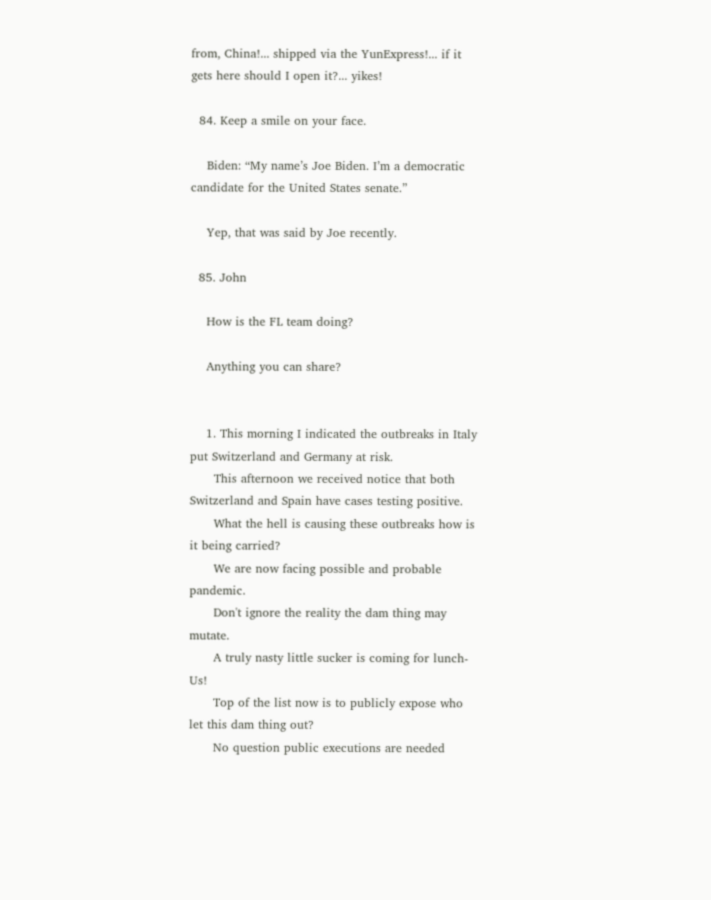from, China!... shipped via the YunExpress!... if it gets here should I open it?... yikes!

  84. Keep a smile on your face.

    Biden: “My name’s Joe Biden. I’m a democratic candidate for the United States senate.”

    Yep, that was said by Joe recently.

  85. John

    How is the FL team doing?

    Anything you can share?


    1. This morning I indicated the outbreaks in Italy put Switzerland and Germany at risk.
      This afternoon we received notice that both Switzerland and Spain have cases testing positive.
      What the hell is causing these outbreaks how is it being carried?
      We are now facing possible and probable pandemic.
      Don't ignore the reality the dam thing may mutate.
      A truly nasty little sucker is coming for lunch- Us!
      Top of the list now is to publicly expose who let this dam thing out?
      No question public executions are needed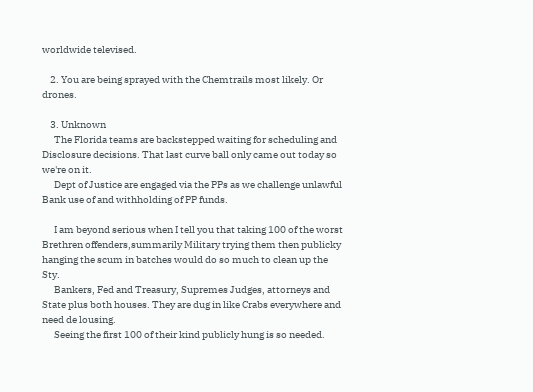worldwide televised.

    2. You are being sprayed with the Chemtrails most likely. Or drones.

    3. Unknown
      The Florida teams are backstepped waiting for scheduling and Disclosure decisions. That last curve ball only came out today so we're on it.
      Dept of Justice are engaged via the PPs as we challenge unlawful Bank use of and withholding of PP funds.

      I am beyond serious when I tell you that taking 100 of the worst Brethren offenders,summarily Military trying them then publicky hanging the scum in batches would do so much to clean up the Sty.
      Bankers, Fed and Treasury, Supremes Judges, attorneys and State plus both houses. They are dug in like Crabs everywhere and need de lousing.
      Seeing the first 100 of their kind publicly hung is so needed.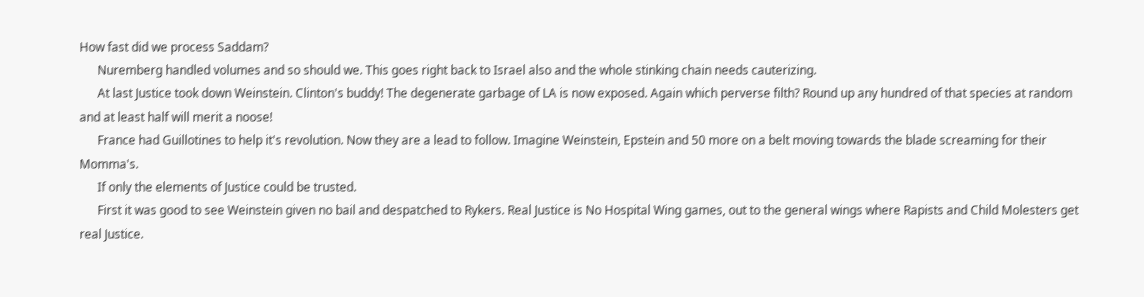How fast did we process Saddam?
      Nuremberg handled volumes and so should we. This goes right back to Israel also and the whole stinking chain needs cauterizing.
      At last Justice took down Weinstein. Clinton's buddy! The degenerate garbage of LA is now exposed. Again which perverse filth? Round up any hundred of that species at random and at least half will merit a noose!
      France had Guillotines to help it's revolution. Now they are a lead to follow. Imagine Weinstein, Epstein and 50 more on a belt moving towards the blade screaming for their Momma's.
      If only the elements of Justice could be trusted.
      First it was good to see Weinstein given no bail and despatched to Rykers. Real Justice is No Hospital Wing games, out to the general wings where Rapists and Child Molesters get real Justice.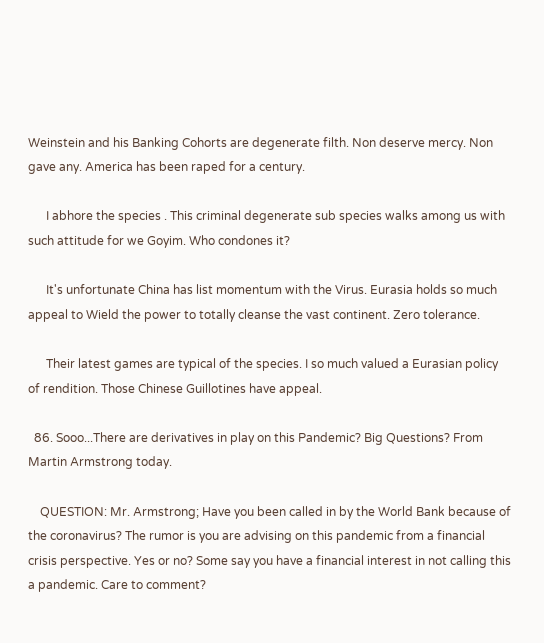Weinstein and his Banking Cohorts are degenerate filth. Non deserve mercy. Non gave any. America has been raped for a century.

      I abhore the species . This criminal degenerate sub species walks among us with such attitude for we Goyim. Who condones it?

      It's unfortunate China has list momentum with the Virus. Eurasia holds so much appeal to Wield the power to totally cleanse the vast continent. Zero tolerance.

      Their latest games are typical of the species. I so much valued a Eurasian policy of rendition. Those Chinese Guillotines have appeal.

  86. Sooo...There are derivatives in play on this Pandemic? Big Questions? From Martin Armstrong today.

    QUESTION: Mr. Armstrong; Have you been called in by the World Bank because of the coronavirus? The rumor is you are advising on this pandemic from a financial crisis perspective. Yes or no? Some say you have a financial interest in not calling this a pandemic. Care to comment?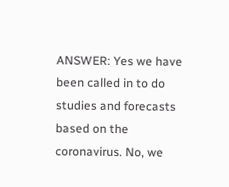ANSWER: Yes we have been called in to do studies and forecasts based on the coronavirus. No, we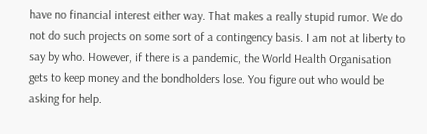have no financial interest either way. That makes a really stupid rumor. We do not do such projects on some sort of a contingency basis. I am not at liberty to say by who. However, if there is a pandemic, the World Health Organisation gets to keep money and the bondholders lose. You figure out who would be asking for help.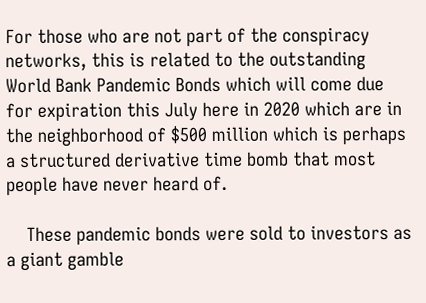For those who are not part of the conspiracy networks, this is related to the outstanding World Bank Pandemic Bonds which will come due for expiration this July here in 2020 which are in the neighborhood of $500 million which is perhaps a structured derivative time bomb that most people have never heard of.

    These pandemic bonds were sold to investors as a giant gamble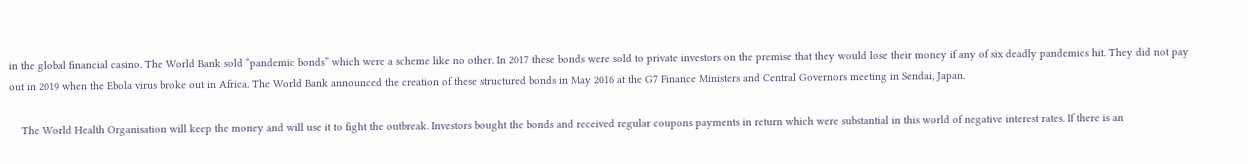in the global financial casino. The World Bank sold “pandemic bonds” which were a scheme like no other. In 2017 these bonds were sold to private investors on the premise that they would lose their money if any of six deadly pandemics hit. They did not pay out in 2019 when the Ebola virus broke out in Africa. The World Bank announced the creation of these structured bonds in May 2016 at the G7 Finance Ministers and Central Governors meeting in Sendai, Japan.

    The World Health Organisation will keep the money and will use it to fight the outbreak. Investors bought the bonds and received regular coupons payments in return which were substantial in this world of negative interest rates. If there is an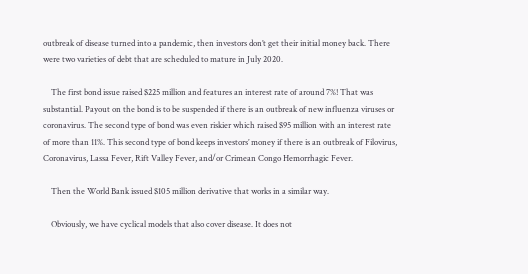outbreak of disease turned into a pandemic, then investors don’t get their initial money back. There were two varieties of debt that are scheduled to mature in July 2020.

    The first bond issue raised $225 million and features an interest rate of around 7%! That was substantial. Payout on the bond is to be suspended if there is an outbreak of new influenza viruses or coronavirus. The second type of bond was even riskier which raised $95 million with an interest rate of more than 11%. This second type of bond keeps investors’ money if there is an outbreak of Filovirus, Coronavirus, Lassa Fever, Rift Valley Fever, and/or Crimean Congo Hemorrhagic Fever.

    Then the World Bank issued $105 million derivative that works in a similar way.

    Obviously, we have cyclical models that also cover disease. It does not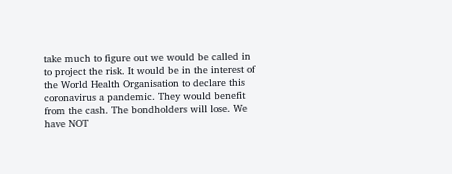take much to figure out we would be called in to project the risk. It would be in the interest of the World Health Organisation to declare this coronavirus a pandemic. They would benefit from the cash. The bondholders will lose. We have NOT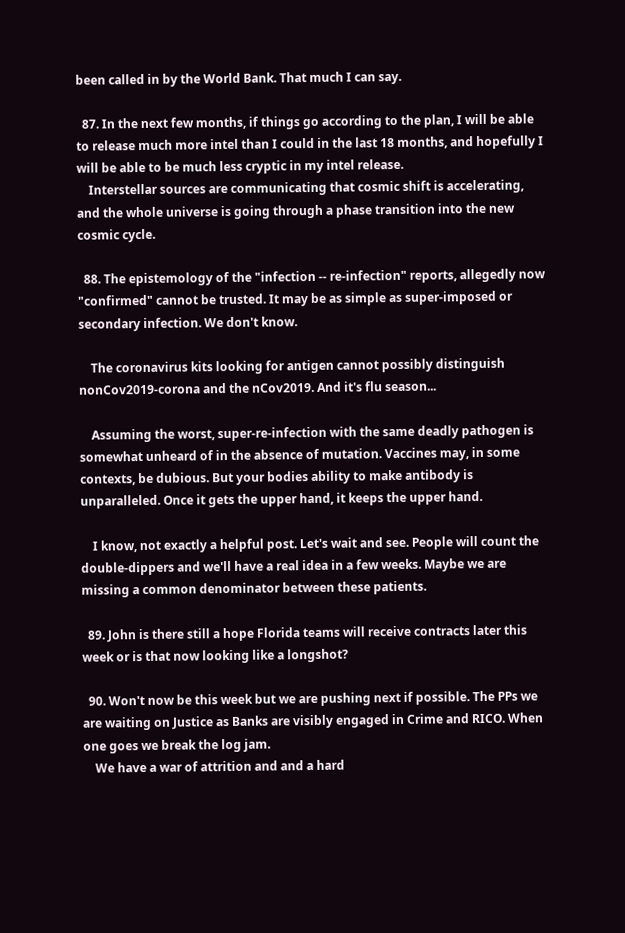been called in by the World Bank. That much I can say.

  87. In the next few months, if things go according to the plan, I will be able to release much more intel than I could in the last 18 months, and hopefully I will be able to be much less cryptic in my intel release.
    Interstellar sources are communicating that cosmic shift is accelerating, and the whole universe is going through a phase transition into the new cosmic cycle.

  88. The epistemology of the "infection -- re-infection" reports, allegedly now "confirmed" cannot be trusted. It may be as simple as super-imposed or secondary infection. We don't know.

    The coronavirus kits looking for antigen cannot possibly distinguish nonCov2019-corona and the nCov2019. And it's flu season...

    Assuming the worst, super-re-infection with the same deadly pathogen is somewhat unheard of in the absence of mutation. Vaccines may, in some contexts, be dubious. But your bodies ability to make antibody is unparalleled. Once it gets the upper hand, it keeps the upper hand.

    I know, not exactly a helpful post. Let's wait and see. People will count the double-dippers and we'll have a real idea in a few weeks. Maybe we are missing a common denominator between these patients.

  89. John is there still a hope Florida teams will receive contracts later this week or is that now looking like a longshot?

  90. Won't now be this week but we are pushing next if possible. The PPs we are waiting on Justice as Banks are visibly engaged in Crime and RICO. When one goes we break the log jam.
    We have a war of attrition and and a hard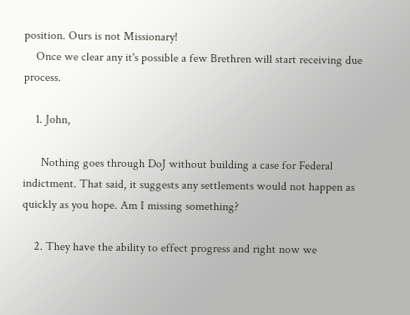position. Ours is not Missionary!
    Once we clear any it's possible a few Brethren will start receiving due process.

    1. John,

      Nothing goes through DoJ without building a case for Federal indictment. That said, it suggests any settlements would not happen as quickly as you hope. Am I missing something?

    2. They have the ability to effect progress and right now we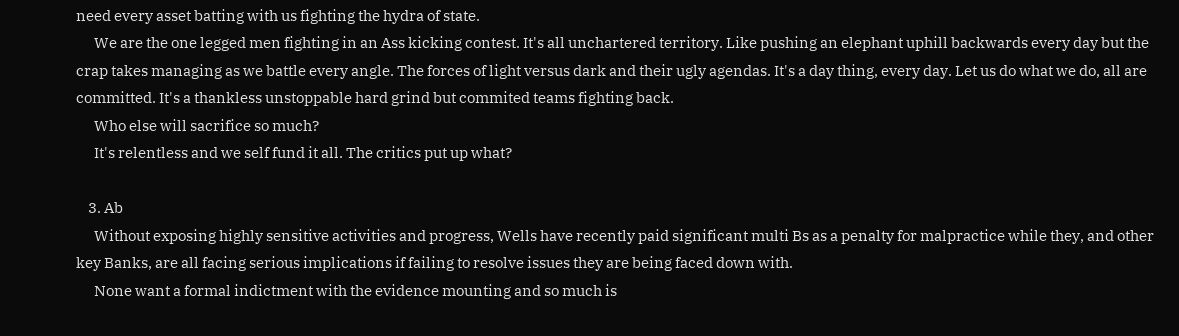need every asset batting with us fighting the hydra of state.
      We are the one legged men fighting in an Ass kicking contest. It's all unchartered territory. Like pushing an elephant uphill backwards every day but the crap takes managing as we battle every angle. The forces of light versus dark and their ugly agendas. It's a day thing, every day. Let us do what we do, all are committed. It's a thankless unstoppable hard grind but commited teams fighting back.
      Who else will sacrifice so much?
      It's relentless and we self fund it all. The critics put up what?

    3. Ab
      Without exposing highly sensitive activities and progress, Wells have recently paid significant multi Bs as a penalty for malpractice while they, and other key Banks, are all facing serious implications if failing to resolve issues they are being faced down with.
      None want a formal indictment with the evidence mounting and so much is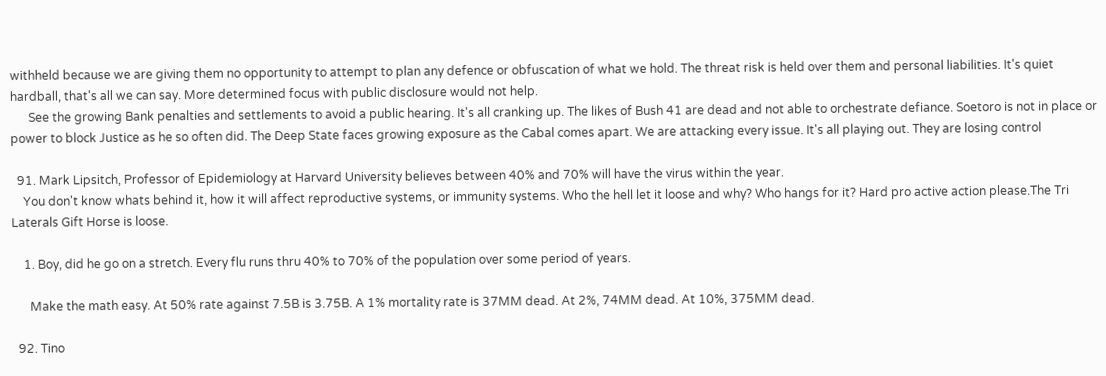withheld because we are giving them no opportunity to attempt to plan any defence or obfuscation of what we hold. The threat risk is held over them and personal liabilities. It's quiet hardball, that's all we can say. More determined focus with public disclosure would not help.
      See the growing Bank penalties and settlements to avoid a public hearing. It's all cranking up. The likes of Bush 41 are dead and not able to orchestrate defiance. Soetoro is not in place or power to block Justice as he so often did. The Deep State faces growing exposure as the Cabal comes apart. We are attacking every issue. It's all playing out. They are losing control

  91. Mark Lipsitch, Professor of Epidemiology at Harvard University believes between 40% and 70% will have the virus within the year.
    You don't know whats behind it, how it will affect reproductive systems, or immunity systems. Who the hell let it loose and why? Who hangs for it? Hard pro active action please.The Tri Laterals Gift Horse is loose.

    1. Boy, did he go on a stretch. Every flu runs thru 40% to 70% of the population over some period of years.

      Make the math easy. At 50% rate against 7.5B is 3.75B. A 1% mortality rate is 37MM dead. At 2%, 74MM dead. At 10%, 375MM dead.

  92. Tino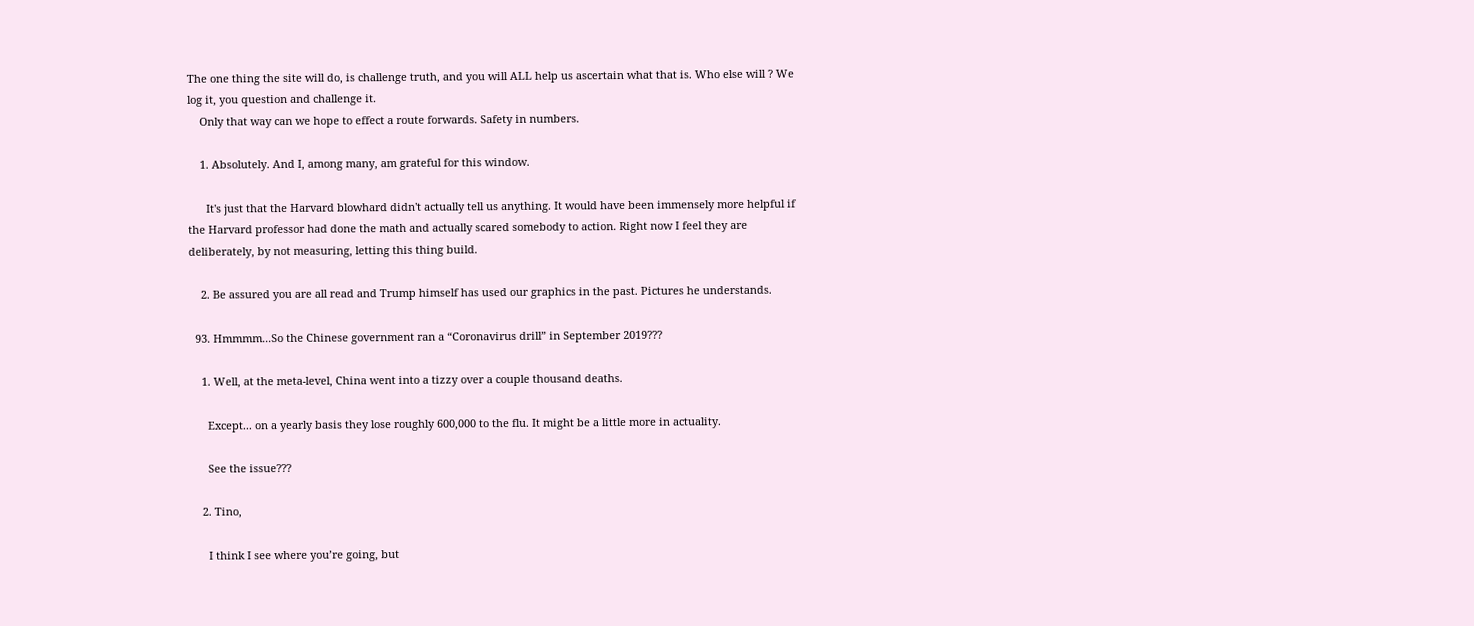The one thing the site will do, is challenge truth, and you will ALL help us ascertain what that is. Who else will ? We log it, you question and challenge it.
    Only that way can we hope to effect a route forwards. Safety in numbers.

    1. Absolutely. And I, among many, am grateful for this window.

      It's just that the Harvard blowhard didn't actually tell us anything. It would have been immensely more helpful if the Harvard professor had done the math and actually scared somebody to action. Right now I feel they are deliberately, by not measuring, letting this thing build.

    2. Be assured you are all read and Trump himself has used our graphics in the past. Pictures he understands.

  93. Hmmmm...So the Chinese government ran a “Coronavirus drill” in September 2019???

    1. Well, at the meta-level, China went into a tizzy over a couple thousand deaths.

      Except... on a yearly basis they lose roughly 600,000 to the flu. It might be a little more in actuality.

      See the issue???

    2. Tino,

      I think I see where you’re going, but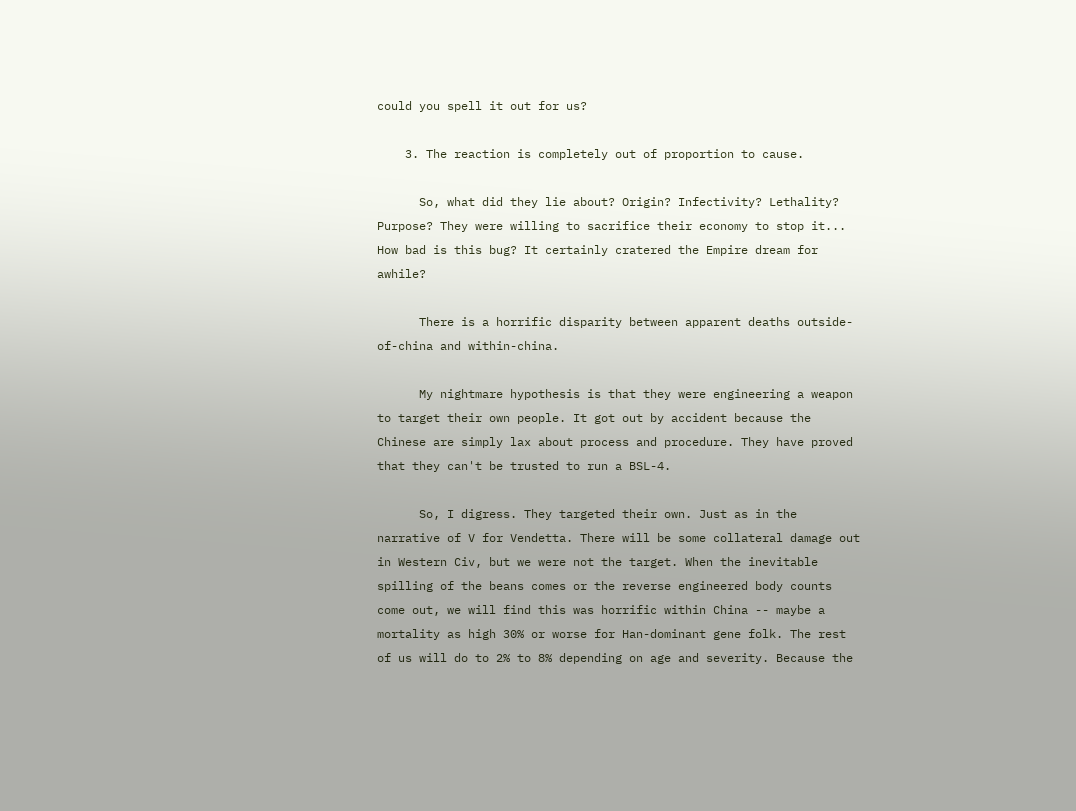could you spell it out for us?

    3. The reaction is completely out of proportion to cause.

      So, what did they lie about? Origin? Infectivity? Lethality? Purpose? They were willing to sacrifice their economy to stop it... How bad is this bug? It certainly cratered the Empire dream for awhile?

      There is a horrific disparity between apparent deaths outside-of-china and within-china.

      My nightmare hypothesis is that they were engineering a weapon to target their own people. It got out by accident because the Chinese are simply lax about process and procedure. They have proved that they can't be trusted to run a BSL-4.

      So, I digress. They targeted their own. Just as in the narrative of V for Vendetta. There will be some collateral damage out in Western Civ, but we were not the target. When the inevitable spilling of the beans comes or the reverse engineered body counts come out, we will find this was horrific within China -- maybe a mortality as high 30% or worse for Han-dominant gene folk. The rest of us will do to 2% to 8% depending on age and severity. Because the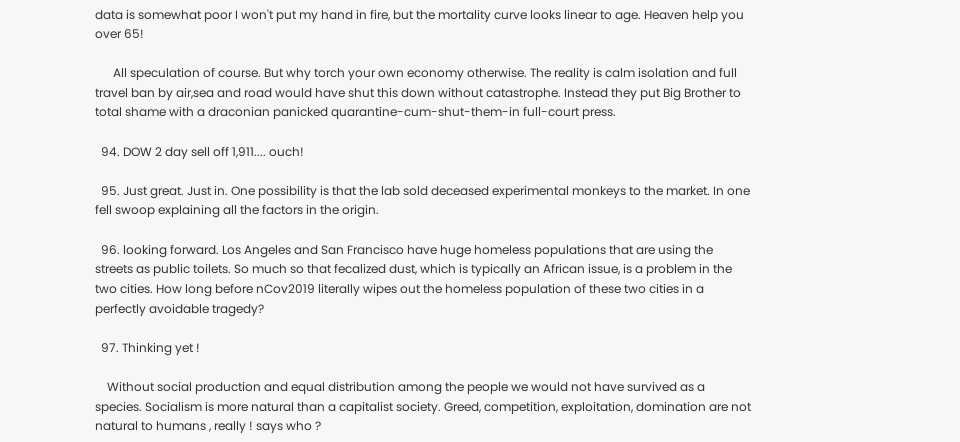data is somewhat poor I won't put my hand in fire, but the mortality curve looks linear to age. Heaven help you over 65!

      All speculation of course. But why torch your own economy otherwise. The reality is calm isolation and full travel ban by air,sea and road would have shut this down without catastrophe. Instead they put Big Brother to total shame with a draconian panicked quarantine-cum-shut-them-in full-court press.

  94. DOW 2 day sell off 1,911.... ouch!

  95. Just great. Just in. One possibility is that the lab sold deceased experimental monkeys to the market. In one fell swoop explaining all the factors in the origin.

  96. looking forward. Los Angeles and San Francisco have huge homeless populations that are using the streets as public toilets. So much so that fecalized dust, which is typically an African issue, is a problem in the two cities. How long before nCov2019 literally wipes out the homeless population of these two cities in a perfectly avoidable tragedy?

  97. Thinking yet !

    Without social production and equal distribution among the people we would not have survived as a species. Socialism is more natural than a capitalist society. Greed, competition, exploitation, domination are not natural to humans , really ! says who ?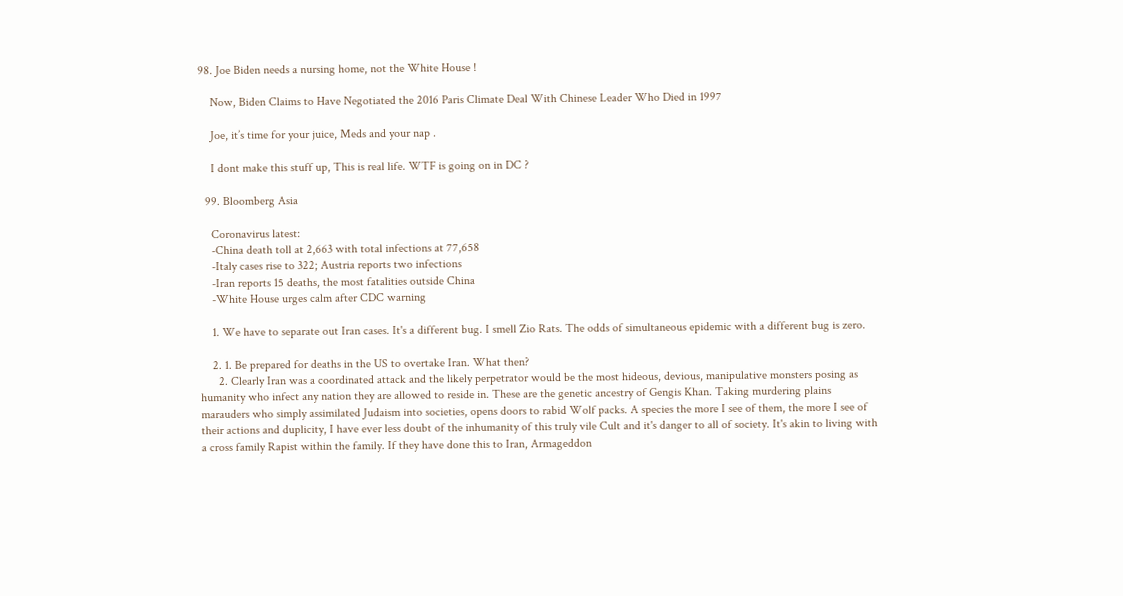98. Joe Biden needs a nursing home, not the White House !

    Now, Biden Claims to Have Negotiated the 2016 Paris Climate Deal With Chinese Leader Who Died in 1997

    Joe, it’s time for your juice, Meds and your nap .

    I dont make this stuff up, This is real life. WTF is going on in DC ?

  99. Bloomberg Asia

    Coronavirus latest:
    -China death toll at 2,663 with total infections at 77,658
    -Italy cases rise to 322; Austria reports two infections
    -Iran reports 15 deaths, the most fatalities outside China
    -White House urges calm after CDC warning

    1. We have to separate out Iran cases. It's a different bug. I smell Zio Rats. The odds of simultaneous epidemic with a different bug is zero.

    2. 1. Be prepared for deaths in the US to overtake Iran. What then?
      2. Clearly Iran was a coordinated attack and the likely perpetrator would be the most hideous, devious, manipulative monsters posing as humanity who infect any nation they are allowed to reside in. These are the genetic ancestry of Gengis Khan. Taking murdering plains marauders who simply assimilated Judaism into societies, opens doors to rabid Wolf packs. A species the more I see of them, the more I see of their actions and duplicity, I have ever less doubt of the inhumanity of this truly vile Cult and it's danger to all of society. It's akin to living with a cross family Rapist within the family. If they have done this to Iran, Armageddon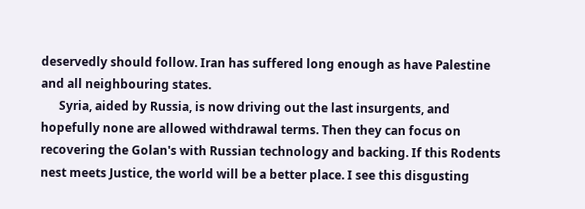deservedly should follow. Iran has suffered long enough as have Palestine and all neighbouring states.
      Syria, aided by Russia, is now driving out the last insurgents, and hopefully none are allowed withdrawal terms. Then they can focus on recovering the Golan's with Russian technology and backing. If this Rodents nest meets Justice, the world will be a better place. I see this disgusting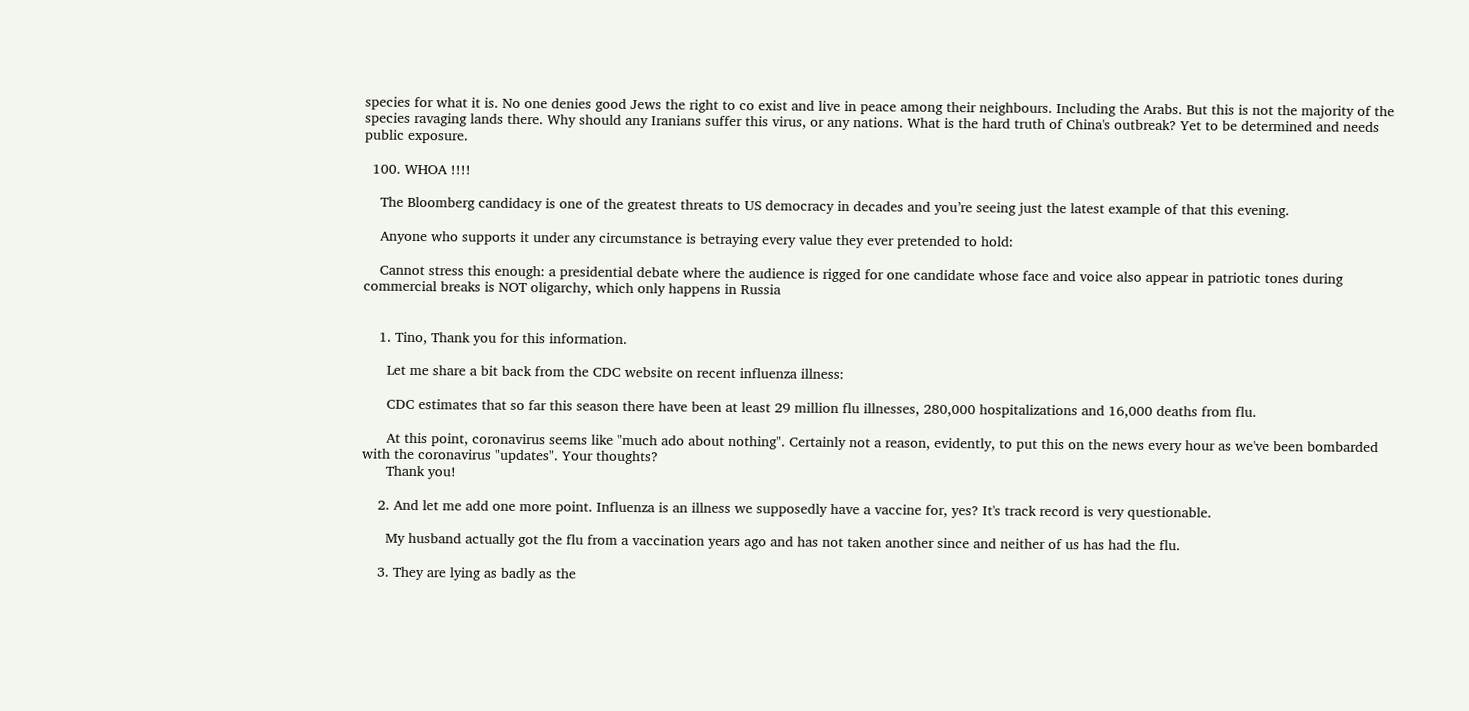species for what it is. No one denies good Jews the right to co exist and live in peace among their neighbours. Including the Arabs. But this is not the majority of the species ravaging lands there. Why should any Iranians suffer this virus, or any nations. What is the hard truth of China's outbreak? Yet to be determined and needs public exposure.

  100. WHOA !!!!

    The Bloomberg candidacy is one of the greatest threats to US democracy in decades and you’re seeing just the latest example of that this evening.

    Anyone who supports it under any circumstance is betraying every value they ever pretended to hold:

    Cannot stress this enough: a presidential debate where the audience is rigged for one candidate whose face and voice also appear in patriotic tones during commercial breaks is NOT oligarchy, which only happens in Russia


    1. Tino, Thank you for this information.

      Let me share a bit back from the CDC website on recent influenza illness:

      CDC estimates that so far this season there have been at least 29 million flu illnesses, 280,000 hospitalizations and 16,000 deaths from flu.

      At this point, coronavirus seems like "much ado about nothing". Certainly not a reason, evidently, to put this on the news every hour as we've been bombarded with the coronavirus "updates". Your thoughts?
      Thank you!

    2. And let me add one more point. Influenza is an illness we supposedly have a vaccine for, yes? It's track record is very questionable.

      My husband actually got the flu from a vaccination years ago and has not taken another since and neither of us has had the flu.

    3. They are lying as badly as the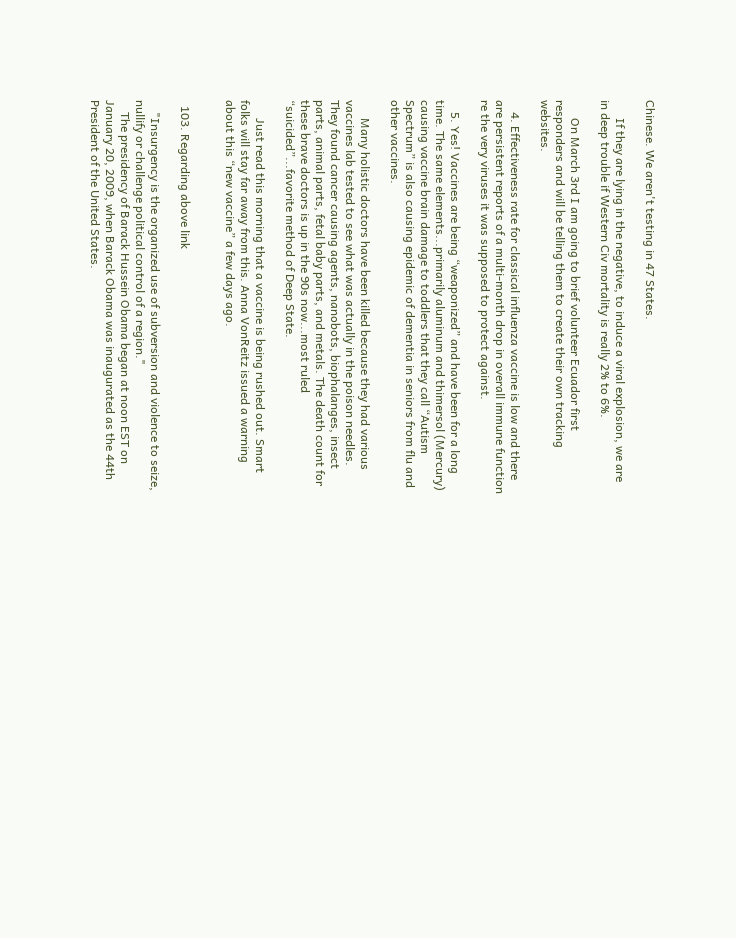Chinese. We aren't testing in 47 States.

      If they are lying in the negative, to induce a viral explosion, we are in deep trouble if Western Civ mortality is really 2% to 6%.

      On March 3rd I am going to brief volunteer Ecuador first responders and will be telling them to create their own tracking websites.

    4. Effectiveness rate for classical influenza vaccine is low and there are persistent reports of a multi-month drop in overall immune function re the very viruses it was supposed to protect against.

    5. Yes! Vaccines are being “weaponized” and have been for a long time. The same elements...primarily aluminum and thimersol (Mercury) causing vaccine brain damage to toddlers that they call “Autism Spectrum” is also causing epidemic of dementia in seniors from flu and other vaccines.

      Many holistic doctors have been killed because they had various vaccines lab tested to see what was actually in the poison needles. They found cancer causing agents, nanobots, biophalanges, insect parts, animal parts, fetal baby parts, and metals. The death count for these brave doctors is up in the 90s now...most ruled “suicided”...favorite method of Deep State.

      Just read this morning that a vaccine is being rushed out. Smart folks will stay far away from this. Anna VonReitz issued a warning about this “new vaccine” a few days ago.


  103. Regarding above link

    "Insurgency is the organized use of subversion and violence to seize, nullify or challenge political control of a region."
    The presidency of Barack Hussein Obama began at noon EST on January 20, 2009, when Barack Obama was inaugurated as the 44th President of the United States.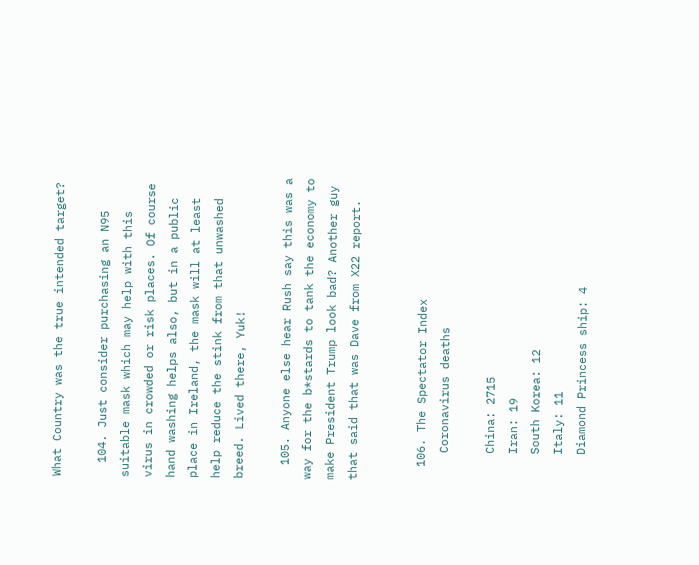What Country was the true intended target?

  104. Just consider purchasing an N95 suitable mask which may help with this virus in crowded or risk places. Of course hand washing helps also, but in a public place in Ireland, the mask will at least help reduce the stink from that unwashed breed. Lived there, Yuk!

  105. Anyone else hear Rush say this was a way for the b*stards to tank the economy to make President Trump look bad? Another guy that said that was Dave from X22 report.


  106. The Spectator Index
    Coronavirus deaths

    China: 2715
    Iran: 19
    South Korea: 12
    Italy: 11
    Diamond Princess ship: 4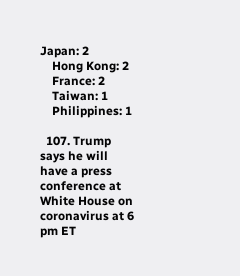Japan: 2
    Hong Kong: 2
    France: 2
    Taiwan: 1
    Philippines: 1

  107. Trump says he will have a press conference at White House on coronavirus at 6 pm ET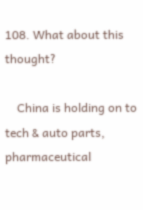108. What about this thought?

    China is holding on to tech & auto parts, pharmaceutical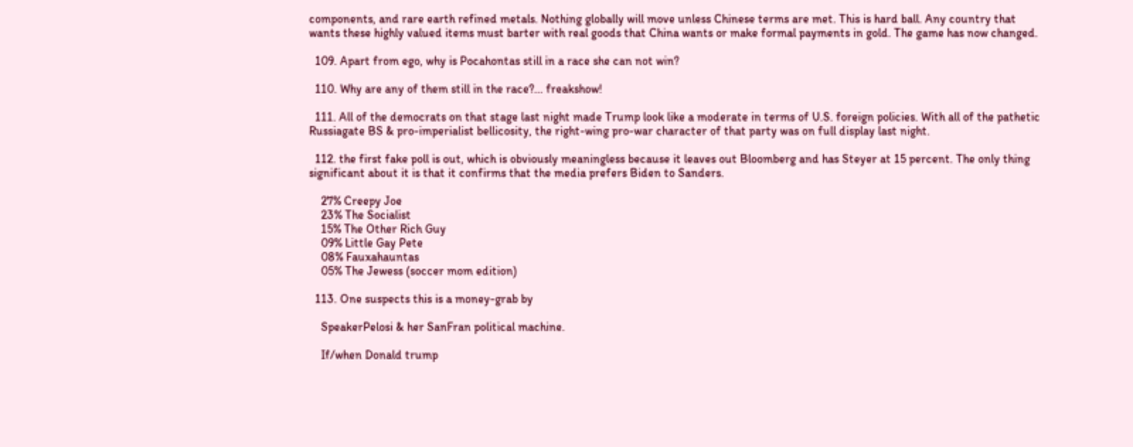components, and rare earth refined metals. Nothing globally will move unless Chinese terms are met. This is hard ball. Any country that wants these highly valued items must barter with real goods that China wants or make formal payments in gold. The game has now changed.

  109. Apart from ego, why is Pocahontas still in a race she can not win?

  110. Why are any of them still in the race?... freakshow!

  111. All of the democrats on that stage last night made Trump look like a moderate in terms of U.S. foreign policies. With all of the pathetic Russiagate BS & pro-imperialist bellicosity, the right-wing pro-war character of that party was on full display last night.

  112. the first fake poll is out, which is obviously meaningless because it leaves out Bloomberg and has Steyer at 15 percent. The only thing significant about it is that it confirms that the media prefers Biden to Sanders.

    27% Creepy Joe
    23% The Socialist
    15% The Other Rich Guy
    09% Little Gay Pete
    08% Fauxahauntas
    05% The Jewess (soccer mom edition)

  113. One suspects this is a money-grab by

    SpeakerPelosi & her SanFran political machine.

    If/when Donald trump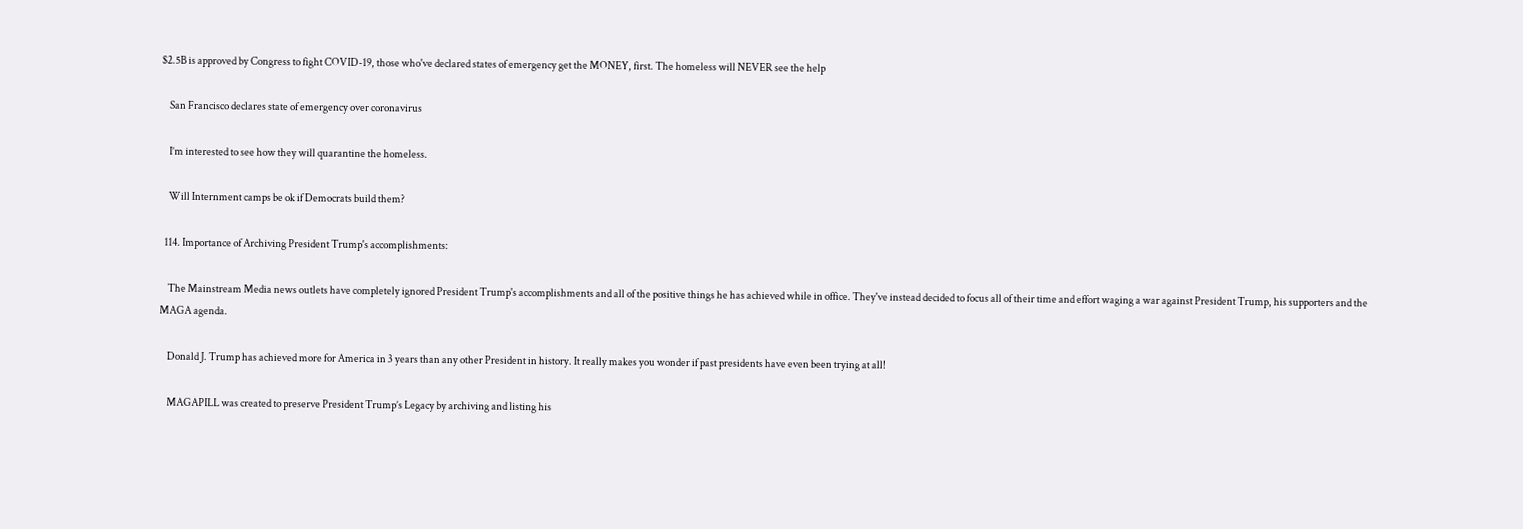$2.5B is approved by Congress to fight COVID-19, those who've declared states of emergency get the MONEY, first. The homeless will NEVER see the help

    San Francisco declares state of emergency over coronavirus

    I’m interested to see how they will quarantine the homeless.

    Will Internment camps be ok if Democrats build them?

  114. Importance of Archiving President Trump's accomplishments:

    The Mainstream Media news outlets have completely ignored President Trump's accomplishments and all of the positive things he has achieved while in office. They've instead decided to focus all of their time and effort waging a war against President Trump, his supporters and the MAGA agenda.

    Donald J. Trump has achieved more for America in 3 years than any other President in history. It really makes you wonder if past presidents have even been trying at all!

    MAGAPILL was created to preserve President Trump’s Legacy by archiving and listing his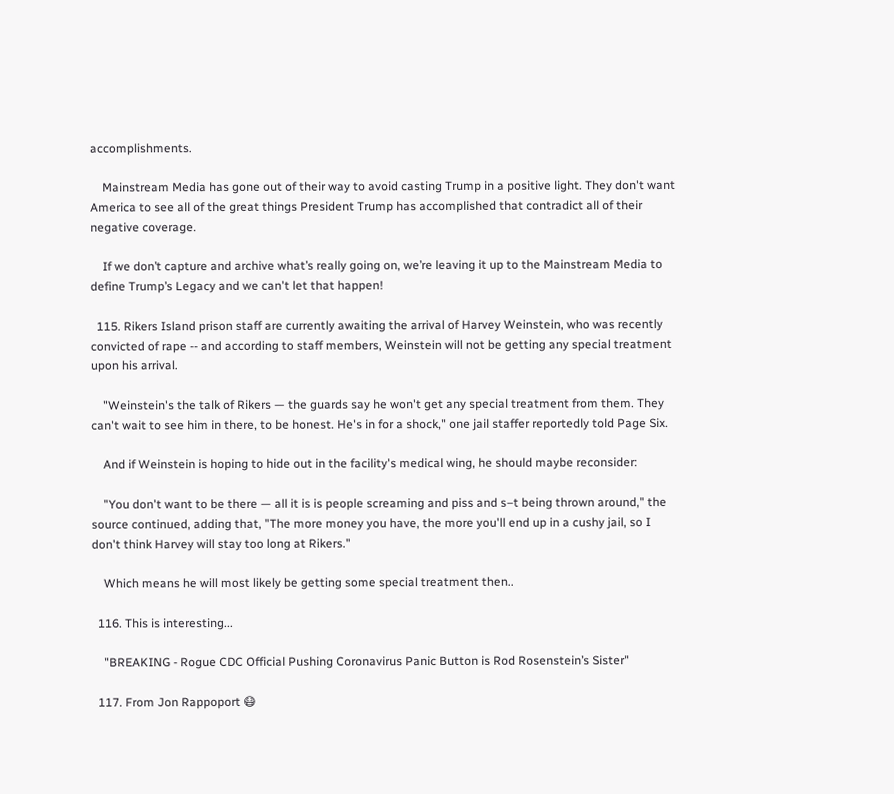accomplishments.

    Mainstream Media has gone out of their way to avoid casting Trump in a positive light. They don't want America to see all of the great things President Trump has accomplished that contradict all of their negative coverage.

    If we don’t capture and archive what’s really going on, we’re leaving it up to the Mainstream Media to define Trump’s Legacy and we can't let that happen!

  115. Rikers Island prison staff are currently awaiting the arrival of Harvey Weinstein, who was recently convicted of rape -- and according to staff members, Weinstein will not be getting any special treatment upon his arrival.

    "Weinstein's the talk of Rikers — the guards say he won't get any special treatment from them. They can't wait to see him in there, to be honest. He's in for a shock," one jail staffer reportedly told Page Six.

    And if Weinstein is hoping to hide out in the facility's medical wing, he should maybe reconsider:

    "You don't want to be there — all it is is people screaming and piss and s–t being thrown around," the source continued, adding that, "The more money you have, the more you'll end up in a cushy jail, so I don't think Harvey will stay too long at Rikers."

    Which means he will most likely be getting some special treatment then..

  116. This is interesting...

    "BREAKING - Rogue CDC Official Pushing Coronavirus Panic Button is Rod Rosenstein’s Sister"

  117. From Jon Rappoport 😷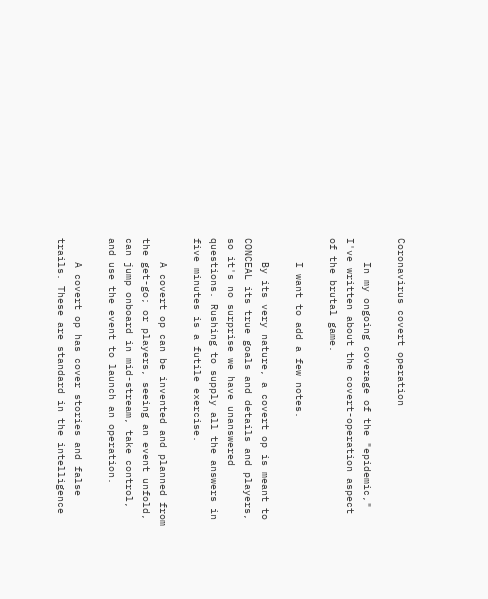Coronavirus covert operation

    In my ongoing coverage of the "epidemic," I've written about the covert-operation aspect of the brutal game.

    I want to add a few notes.

    By its very nature, a covert op is meant to CONCEAL its true goals and details and players, so it's no surprise we have unanswered questions. Rushing to supply all the answers in five minutes is a futile exercise.

    A covert op can be invented and planned from the get-go; or players, seeing an event unfold, can jump onboard in mid-stream, take control, and use the event to launch an operation.

    A covert op has cover stories and false trails. These are standard in the intelligence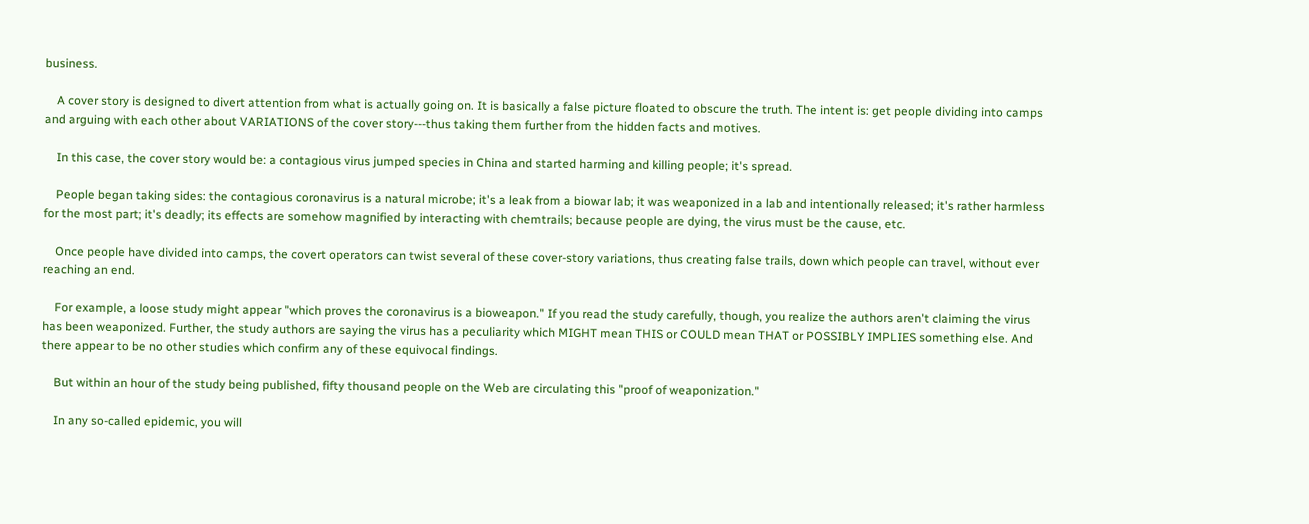business.

    A cover story is designed to divert attention from what is actually going on. It is basically a false picture floated to obscure the truth. The intent is: get people dividing into camps and arguing with each other about VARIATIONS of the cover story---thus taking them further from the hidden facts and motives.

    In this case, the cover story would be: a contagious virus jumped species in China and started harming and killing people; it's spread.

    People began taking sides: the contagious coronavirus is a natural microbe; it's a leak from a biowar lab; it was weaponized in a lab and intentionally released; it's rather harmless for the most part; it's deadly; its effects are somehow magnified by interacting with chemtrails; because people are dying, the virus must be the cause, etc.

    Once people have divided into camps, the covert operators can twist several of these cover-story variations, thus creating false trails, down which people can travel, without ever reaching an end.

    For example, a loose study might appear "which proves the coronavirus is a bioweapon." If you read the study carefully, though, you realize the authors aren't claiming the virus has been weaponized. Further, the study authors are saying the virus has a peculiarity which MIGHT mean THIS or COULD mean THAT or POSSIBLY IMPLIES something else. And there appear to be no other studies which confirm any of these equivocal findings.

    But within an hour of the study being published, fifty thousand people on the Web are circulating this "proof of weaponization."

    In any so-called epidemic, you will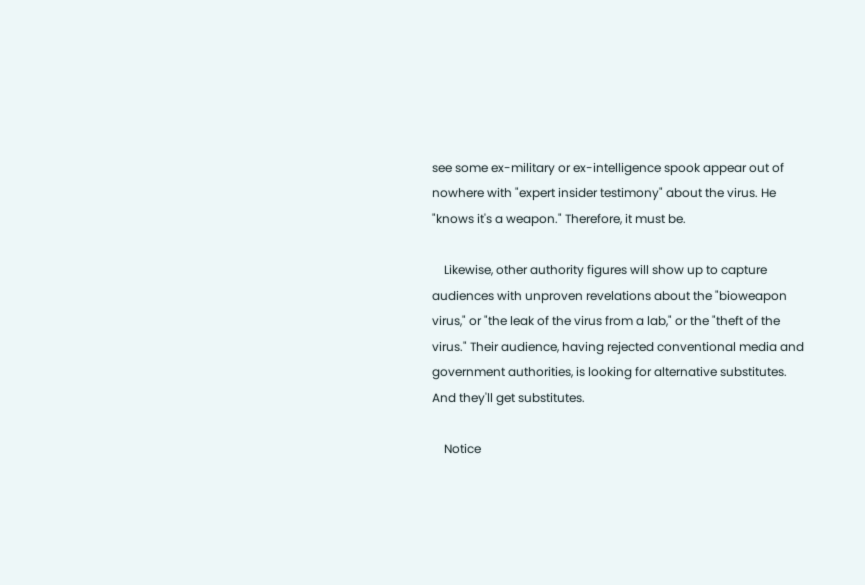see some ex-military or ex-intelligence spook appear out of nowhere with "expert insider testimony" about the virus. He "knows it's a weapon." Therefore, it must be.

    Likewise, other authority figures will show up to capture audiences with unproven revelations about the "bioweapon virus," or "the leak of the virus from a lab," or the "theft of the virus." Their audience, having rejected conventional media and government authorities, is looking for alternative substitutes. And they'll get substitutes.

    Notice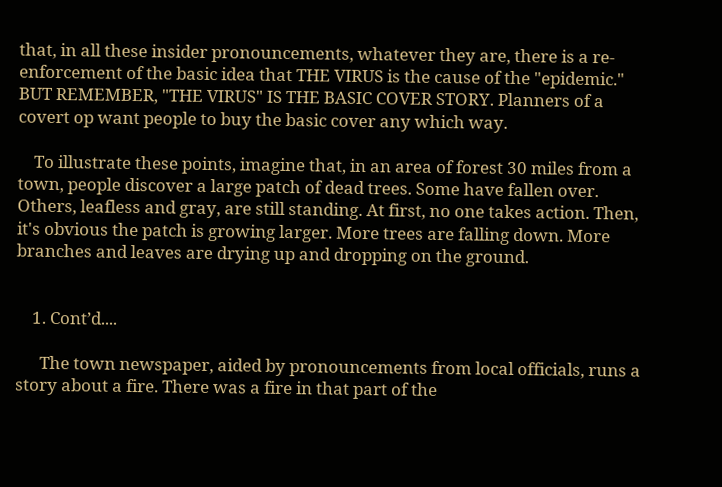that, in all these insider pronouncements, whatever they are, there is a re-enforcement of the basic idea that THE VIRUS is the cause of the "epidemic." BUT REMEMBER, "THE VIRUS" IS THE BASIC COVER STORY. Planners of a covert op want people to buy the basic cover any which way.

    To illustrate these points, imagine that, in an area of forest 30 miles from a town, people discover a large patch of dead trees. Some have fallen over. Others, leafless and gray, are still standing. At first, no one takes action. Then, it's obvious the patch is growing larger. More trees are falling down. More branches and leaves are drying up and dropping on the ground.


    1. Cont’d....

      The town newspaper, aided by pronouncements from local officials, runs a story about a fire. There was a fire in that part of the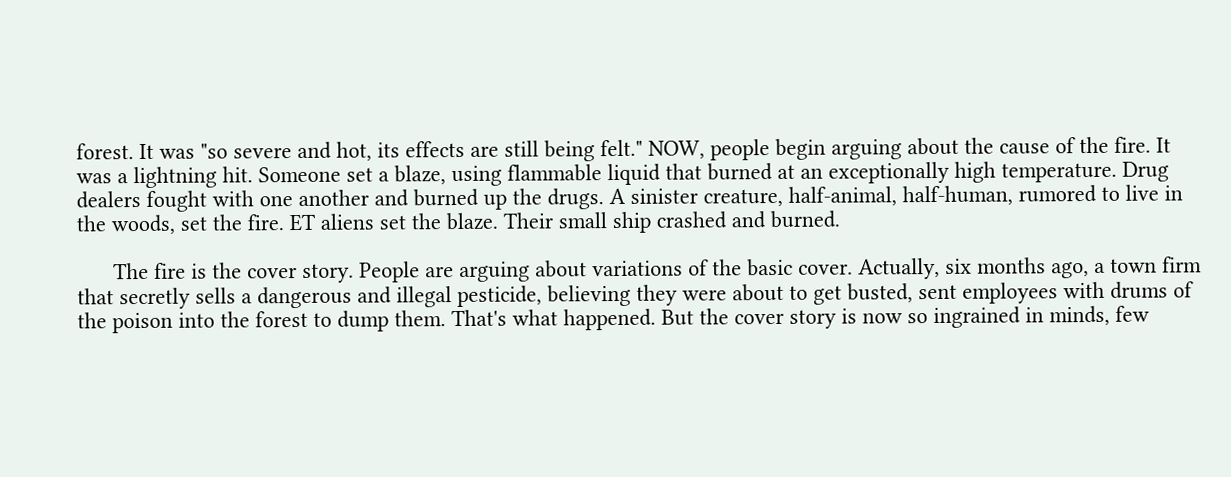forest. It was "so severe and hot, its effects are still being felt." NOW, people begin arguing about the cause of the fire. It was a lightning hit. Someone set a blaze, using flammable liquid that burned at an exceptionally high temperature. Drug dealers fought with one another and burned up the drugs. A sinister creature, half-animal, half-human, rumored to live in the woods, set the fire. ET aliens set the blaze. Their small ship crashed and burned.

      The fire is the cover story. People are arguing about variations of the basic cover. Actually, six months ago, a town firm that secretly sells a dangerous and illegal pesticide, believing they were about to get busted, sent employees with drums of the poison into the forest to dump them. That's what happened. But the cover story is now so ingrained in minds, few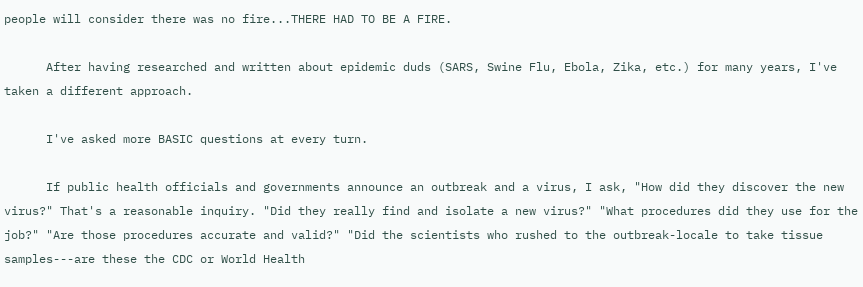people will consider there was no fire...THERE HAD TO BE A FIRE.

      After having researched and written about epidemic duds (SARS, Swine Flu, Ebola, Zika, etc.) for many years, I've taken a different approach.

      I've asked more BASIC questions at every turn.

      If public health officials and governments announce an outbreak and a virus, I ask, "How did they discover the new virus?" That's a reasonable inquiry. "Did they really find and isolate a new virus?" "What procedures did they use for the job?" "Are those procedures accurate and valid?" "Did the scientists who rushed to the outbreak-locale to take tissue samples---are these the CDC or World Health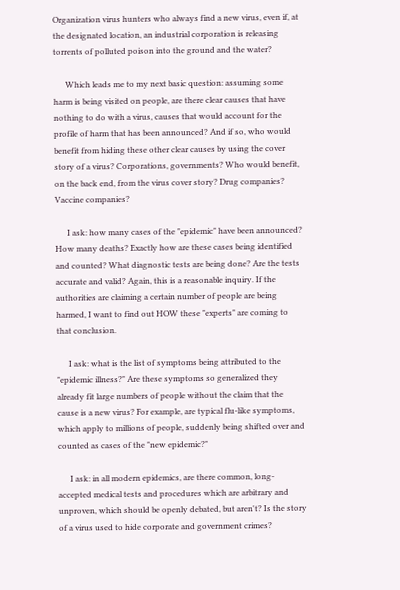Organization virus hunters who always find a new virus, even if, at the designated location, an industrial corporation is releasing torrents of polluted poison into the ground and the water?

      Which leads me to my next basic question: assuming some harm is being visited on people, are there clear causes that have nothing to do with a virus, causes that would account for the profile of harm that has been announced? And if so, who would benefit from hiding these other clear causes by using the cover story of a virus? Corporations, governments? Who would benefit, on the back end, from the virus cover story? Drug companies? Vaccine companies?

      I ask: how many cases of the "epidemic" have been announced? How many deaths? Exactly how are these cases being identified and counted? What diagnostic tests are being done? Are the tests accurate and valid? Again, this is a reasonable inquiry. If the authorities are claiming a certain number of people are being harmed, I want to find out HOW these "experts" are coming to that conclusion.

      I ask: what is the list of symptoms being attributed to the "epidemic illness?" Are these symptoms so generalized they already fit large numbers of people without the claim that the cause is a new virus? For example, are typical flu-like symptoms, which apply to millions of people, suddenly being shifted over and counted as cases of the "new epidemic?"

      I ask: in all modern epidemics, are there common, long-accepted medical tests and procedures which are arbitrary and unproven, which should be openly debated, but aren't? Is the story of a virus used to hide corporate and government crimes?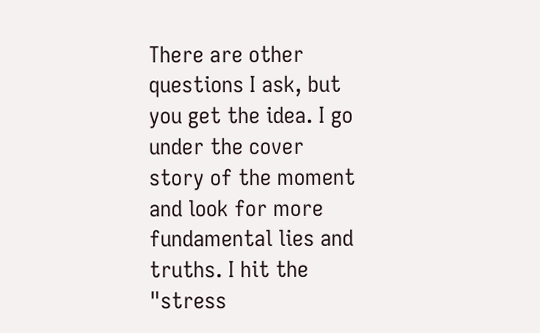There are other questions I ask, but you get the idea. I go under the cover story of the moment and look for more fundamental lies and truths. I hit the "stress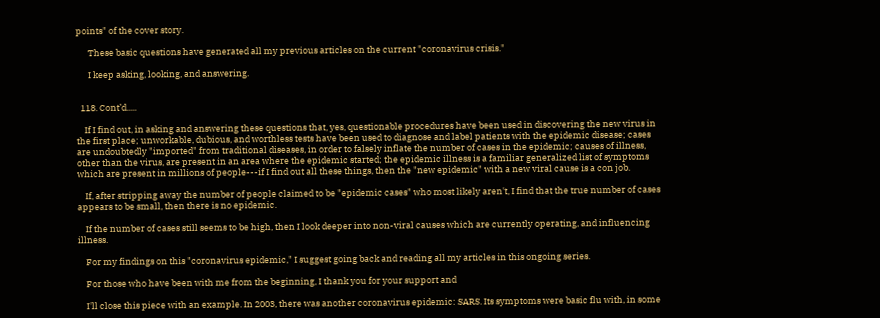points" of the cover story.

      These basic questions have generated all my previous articles on the current "coronavirus crisis."

      I keep asking, looking, and answering.


  118. Cont’d.....

    If I find out, in asking and answering these questions that, yes, questionable procedures have been used in discovering the new virus in the first place; unworkable, dubious, and worthless tests have been used to diagnose and label patients with the epidemic disease; cases are undoubtedly "imported" from traditional diseases, in order to falsely inflate the number of cases in the epidemic; causes of illness, other than the virus, are present in an area where the epidemic started; the epidemic illness is a familiar generalized list of symptoms which are present in millions of people---if I find out all these things, then the "new epidemic" with a new viral cause is a con job.

    If, after stripping away the number of people claimed to be "epidemic cases" who most likely aren't, I find that the true number of cases appears to be small, then there is no epidemic.

    If the number of cases still seems to be high, then I look deeper into non-viral causes which are currently operating, and influencing illness.

    For my findings on this "coronavirus epidemic," I suggest going back and reading all my articles in this ongoing series.

    For those who have been with me from the beginning, I thank you for your support and

    I'll close this piece with an example. In 2003, there was another coronavirus epidemic: SARS. Its symptoms were basic flu with, in some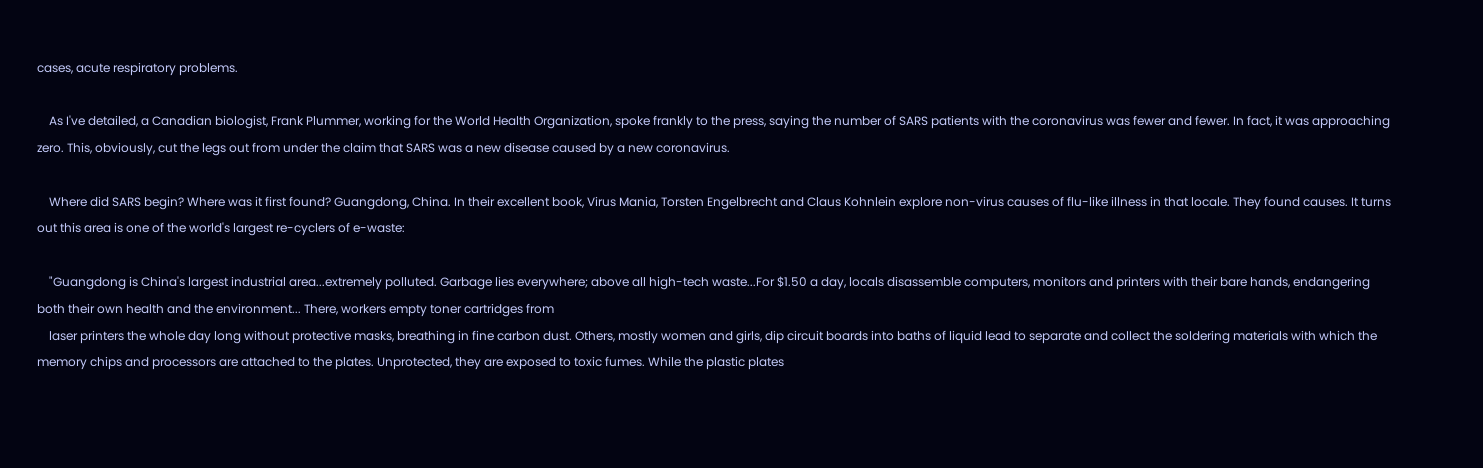cases, acute respiratory problems.

    As I've detailed, a Canadian biologist, Frank Plummer, working for the World Health Organization, spoke frankly to the press, saying the number of SARS patients with the coronavirus was fewer and fewer. In fact, it was approaching zero. This, obviously, cut the legs out from under the claim that SARS was a new disease caused by a new coronavirus.

    Where did SARS begin? Where was it first found? Guangdong, China. In their excellent book, Virus Mania, Torsten Engelbrecht and Claus Kohnlein explore non-virus causes of flu-like illness in that locale. They found causes. It turns out this area is one of the world's largest re-cyclers of e-waste:

    "Guangdong is China's largest industrial area...extremely polluted. Garbage lies everywhere; above all high-tech waste...For $1.50 a day, locals disassemble computers, monitors and printers with their bare hands, endangering both their own health and the environment... There, workers empty toner cartridges from
    laser printers the whole day long without protective masks, breathing in fine carbon dust. Others, mostly women and girls, dip circuit boards into baths of liquid lead to separate and collect the soldering materials with which the memory chips and processors are attached to the plates. Unprotected, they are exposed to toxic fumes. While the plastic plates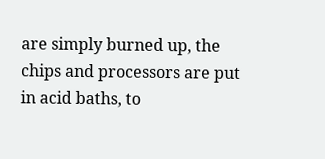are simply burned up, the chips and processors are put in acid baths, to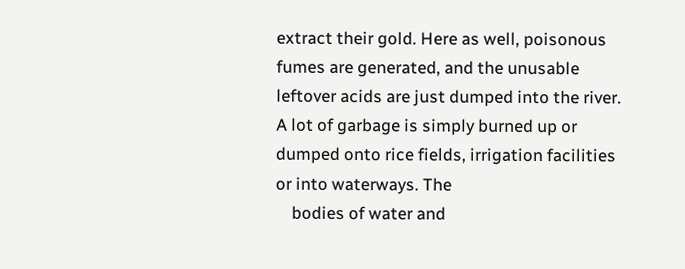extract their gold. Here as well, poisonous fumes are generated, and the unusable leftover acids are just dumped into the river. A lot of garbage is simply burned up or dumped onto rice fields, irrigation facilities or into waterways. The
    bodies of water and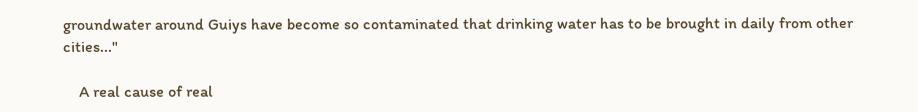groundwater around Guiys have become so contaminated that drinking water has to be brought in daily from other cities..."

    A real cause of real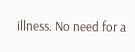illness. No need for a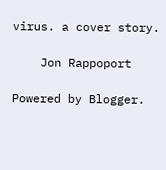virus. a cover story.

    Jon Rappoport

Powered by Blogger.